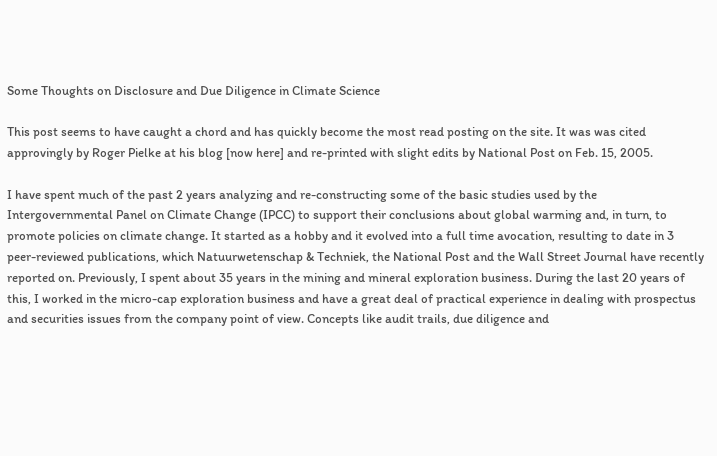Some Thoughts on Disclosure and Due Diligence in Climate Science

This post seems to have caught a chord and has quickly become the most read posting on the site. It was was cited approvingly by Roger Pielke at his blog [now here] and re-printed with slight edits by National Post on Feb. 15, 2005.

I have spent much of the past 2 years analyzing and re-constructing some of the basic studies used by the Intergovernmental Panel on Climate Change (IPCC) to support their conclusions about global warming and, in turn, to promote policies on climate change. It started as a hobby and it evolved into a full time avocation, resulting to date in 3 peer-reviewed publications, which Natuurwetenschap & Techniek, the National Post and the Wall Street Journal have recently reported on. Previously, I spent about 35 years in the mining and mineral exploration business. During the last 20 years of this, I worked in the micro-cap exploration business and have a great deal of practical experience in dealing with prospectus and securities issues from the company point of view. Concepts like audit trails, due diligence and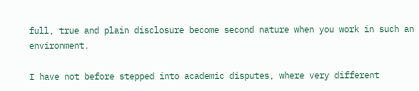full, true and plain disclosure become second nature when you work in such an environment.

I have not before stepped into academic disputes, where very different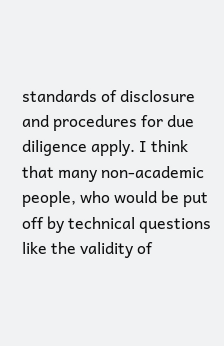standards of disclosure and procedures for due diligence apply. I think that many non-academic people, who would be put off by technical questions like the validity of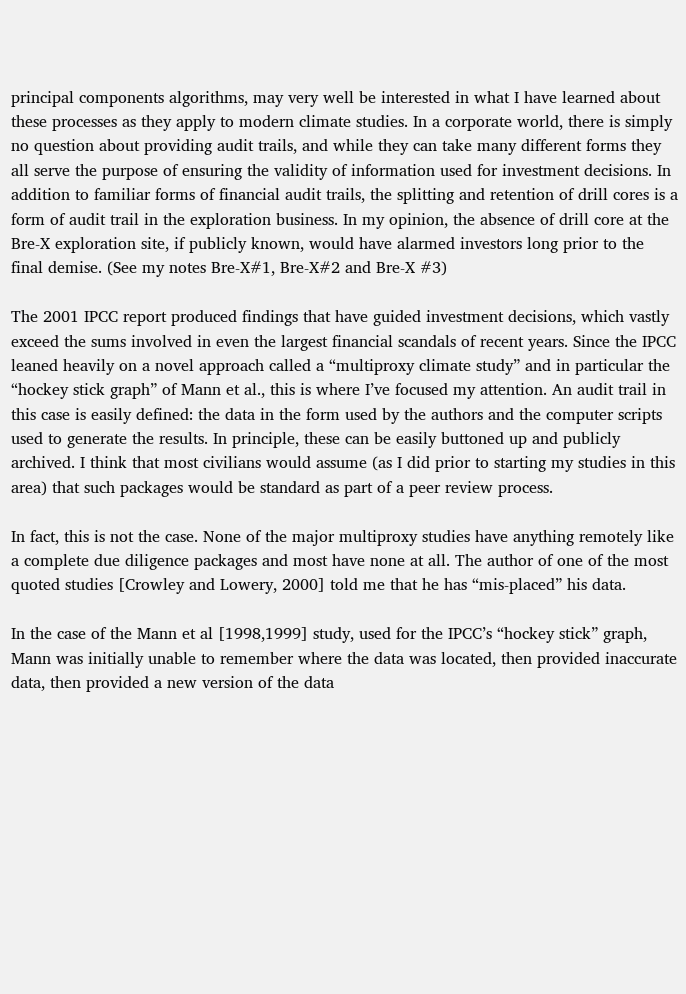principal components algorithms, may very well be interested in what I have learned about these processes as they apply to modern climate studies. In a corporate world, there is simply no question about providing audit trails, and while they can take many different forms they all serve the purpose of ensuring the validity of information used for investment decisions. In addition to familiar forms of financial audit trails, the splitting and retention of drill cores is a form of audit trail in the exploration business. In my opinion, the absence of drill core at the Bre-X exploration site, if publicly known, would have alarmed investors long prior to the final demise. (See my notes Bre-X#1, Bre-X#2 and Bre-X #3)

The 2001 IPCC report produced findings that have guided investment decisions, which vastly exceed the sums involved in even the largest financial scandals of recent years. Since the IPCC leaned heavily on a novel approach called a “multiproxy climate study” and in particular the “hockey stick graph” of Mann et al., this is where I’ve focused my attention. An audit trail in this case is easily defined: the data in the form used by the authors and the computer scripts used to generate the results. In principle, these can be easily buttoned up and publicly archived. I think that most civilians would assume (as I did prior to starting my studies in this area) that such packages would be standard as part of a peer review process.

In fact, this is not the case. None of the major multiproxy studies have anything remotely like a complete due diligence packages and most have none at all. The author of one of the most quoted studies [Crowley and Lowery, 2000] told me that he has “mis-placed” his data.

In the case of the Mann et al [1998,1999] study, used for the IPCC’s “hockey stick” graph, Mann was initially unable to remember where the data was located, then provided inaccurate data, then provided a new version of the data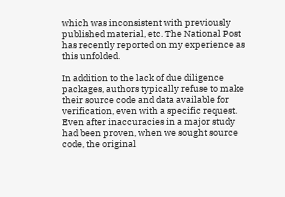which was inconsistent with previously published material, etc. The National Post has recently reported on my experience as this unfolded.

In addition to the lack of due diligence packages, authors typically refuse to make their source code and data available for verification, even with a specific request. Even after inaccuracies in a major study had been proven, when we sought source code, the original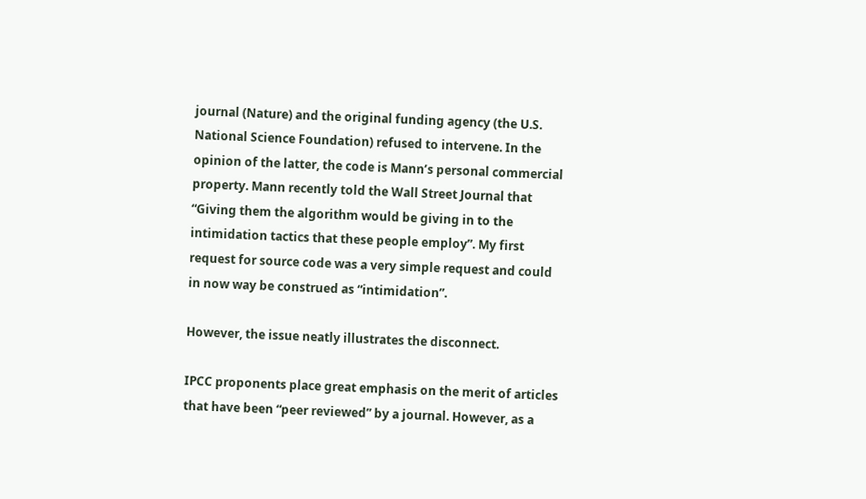journal (Nature) and the original funding agency (the U.S. National Science Foundation) refused to intervene. In the opinion of the latter, the code is Mann’s personal commercial property. Mann recently told the Wall Street Journal that “Giving them the algorithm would be giving in to the intimidation tactics that these people employ”. My first request for source code was a very simple request and could in now way be construed as “intimidation”.

However, the issue neatly illustrates the disconnect.

IPCC proponents place great emphasis on the merit of articles that have been “peer reviewed” by a journal. However, as a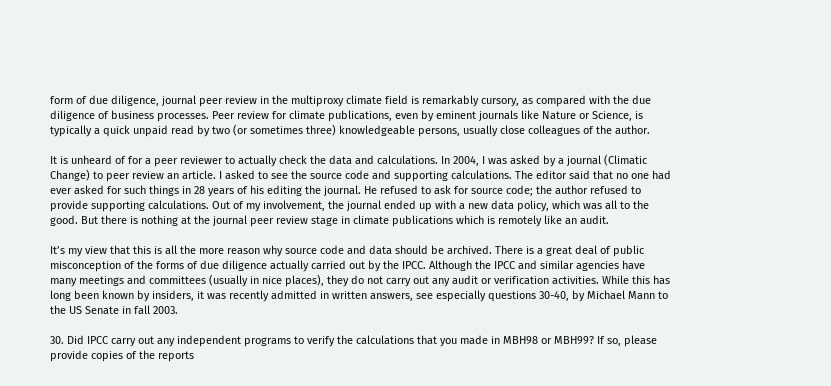form of due diligence, journal peer review in the multiproxy climate field is remarkably cursory, as compared with the due diligence of business processes. Peer review for climate publications, even by eminent journals like Nature or Science, is typically a quick unpaid read by two (or sometimes three) knowledgeable persons, usually close colleagues of the author.

It is unheard of for a peer reviewer to actually check the data and calculations. In 2004, I was asked by a journal (Climatic Change) to peer review an article. I asked to see the source code and supporting calculations. The editor said that no one had ever asked for such things in 28 years of his editing the journal. He refused to ask for source code; the author refused to provide supporting calculations. Out of my involvement, the journal ended up with a new data policy, which was all to the good. But there is nothing at the journal peer review stage in climate publications which is remotely like an audit.

It’s my view that this is all the more reason why source code and data should be archived. There is a great deal of public misconception of the forms of due diligence actually carried out by the IPCC. Although the IPCC and similar agencies have many meetings and committees (usually in nice places), they do not carry out any audit or verification activities. While this has long been known by insiders, it was recently admitted in written answers, see especially questions 30-40, by Michael Mann to the US Senate in fall 2003.

30. Did IPCC carry out any independent programs to verify the calculations that you made in MBH98 or MBH99? If so, please provide copies of the reports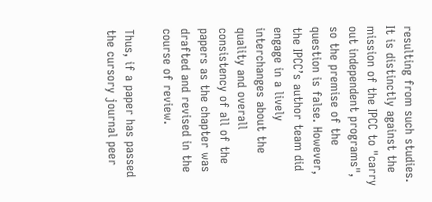resulting from such studies. It is distinctly against the mission of the IPCC to "carry out independent programs", so the premise of the question is false. However, the IPCC’s author team did engage in a lively interchanges about the quality and overall consistency of all of the papers as the chapter was drafted and revised in the course of review.

Thus, if a paper has passed the cursory journal peer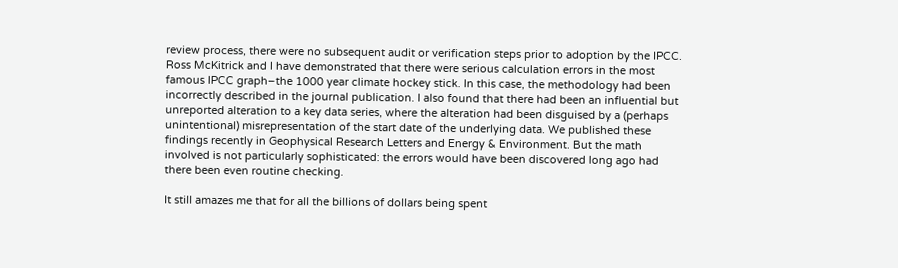review process, there were no subsequent audit or verification steps prior to adoption by the IPCC. Ross McKitrick and I have demonstrated that there were serious calculation errors in the most famous IPCC graph–the 1000 year climate hockey stick. In this case, the methodology had been incorrectly described in the journal publication. I also found that there had been an influential but unreported alteration to a key data series, where the alteration had been disguised by a (perhaps unintentional) misrepresentation of the start date of the underlying data. We published these findings recently in Geophysical Research Letters and Energy & Environment. But the math involved is not particularly sophisticated: the errors would have been discovered long ago had there been even routine checking.

It still amazes me that for all the billions of dollars being spent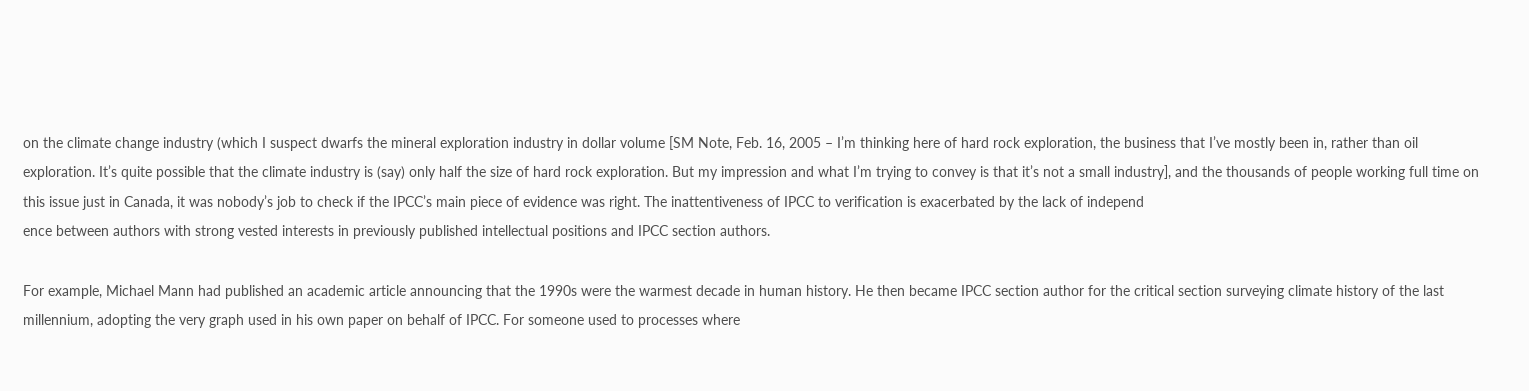on the climate change industry (which I suspect dwarfs the mineral exploration industry in dollar volume [SM Note, Feb. 16, 2005 – I’m thinking here of hard rock exploration, the business that I’ve mostly been in, rather than oil exploration. It’s quite possible that the climate industry is (say) only half the size of hard rock exploration. But my impression and what I’m trying to convey is that it’s not a small industry], and the thousands of people working full time on this issue just in Canada, it was nobody’s job to check if the IPCC’s main piece of evidence was right. The inattentiveness of IPCC to verification is exacerbated by the lack of independ
ence between authors with strong vested interests in previously published intellectual positions and IPCC section authors.

For example, Michael Mann had published an academic article announcing that the 1990s were the warmest decade in human history. He then became IPCC section author for the critical section surveying climate history of the last millennium, adopting the very graph used in his own paper on behalf of IPCC. For someone used to processes where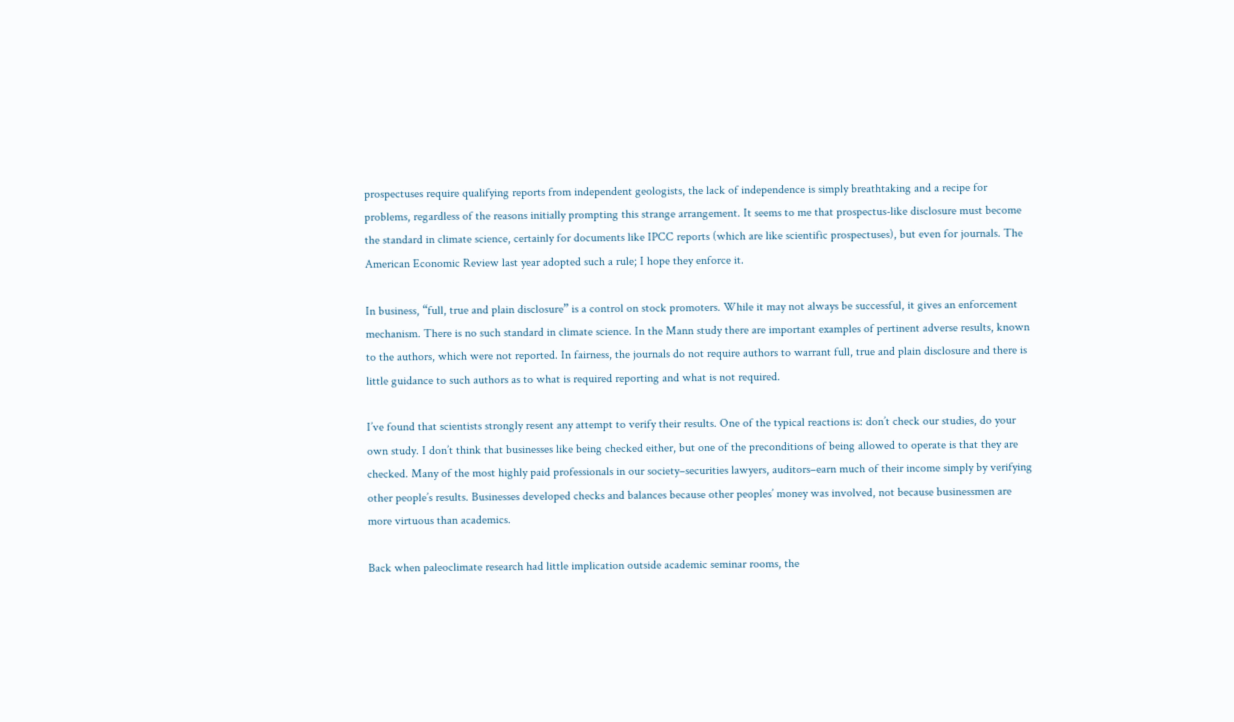prospectuses require qualifying reports from independent geologists, the lack of independence is simply breathtaking and a recipe for problems, regardless of the reasons initially prompting this strange arrangement. It seems to me that prospectus-like disclosure must become the standard in climate science, certainly for documents like IPCC reports (which are like scientific prospectuses), but even for journals. The American Economic Review last year adopted such a rule; I hope they enforce it.

In business, “full, true and plain disclosure” is a control on stock promoters. While it may not always be successful, it gives an enforcement mechanism. There is no such standard in climate science. In the Mann study there are important examples of pertinent adverse results, known to the authors, which were not reported. In fairness, the journals do not require authors to warrant full, true and plain disclosure and there is little guidance to such authors as to what is required reporting and what is not required.

I’ve found that scientists strongly resent any attempt to verify their results. One of the typical reactions is: don’t check our studies, do your own study. I don’t think that businesses like being checked either, but one of the preconditions of being allowed to operate is that they are checked. Many of the most highly paid professionals in our society–securities lawyers, auditors–earn much of their income simply by verifying other people’s results. Businesses developed checks and balances because other peoples’ money was involved, not because businessmen are more virtuous than academics.

Back when paleoclimate research had little implication outside academic seminar rooms, the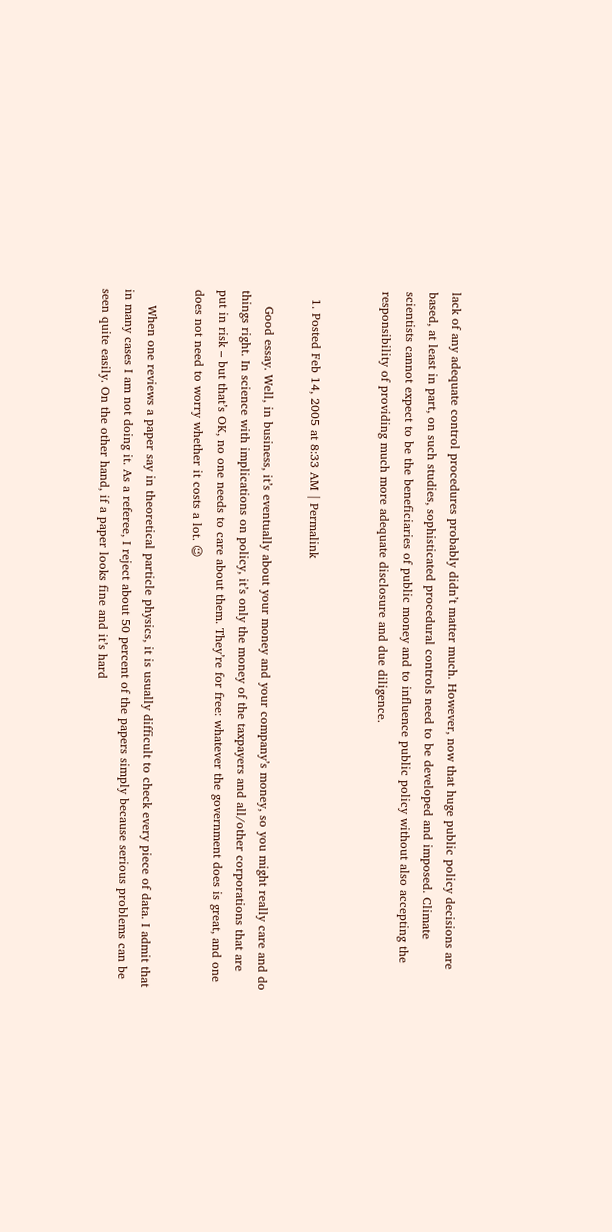lack of any adequate control procedures probably didn’t matter much. However, now that huge public policy decisions are based, at least in part, on such studies, sophisticated procedural controls need to be developed and imposed. Climate scientists cannot expect to be the beneficiaries of public money and to influence public policy without also accepting the responsibility of providing much more adequate disclosure and due diligence.


  1. Posted Feb 14, 2005 at 8:33 AM | Permalink

    Good essay. Well, in business, it’s eventually about your money and your company’s money, so you might really care and do things right. In science with implications on policy, it’s only the money of the taxpayers and all/other corporations that are put in risk – but that’s OK, no one needs to care about them. They’re for free: whatever the government does is great, and one does not need to worry whether it costs a lot. 😉

    When one reviews a paper say in theoretical particle physics, it is usually difficult to check every piece of data. I admit that in many cases I am not doing it. As a referee, I reject about 50 percent of the papers simply because serious problems can be seen quite easily. On the other hand, if a paper looks fine and it’s hard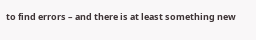to find errors – and there is at least something new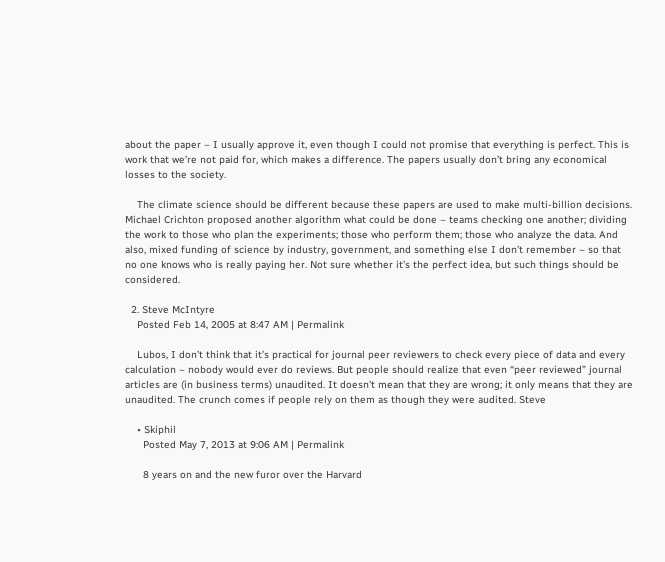about the paper – I usually approve it, even though I could not promise that everything is perfect. This is work that we’re not paid for, which makes a difference. The papers usually don’t bring any economical losses to the society.

    The climate science should be different because these papers are used to make multi-billion decisions. Michael Crichton proposed another algorithm what could be done – teams checking one another; dividing the work to those who plan the experiments; those who perform them; those who analyze the data. And also, mixed funding of science by industry, government, and something else I don’t remember – so that no one knows who is really paying her. Not sure whether it’s the perfect idea, but such things should be considered.

  2. Steve McIntyre
    Posted Feb 14, 2005 at 8:47 AM | Permalink

    Lubos, I don’t think that it’s practical for journal peer reviewers to check every piece of data and every calculation – nobody would ever do reviews. But people should realize that even “peer reviewed” journal articles are (in business terms) unaudited. It doesn’t mean that they are wrong; it only means that they are unaudited. The crunch comes if people rely on them as though they were audited. Steve

    • Skiphil
      Posted May 7, 2013 at 9:06 AM | Permalink

      8 years on and the new furor over the Harvard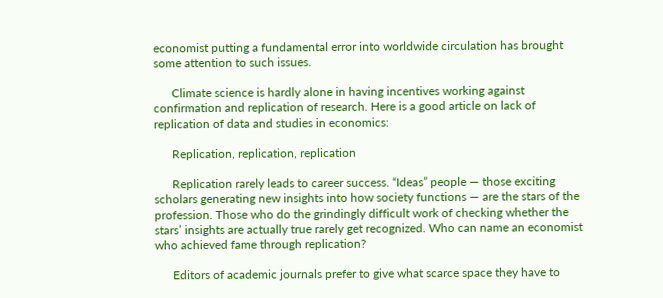economist putting a fundamental error into worldwide circulation has brought some attention to such issues.

      Climate science is hardly alone in having incentives working against confirmation and replication of research. Here is a good article on lack of replication of data and studies in economics:

      Replication, replication, replication

      Replication rarely leads to career success. “Ideas” people — those exciting scholars generating new insights into how society functions — are the stars of the profession. Those who do the grindingly difficult work of checking whether the stars’ insights are actually true rarely get recognized. Who can name an economist who achieved fame through replication?

      Editors of academic journals prefer to give what scarce space they have to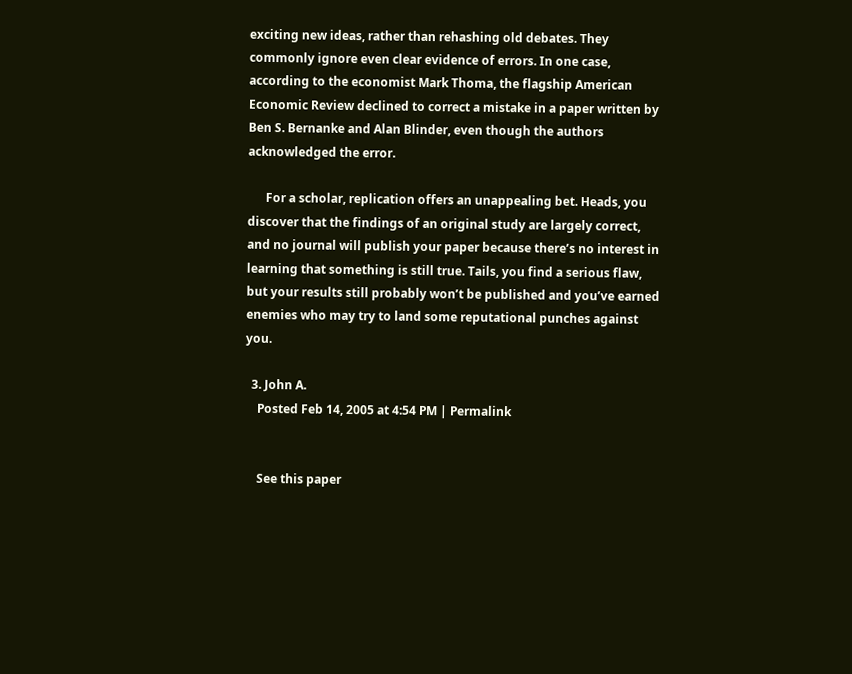exciting new ideas, rather than rehashing old debates. They commonly ignore even clear evidence of errors. In one case, according to the economist Mark Thoma, the flagship American Economic Review declined to correct a mistake in a paper written by Ben S. Bernanke and Alan Blinder, even though the authors acknowledged the error.

      For a scholar, replication offers an unappealing bet. Heads, you discover that the findings of an original study are largely correct, and no journal will publish your paper because there’s no interest in learning that something is still true. Tails, you find a serious flaw, but your results still probably won’t be published and you’ve earned enemies who may try to land some reputational punches against you.

  3. John A.
    Posted Feb 14, 2005 at 4:54 PM | Permalink


    See this paper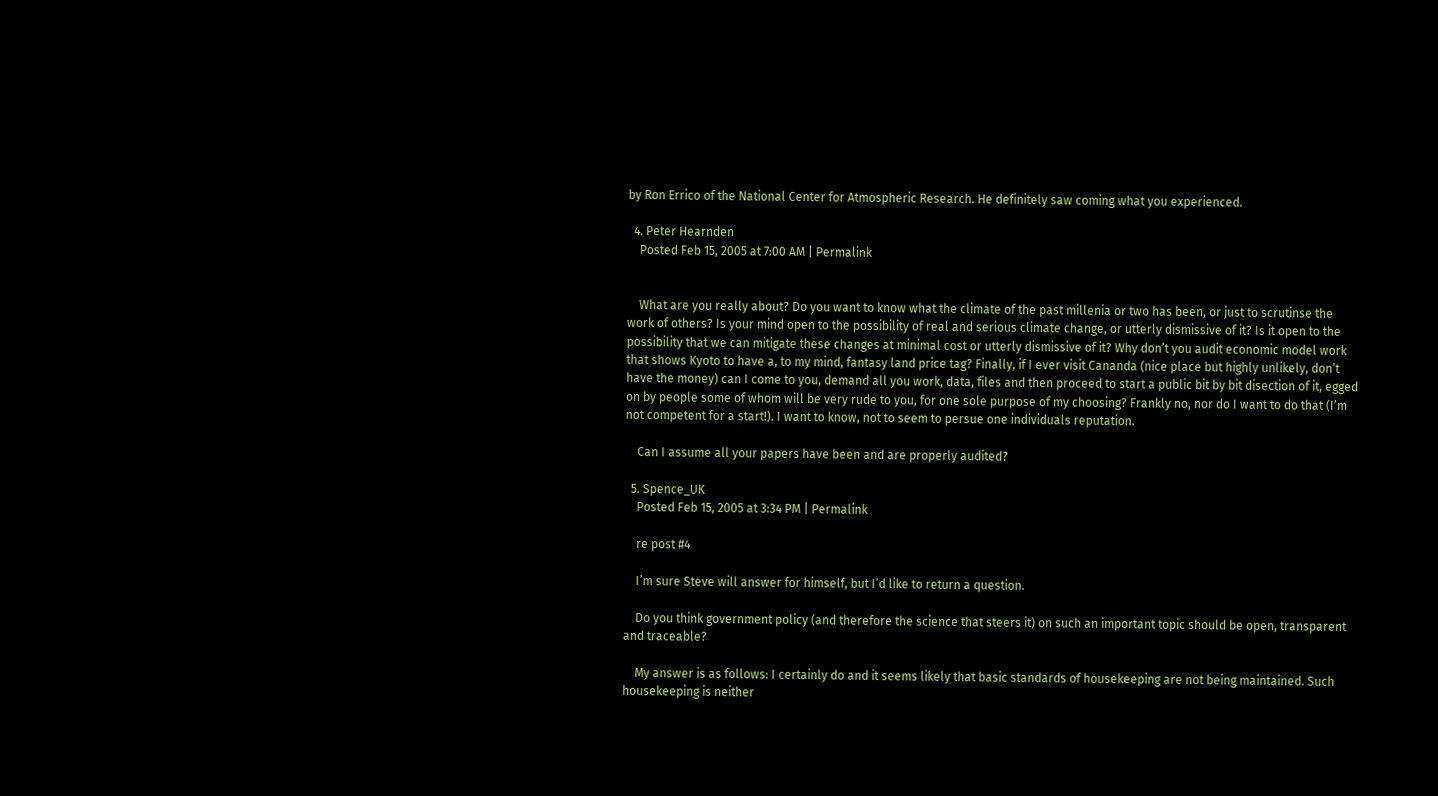by Ron Errico of the National Center for Atmospheric Research. He definitely saw coming what you experienced.

  4. Peter Hearnden
    Posted Feb 15, 2005 at 7:00 AM | Permalink


    What are you really about? Do you want to know what the climate of the past millenia or two has been, or just to scrutinse the work of others? Is your mind open to the possibility of real and serious climate change, or utterly dismissive of it? Is it open to the possibility that we can mitigate these changes at minimal cost or utterly dismissive of it? Why don’t you audit economic model work that shows Kyoto to have a, to my mind, fantasy land price tag? Finally, if I ever visit Cananda (nice place but highly unlikely, don’t have the money) can I come to you, demand all you work, data, files and then proceed to start a public bit by bit disection of it, egged on by people some of whom will be very rude to you, for one sole purpose of my choosing? Frankly no, nor do I want to do that (I’m not competent for a start!). I want to know, not to seem to persue one individuals reputation.

    Can I assume all your papers have been and are properly audited?

  5. Spence_UK
    Posted Feb 15, 2005 at 3:34 PM | Permalink

    re post #4

    I’m sure Steve will answer for himself, but I’d like to return a question.

    Do you think government policy (and therefore the science that steers it) on such an important topic should be open, transparent and traceable?

    My answer is as follows: I certainly do and it seems likely that basic standards of housekeeping are not being maintained. Such housekeeping is neither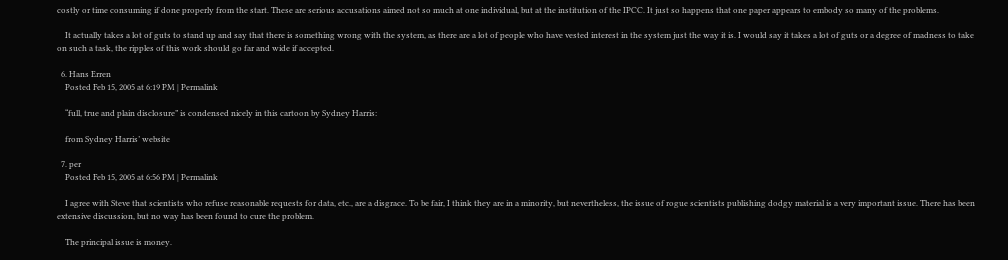costly or time consuming if done properly from the start. These are serious accusations aimed not so much at one individual, but at the institution of the IPCC. It just so happens that one paper appears to embody so many of the problems.

    It actually takes a lot of guts to stand up and say that there is something wrong with the system, as there are a lot of people who have vested interest in the system just the way it is. I would say it takes a lot of guts or a degree of madness to take on such a task, the ripples of this work should go far and wide if accepted.

  6. Hans Erren
    Posted Feb 15, 2005 at 6:19 PM | Permalink

    “full, true and plain disclosure” is condensed nicely in this cartoon by Sydney Harris:

    from Sydney Harris’ website

  7. per
    Posted Feb 15, 2005 at 6:56 PM | Permalink

    I agree with Steve that scientists who refuse reasonable requests for data, etc., are a disgrace. To be fair, I think they are in a minority, but nevertheless, the issue of rogue scientists publishing dodgy material is a very important issue. There has been extensive discussion, but no way has been found to cure the problem.

    The principal issue is money.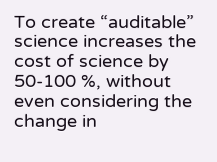To create “auditable” science increases the cost of science by 50-100 %, without even considering the change in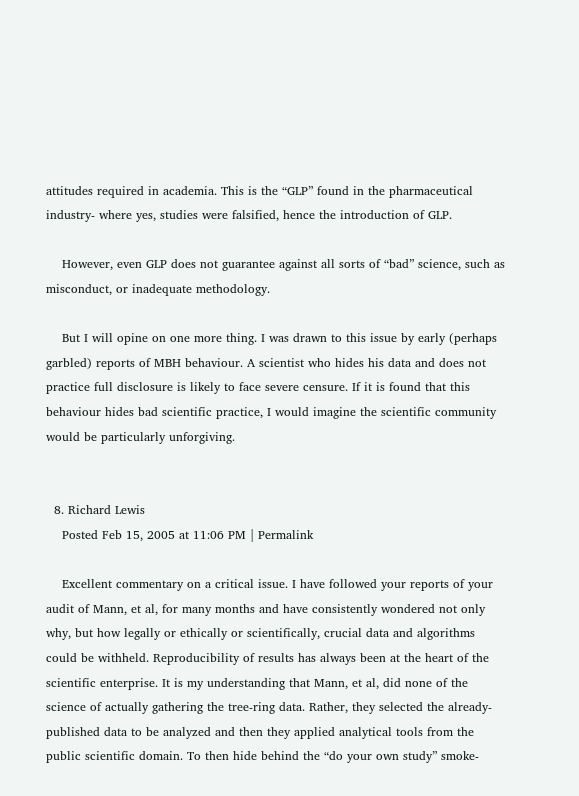attitudes required in academia. This is the “GLP” found in the pharmaceutical industry- where yes, studies were falsified, hence the introduction of GLP.

    However, even GLP does not guarantee against all sorts of “bad” science, such as misconduct, or inadequate methodology.

    But I will opine on one more thing. I was drawn to this issue by early (perhaps garbled) reports of MBH behaviour. A scientist who hides his data and does not practice full disclosure is likely to face severe censure. If it is found that this behaviour hides bad scientific practice, I would imagine the scientific community would be particularly unforgiving.


  8. Richard Lewis
    Posted Feb 15, 2005 at 11:06 PM | Permalink

    Excellent commentary on a critical issue. I have followed your reports of your audit of Mann, et al, for many months and have consistently wondered not only why, but how legally or ethically or scientifically, crucial data and algorithms could be withheld. Reproducibility of results has always been at the heart of the scientific enterprise. It is my understanding that Mann, et al, did none of the science of actually gathering the tree-ring data. Rather, they selected the already-published data to be analyzed and then they applied analytical tools from the public scientific domain. To then hide behind the “do your own study” smoke-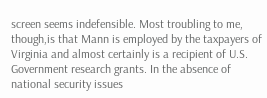screen seems indefensible. Most troubling to me, though,is that Mann is employed by the taxpayers of Virginia and almost certainly is a recipient of U.S. Government research grants. In the absence of national security issues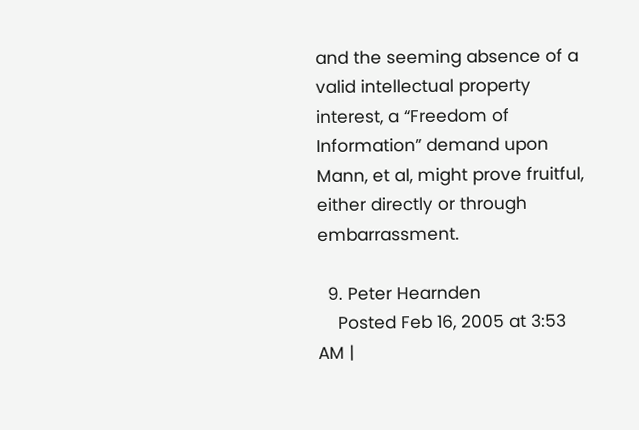and the seeming absence of a valid intellectual property interest, a “Freedom of Information” demand upon Mann, et al, might prove fruitful, either directly or through embarrassment.

  9. Peter Hearnden
    Posted Feb 16, 2005 at 3:53 AM |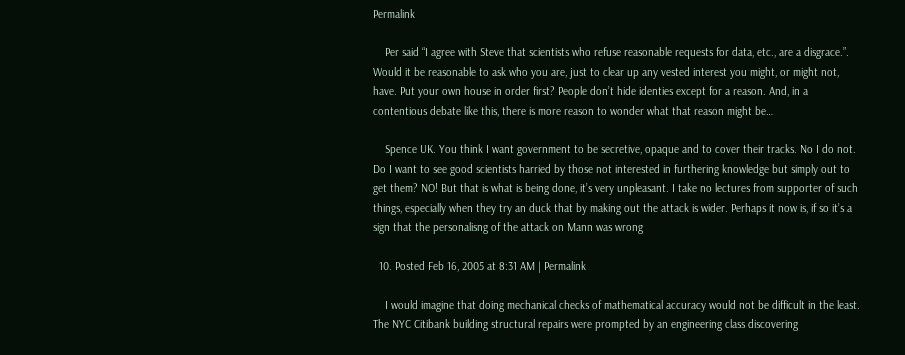Permalink

    Per said “I agree with Steve that scientists who refuse reasonable requests for data, etc., are a disgrace.”. Would it be reasonable to ask who you are, just to clear up any vested interest you might, or might not, have. Put your own house in order first? People don’t hide identies except for a reason. And, in a contentious debate like this, there is more reason to wonder what that reason might be…

    Spence UK. You think I want government to be secretive, opaque and to cover their tracks. No I do not. Do I want to see good scientists harried by those not interested in furthering knowledge but simply out to get them? NO! But that is what is being done, it’s very unpleasant. I take no lectures from supporter of such things, especially when they try an duck that by making out the attack is wider. Perhaps it now is, if so it’s a sign that the personalisng of the attack on Mann was wrong

  10. Posted Feb 16, 2005 at 8:31 AM | Permalink

    I would imagine that doing mechanical checks of mathematical accuracy would not be difficult in the least. The NYC Citibank building structural repairs were prompted by an engineering class discovering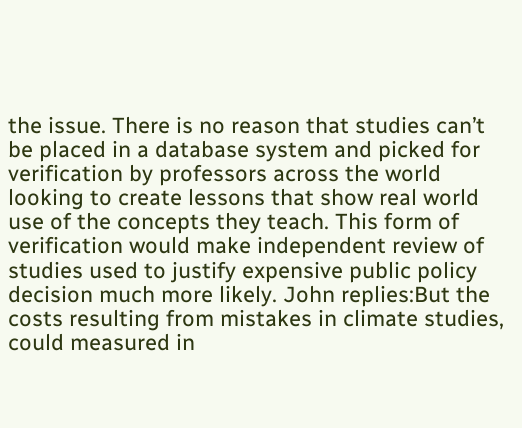the issue. There is no reason that studies can’t be placed in a database system and picked for verification by professors across the world looking to create lessons that show real world use of the concepts they teach. This form of verification would make independent review of studies used to justify expensive public policy decision much more likely. John replies:But the costs resulting from mistakes in climate studies, could measured in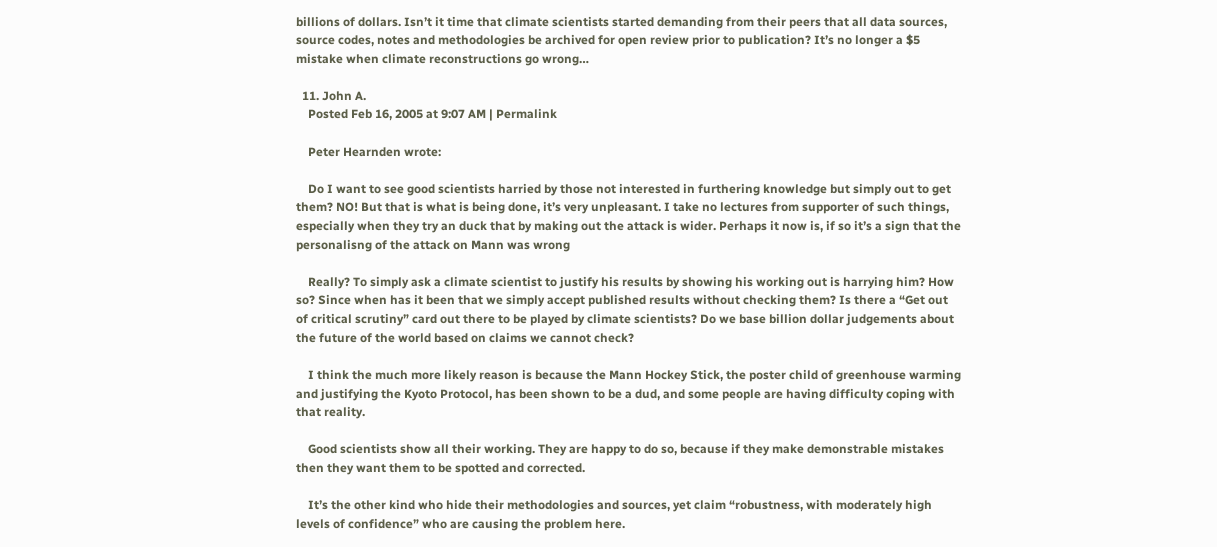billions of dollars. Isn’t it time that climate scientists started demanding from their peers that all data sources, source codes, notes and methodologies be archived for open review prior to publication? It’s no longer a $5 mistake when climate reconstructions go wrong…

  11. John A.
    Posted Feb 16, 2005 at 9:07 AM | Permalink

    Peter Hearnden wrote:

    Do I want to see good scientists harried by those not interested in furthering knowledge but simply out to get them? NO! But that is what is being done, it’s very unpleasant. I take no lectures from supporter of such things, especially when they try an duck that by making out the attack is wider. Perhaps it now is, if so it’s a sign that the personalisng of the attack on Mann was wrong

    Really? To simply ask a climate scientist to justify his results by showing his working out is harrying him? How so? Since when has it been that we simply accept published results without checking them? Is there a “Get out of critical scrutiny” card out there to be played by climate scientists? Do we base billion dollar judgements about the future of the world based on claims we cannot check?

    I think the much more likely reason is because the Mann Hockey Stick, the poster child of greenhouse warming and justifying the Kyoto Protocol, has been shown to be a dud, and some people are having difficulty coping with that reality.

    Good scientists show all their working. They are happy to do so, because if they make demonstrable mistakes then they want them to be spotted and corrected.

    It’s the other kind who hide their methodologies and sources, yet claim “robustness, with moderately high levels of confidence” who are causing the problem here.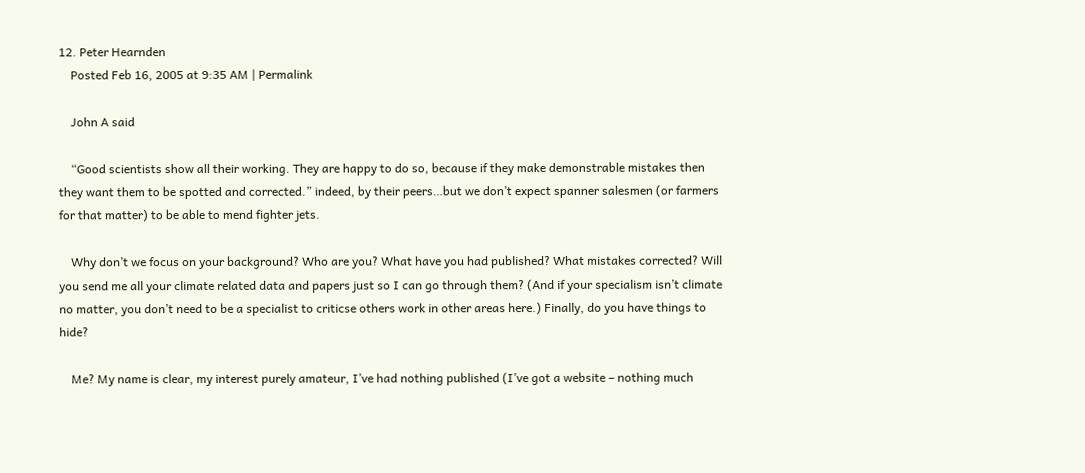12. Peter Hearnden
    Posted Feb 16, 2005 at 9:35 AM | Permalink

    John A said

    “Good scientists show all their working. They are happy to do so, because if they make demonstrable mistakes then they want them to be spotted and corrected.” indeed, by their peers…but we don’t expect spanner salesmen (or farmers for that matter) to be able to mend fighter jets.

    Why don’t we focus on your background? Who are you? What have you had published? What mistakes corrected? Will you send me all your climate related data and papers just so I can go through them? (And if your specialism isn’t climate no matter, you don’t need to be a specialist to criticse others work in other areas here.) Finally, do you have things to hide?

    Me? My name is clear, my interest purely amateur, I’ve had nothing published (I’ve got a website – nothing much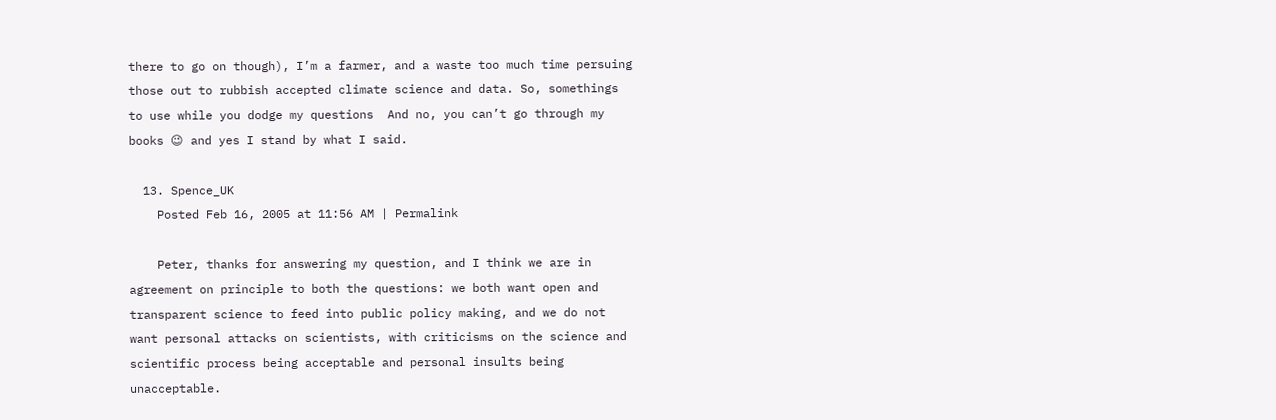there to go on though), I’m a farmer, and a waste too much time persuing those out to rubbish accepted climate science and data. So, somethings to use while you dodge my questions  And no, you can’t go through my books 😉 and yes I stand by what I said.

  13. Spence_UK
    Posted Feb 16, 2005 at 11:56 AM | Permalink

    Peter, thanks for answering my question, and I think we are in agreement on principle to both the questions: we both want open and transparent science to feed into public policy making, and we do not want personal attacks on scientists, with criticisms on the science and scientific process being acceptable and personal insults being unacceptable.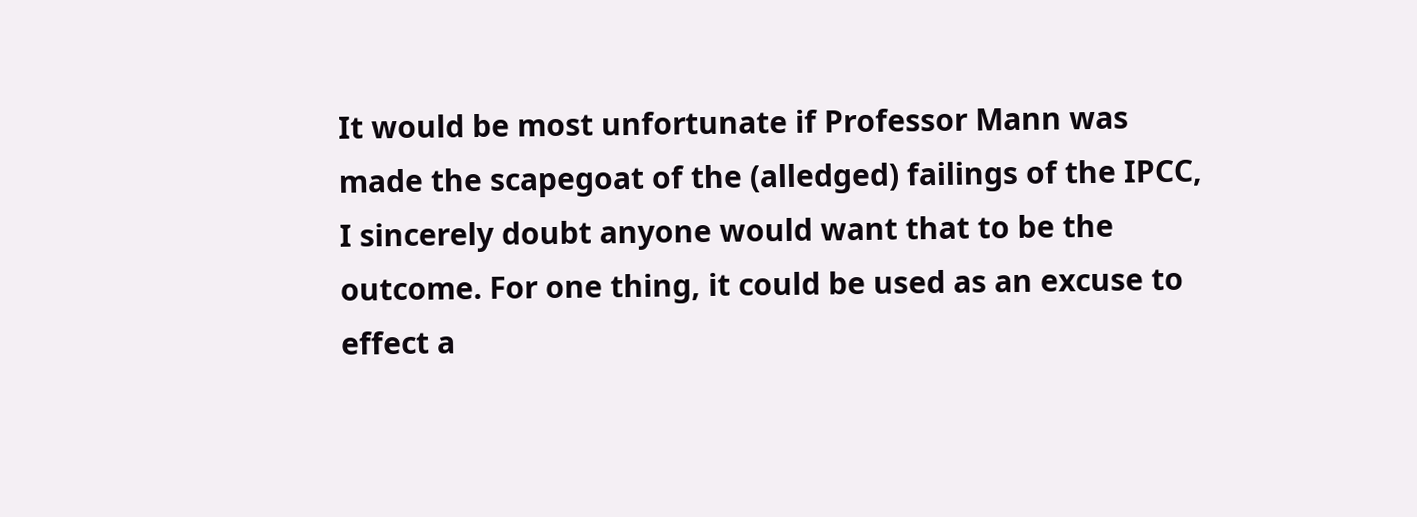It would be most unfortunate if Professor Mann was made the scapegoat of the (alledged) failings of the IPCC, I sincerely doubt anyone would want that to be the outcome. For one thing, it could be used as an excuse to effect a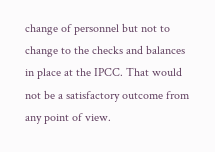change of personnel but not to change to the checks and balances in place at the IPCC. That would not be a satisfactory outcome from any point of view.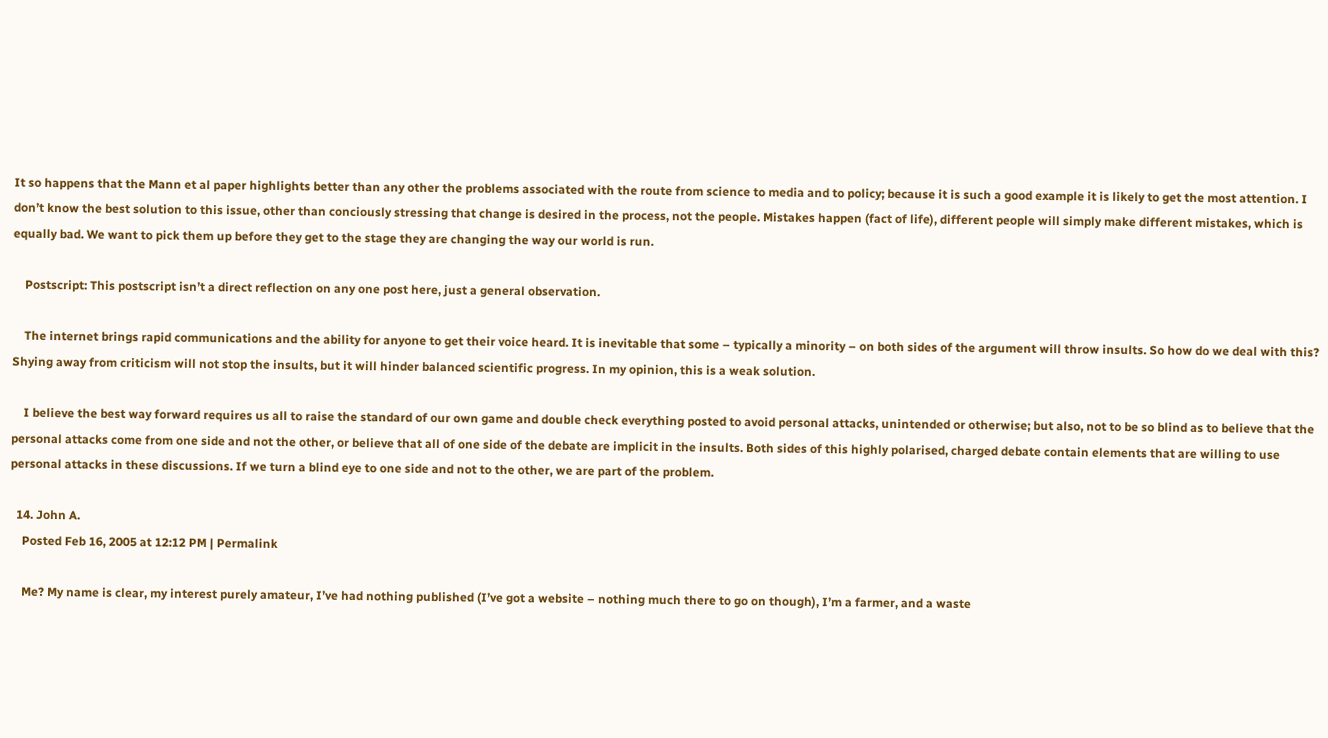It so happens that the Mann et al paper highlights better than any other the problems associated with the route from science to media and to policy; because it is such a good example it is likely to get the most attention. I don’t know the best solution to this issue, other than conciously stressing that change is desired in the process, not the people. Mistakes happen (fact of life), different people will simply make different mistakes, which is equally bad. We want to pick them up before they get to the stage they are changing the way our world is run.

    Postscript: This postscript isn’t a direct reflection on any one post here, just a general observation.

    The internet brings rapid communications and the ability for anyone to get their voice heard. It is inevitable that some – typically a minority – on both sides of the argument will throw insults. So how do we deal with this? Shying away from criticism will not stop the insults, but it will hinder balanced scientific progress. In my opinion, this is a weak solution.

    I believe the best way forward requires us all to raise the standard of our own game and double check everything posted to avoid personal attacks, unintended or otherwise; but also, not to be so blind as to believe that the personal attacks come from one side and not the other, or believe that all of one side of the debate are implicit in the insults. Both sides of this highly polarised, charged debate contain elements that are willing to use personal attacks in these discussions. If we turn a blind eye to one side and not to the other, we are part of the problem.

  14. John A.
    Posted Feb 16, 2005 at 12:12 PM | Permalink

    Me? My name is clear, my interest purely amateur, I’ve had nothing published (I’ve got a website – nothing much there to go on though), I’m a farmer, and a waste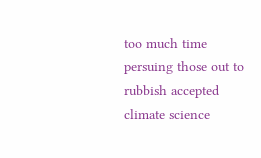too much time persuing those out to rubbish accepted climate science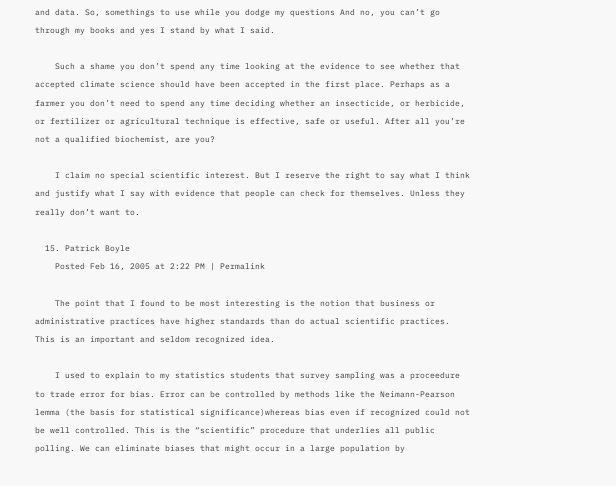and data. So, somethings to use while you dodge my questions And no, you can’t go through my books and yes I stand by what I said.

    Such a shame you don’t spend any time looking at the evidence to see whether that accepted climate science should have been accepted in the first place. Perhaps as a farmer you don’t need to spend any time deciding whether an insecticide, or herbicide, or fertilizer or agricultural technique is effective, safe or useful. After all you’re not a qualified biochemist, are you?

    I claim no special scientific interest. But I reserve the right to say what I think and justify what I say with evidence that people can check for themselves. Unless they really don’t want to.

  15. Patrick Boyle
    Posted Feb 16, 2005 at 2:22 PM | Permalink

    The point that I found to be most interesting is the notion that business or administrative practices have higher standards than do actual scientific practices. This is an important and seldom recognized idea.

    I used to explain to my statistics students that survey sampling was a proceedure to trade error for bias. Error can be controlled by methods like the Neimann-Pearson lemma (the basis for statistical significance)whereas bias even if recognized could not be well controlled. This is the “scientific” procedure that underlies all public polling. We can eliminate biases that might occur in a large population by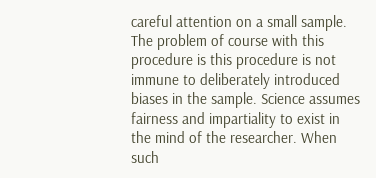careful attention on a small sample. The problem of course with this procedure is this procedure is not immune to deliberately introduced biases in the sample. Science assumes fairness and impartiality to exist in the mind of the researcher. When such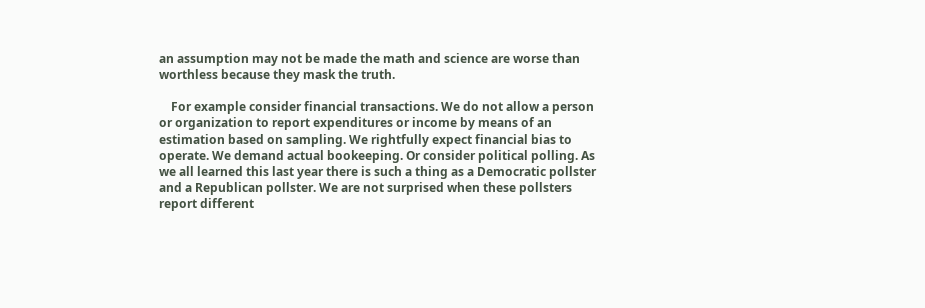an assumption may not be made the math and science are worse than worthless because they mask the truth.

    For example consider financial transactions. We do not allow a person or organization to report expenditures or income by means of an estimation based on sampling. We rightfully expect financial bias to operate. We demand actual bookeeping. Or consider political polling. As we all learned this last year there is such a thing as a Democratic pollster and a Republican pollster. We are not surprised when these pollsters report different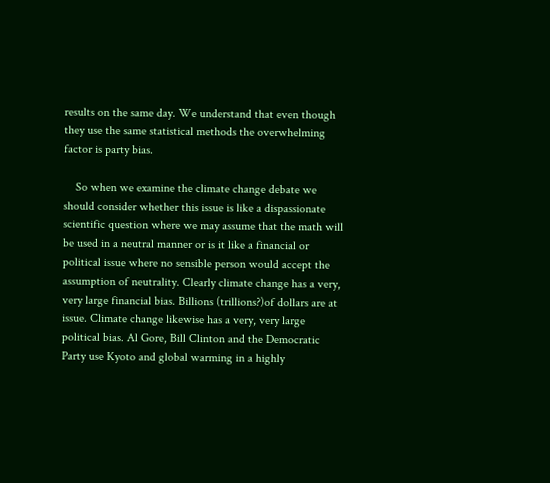results on the same day. We understand that even though they use the same statistical methods the overwhelming factor is party bias.

    So when we examine the climate change debate we should consider whether this issue is like a dispassionate scientific question where we may assume that the math will be used in a neutral manner or is it like a financial or political issue where no sensible person would accept the assumption of neutrality. Clearly climate change has a very, very large financial bias. Billions (trillions?)of dollars are at issue. Climate change likewise has a very, very large political bias. Al Gore, Bill Clinton and the Democratic Party use Kyoto and global warming in a highly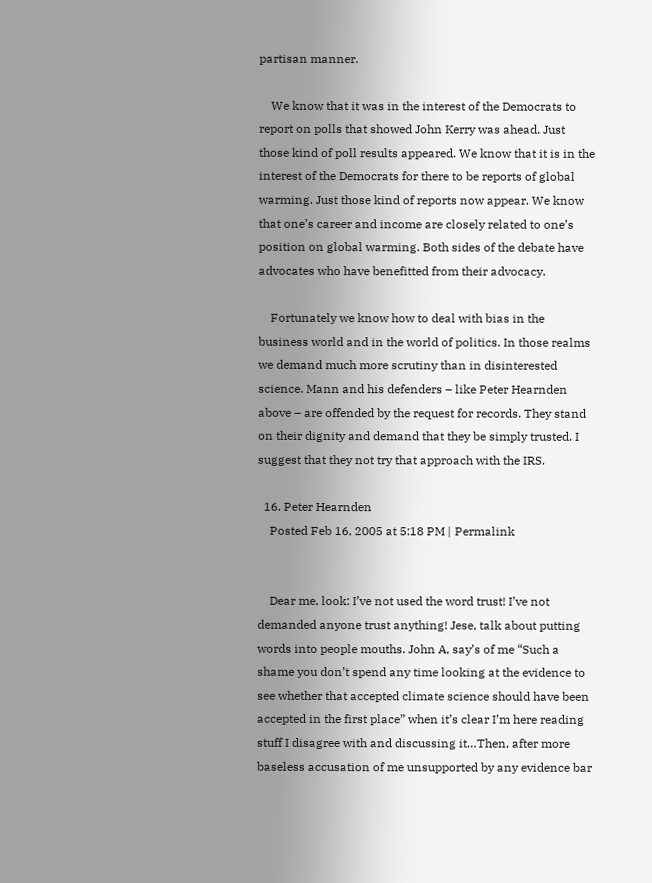partisan manner.

    We know that it was in the interest of the Democrats to report on polls that showed John Kerry was ahead. Just those kind of poll results appeared. We know that it is in the interest of the Democrats for there to be reports of global warming. Just those kind of reports now appear. We know that one’s career and income are closely related to one’s position on global warming. Both sides of the debate have advocates who have benefitted from their advocacy.

    Fortunately we know how to deal with bias in the business world and in the world of politics. In those realms we demand much more scrutiny than in disinterested science. Mann and his defenders – like Peter Hearnden above – are offended by the request for records. They stand on their dignity and demand that they be simply trusted. I suggest that they not try that approach with the IRS.

  16. Peter Hearnden
    Posted Feb 16, 2005 at 5:18 PM | Permalink


    Dear me, look: I’ve not used the word trust! I’ve not demanded anyone trust anything! Jese, talk about putting words into people mouths. John A, say’s of me “Such a shame you don’t spend any time looking at the evidence to see whether that accepted climate science should have been accepted in the first place” when it’s clear I’m here reading stuff I disagree with and discussing it…Then, after more baseless accusation of me unsupported by any evidence bar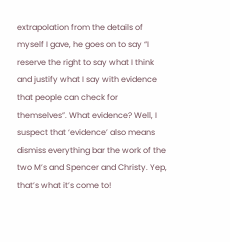extrapolation from the details of myself I gave, he goes on to say “I reserve the right to say what I think and justify what I say with evidence that people can check for themselves”. What evidence? Well, I suspect that ‘evidence’ also means dismiss everything bar the work of the two M’s and Spencer and Christy. Yep, that’s what it’s come to!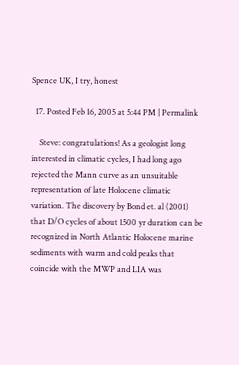Spence UK, I try, honest

  17. Posted Feb 16, 2005 at 5:44 PM | Permalink

    Steve: congratulations! As a geologist long interested in climatic cycles, I had long ago rejected the Mann curve as an unsuitable representation of late Holocene climatic variation. The discovery by Bond et. al (2001) that D/O cycles of about 1500 yr duration can be recognized in North Atlantic Holocene marine sediments with warm and cold peaks that coincide with the MWP and LIA was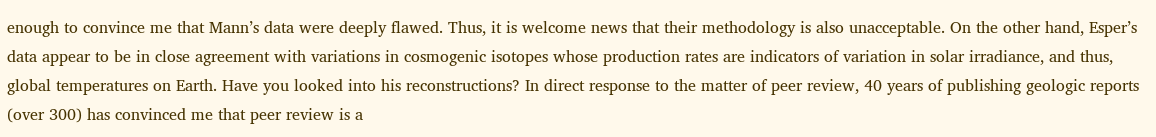enough to convince me that Mann’s data were deeply flawed. Thus, it is welcome news that their methodology is also unacceptable. On the other hand, Esper’s data appear to be in close agreement with variations in cosmogenic isotopes whose production rates are indicators of variation in solar irradiance, and thus, global temperatures on Earth. Have you looked into his reconstructions? In direct response to the matter of peer review, 40 years of publishing geologic reports (over 300) has convinced me that peer review is a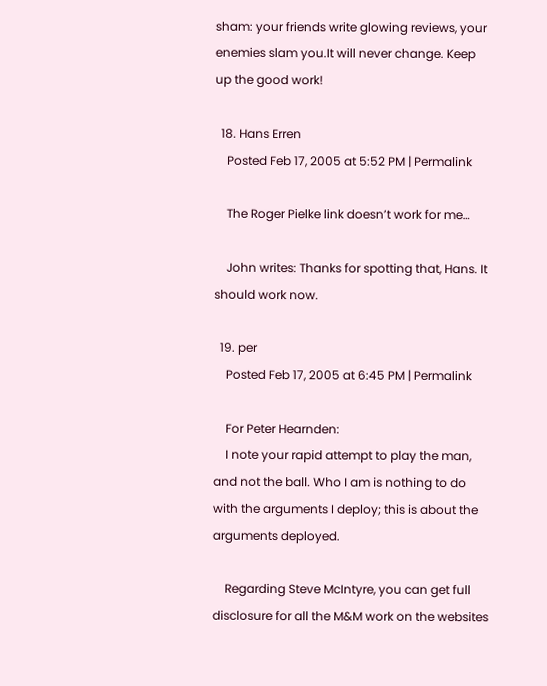sham: your friends write glowing reviews, your enemies slam you.It will never change. Keep up the good work!

  18. Hans Erren
    Posted Feb 17, 2005 at 5:52 PM | Permalink

    The Roger Pielke link doesn’t work for me…

    John writes: Thanks for spotting that, Hans. It should work now.

  19. per
    Posted Feb 17, 2005 at 6:45 PM | Permalink

    For Peter Hearnden:
    I note your rapid attempt to play the man, and not the ball. Who I am is nothing to do with the arguments I deploy; this is about the arguments deployed.

    Regarding Steve McIntyre, you can get full disclosure for all the M&M work on the websites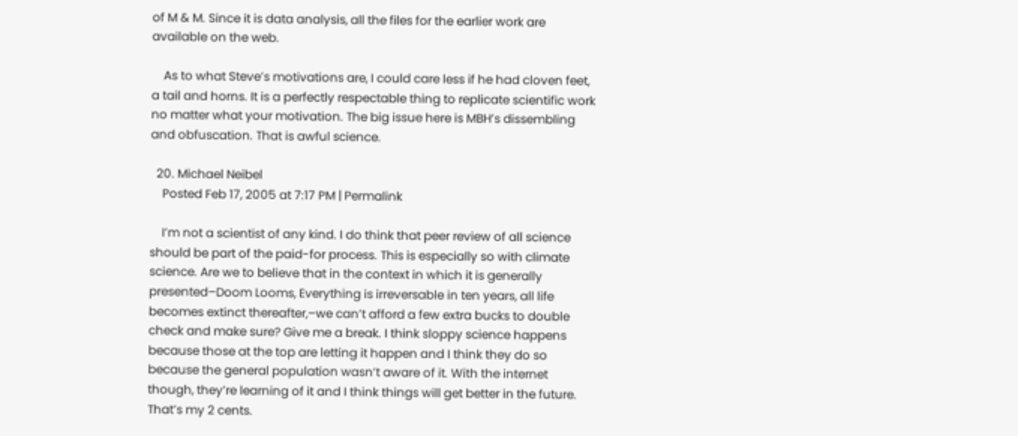of M & M. Since it is data analysis, all the files for the earlier work are available on the web.

    As to what Steve’s motivations are, I could care less if he had cloven feet, a tail and horns. It is a perfectly respectable thing to replicate scientific work no matter what your motivation. The big issue here is MBH’s dissembling and obfuscation. That is awful science.

  20. Michael Neibel
    Posted Feb 17, 2005 at 7:17 PM | Permalink

    I’m not a scientist of any kind. I do think that peer review of all science should be part of the paid-for process. This is especially so with climate science. Are we to believe that in the context in which it is generally presented–Doom Looms, Everything is irreversable in ten years, all life becomes extinct thereafter,–we can’t afford a few extra bucks to double check and make sure? Give me a break. I think sloppy science happens because those at the top are letting it happen and I think they do so because the general population wasn’t aware of it. With the internet though, they’re learning of it and I think things will get better in the future. That’s my 2 cents.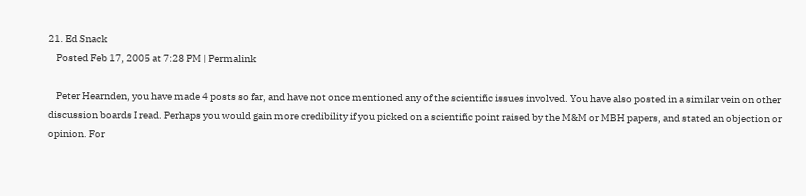21. Ed Snack
    Posted Feb 17, 2005 at 7:28 PM | Permalink

    Peter Hearnden, you have made 4 posts so far, and have not once mentioned any of the scientific issues involved. You have also posted in a similar vein on other discussion boards I read. Perhaps you would gain more credibility if you picked on a scientific point raised by the M&M or MBH papers, and stated an objection or opinion. For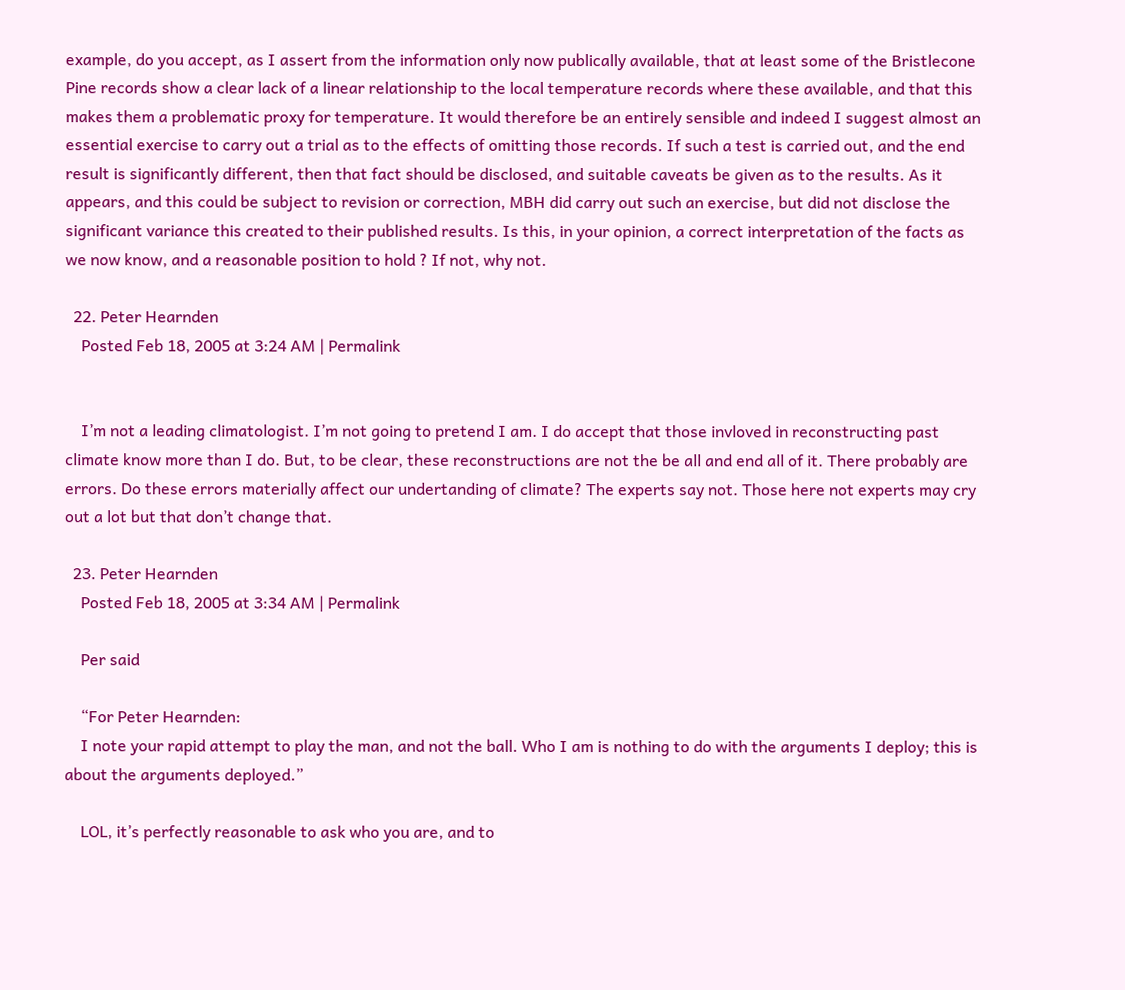example, do you accept, as I assert from the information only now publically available, that at least some of the Bristlecone Pine records show a clear lack of a linear relationship to the local temperature records where these available, and that this makes them a problematic proxy for temperature. It would therefore be an entirely sensible and indeed I suggest almost an essential exercise to carry out a trial as to the effects of omitting those records. If such a test is carried out, and the end result is significantly different, then that fact should be disclosed, and suitable caveats be given as to the results. As it appears, and this could be subject to revision or correction, MBH did carry out such an exercise, but did not disclose the significant variance this created to their published results. Is this, in your opinion, a correct interpretation of the facts as we now know, and a reasonable position to hold ? If not, why not.

  22. Peter Hearnden
    Posted Feb 18, 2005 at 3:24 AM | Permalink


    I’m not a leading climatologist. I’m not going to pretend I am. I do accept that those invloved in reconstructing past climate know more than I do. But, to be clear, these reconstructions are not the be all and end all of it. There probably are errors. Do these errors materially affect our undertanding of climate? The experts say not. Those here not experts may cry out a lot but that don’t change that.

  23. Peter Hearnden
    Posted Feb 18, 2005 at 3:34 AM | Permalink

    Per said

    “For Peter Hearnden:
    I note your rapid attempt to play the man, and not the ball. Who I am is nothing to do with the arguments I deploy; this is about the arguments deployed.”

    LOL, it’s perfectly reasonable to ask who you are, and to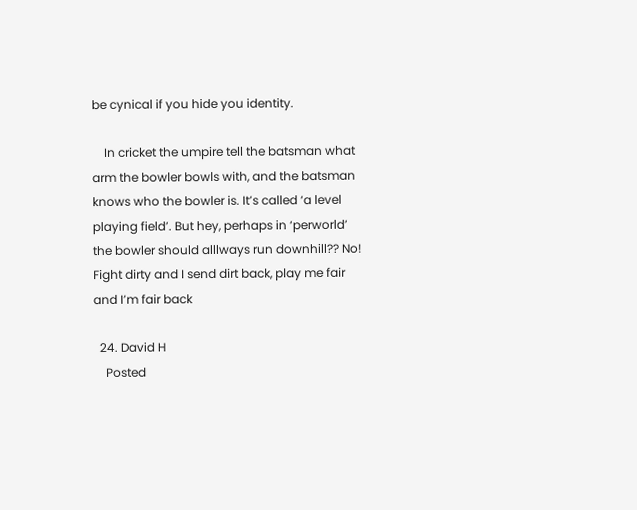be cynical if you hide you identity.

    In cricket the umpire tell the batsman what arm the bowler bowls with, and the batsman knows who the bowler is. It’s called ‘a level playing field’. But hey, perhaps in ‘perworld’ the bowler should alllways run downhill?? No! Fight dirty and I send dirt back, play me fair and I’m fair back

  24. David H
    Posted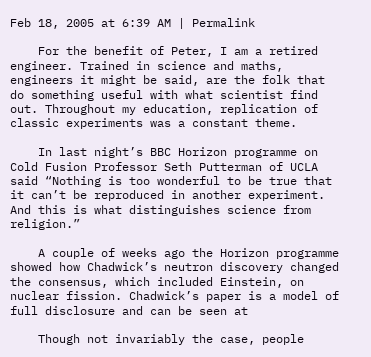Feb 18, 2005 at 6:39 AM | Permalink

    For the benefit of Peter, I am a retired engineer. Trained in science and maths, engineers it might be said, are the folk that do something useful with what scientist find out. Throughout my education, replication of classic experiments was a constant theme.

    In last night’s BBC Horizon programme on Cold Fusion Professor Seth Putterman of UCLA said “Nothing is too wonderful to be true that it can’t be reproduced in another experiment. And this is what distinguishes science from religion.”

    A couple of weeks ago the Horizon programme showed how Chadwick’s neutron discovery changed the consensus, which included Einstein, on nuclear fission. Chadwick’s paper is a model of full disclosure and can be seen at

    Though not invariably the case, people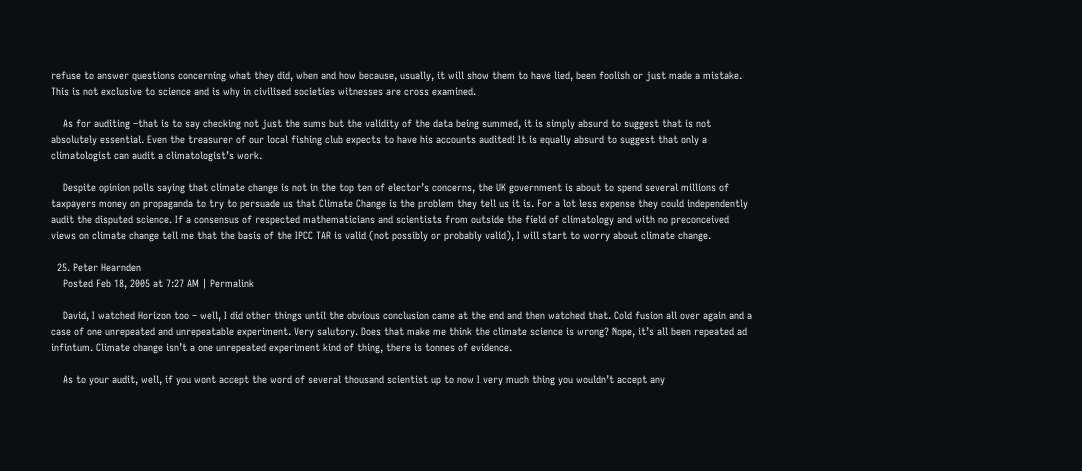refuse to answer questions concerning what they did, when and how because, usually, it will show them to have lied, been foolish or just made a mistake. This is not exclusive to science and is why in civilised societies witnesses are cross examined.

    As for auditing –that is to say checking not just the sums but the validity of the data being summed, it is simply absurd to suggest that is not absolutely essential. Even the treasurer of our local fishing club expects to have his accounts audited! It is equally absurd to suggest that only a climatologist can audit a climatologist’s work.

    Despite opinion polls saying that climate change is not in the top ten of elector’s concerns, the UK government is about to spend several millions of taxpayers money on propaganda to try to persuade us that Climate Change is the problem they tell us it is. For a lot less expense they could independently audit the disputed science. If a consensus of respected mathematicians and scientists from outside the field of climatology and with no preconceived views on climate change tell me that the basis of the IPCC TAR is valid (not possibly or probably valid), I will start to worry about climate change.

  25. Peter Hearnden
    Posted Feb 18, 2005 at 7:27 AM | Permalink

    David, I watched Horizon too – well, I did other things until the obvious conclusion came at the end and then watched that. Cold fusion all over again and a case of one unrepeated and unrepeatable experiment. Very salutory. Does that make me think the climate science is wrong? Nope, it’s all been repeated ad infintum. Climate change isn’t a one unrepeated experiment kind of thing, there is tonnes of evidence.

    As to your audit, well, if you wont accept the word of several thousand scientist up to now I very much thing you wouldn’t accept any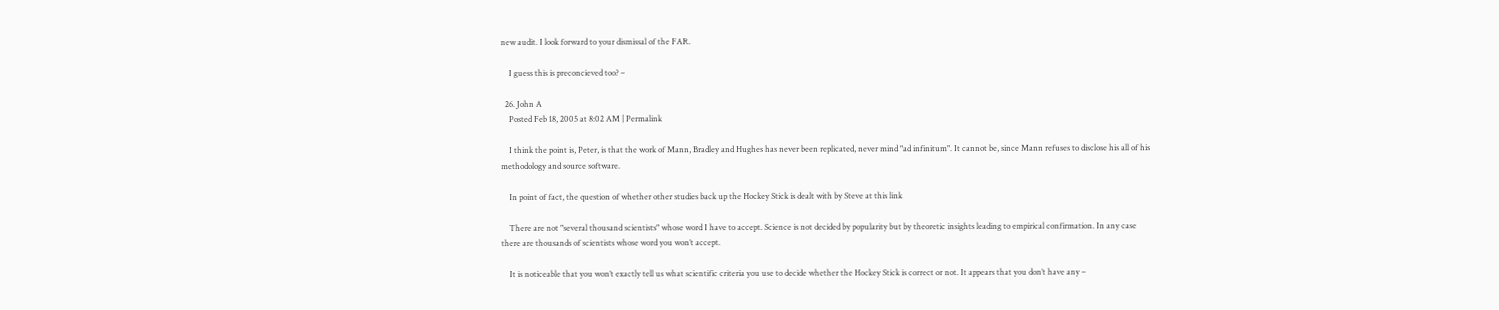new audit. I look forward to your dismissal of the FAR.

    I guess this is preconcieved too? –

  26. John A
    Posted Feb 18, 2005 at 8:02 AM | Permalink

    I think the point is, Peter, is that the work of Mann, Bradley and Hughes has never been replicated, never mind "ad infinitum". It cannot be, since Mann refuses to disclose his all of his methodology and source software.

    In point of fact, the question of whether other studies back up the Hockey Stick is dealt with by Steve at this link

    There are not "several thousand scientists" whose word I have to accept. Science is not decided by popularity but by theoretic insights leading to empirical confirmation. In any case there are thousands of scientists whose word you won’t accept.

    It is noticeable that you won’t exactly tell us what scientific criteria you use to decide whether the Hockey Stick is correct or not. It appears that you don’t have any –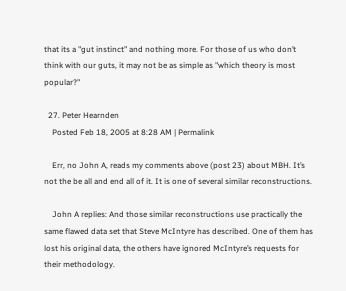that its a "gut instinct" and nothing more. For those of us who don’t think with our guts, it may not be as simple as "which theory is most popular?"

  27. Peter Hearnden
    Posted Feb 18, 2005 at 8:28 AM | Permalink

    Err, no John A, reads my comments above (post 23) about MBH. It’s not the be all and end all of it. It is one of several similar reconstructions.

    John A replies: And those similar reconstructions use practically the same flawed data set that Steve McIntyre has described. One of them has lost his original data, the others have ignored McIntyre’s requests for their methodology.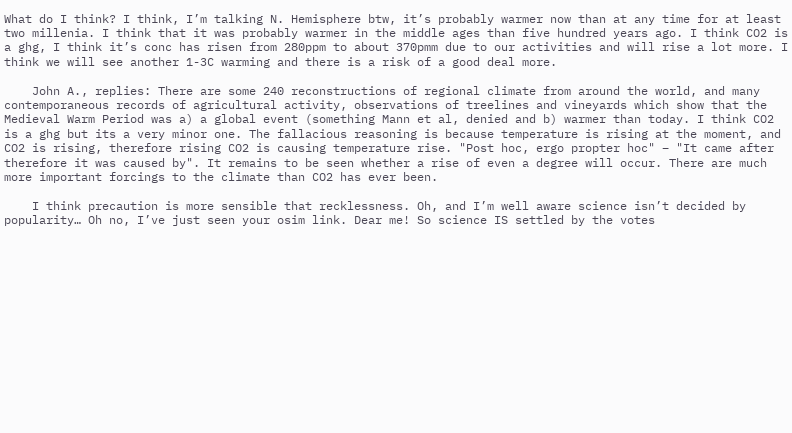What do I think? I think, I’m talking N. Hemisphere btw, it’s probably warmer now than at any time for at least two millenia. I think that it was probably warmer in the middle ages than five hundred years ago. I think CO2 is a ghg, I think it’s conc has risen from 280ppm to about 370pmm due to our activities and will rise a lot more. I think we will see another 1-3C warming and there is a risk of a good deal more.

    John A., replies: There are some 240 reconstructions of regional climate from around the world, and many contemporaneous records of agricultural activity, observations of treelines and vineyards which show that the Medieval Warm Period was a) a global event (something Mann et al, denied and b) warmer than today. I think CO2 is a ghg but its a very minor one. The fallacious reasoning is because temperature is rising at the moment, and CO2 is rising, therefore rising CO2 is causing temperature rise. "Post hoc, ergo propter hoc" – "It came after therefore it was caused by". It remains to be seen whether a rise of even a degree will occur. There are much more important forcings to the climate than CO2 has ever been.

    I think precaution is more sensible that recklessness. Oh, and I’m well aware science isn’t decided by popularity… Oh no, I’ve just seen your osim link. Dear me! So science IS settled by the votes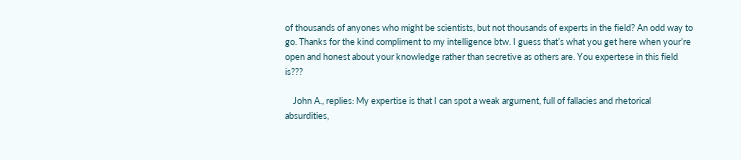of thousands of anyones who might be scientists, but not thousands of experts in the field? An odd way to go. Thanks for the kind compliment to my intelligence btw. I guess that’s what you get here when your’re open and honest about your knowledge rather than secretive as others are. You expertese in this field is???

    John A., replies: My expertise is that I can spot a weak argument, full of fallacies and rhetorical absurdities,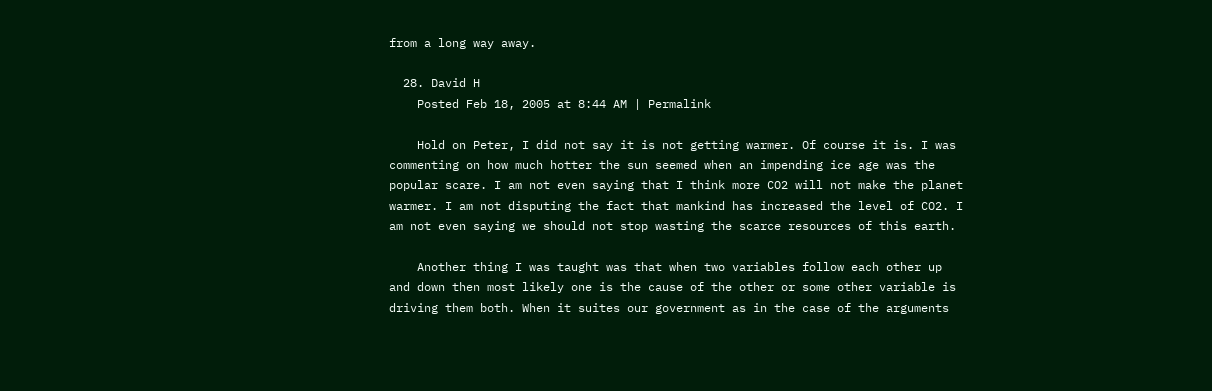from a long way away.

  28. David H
    Posted Feb 18, 2005 at 8:44 AM | Permalink

    Hold on Peter, I did not say it is not getting warmer. Of course it is. I was commenting on how much hotter the sun seemed when an impending ice age was the popular scare. I am not even saying that I think more CO2 will not make the planet warmer. I am not disputing the fact that mankind has increased the level of CO2. I am not even saying we should not stop wasting the scarce resources of this earth.

    Another thing I was taught was that when two variables follow each other up and down then most likely one is the cause of the other or some other variable is driving them both. When it suites our government as in the case of the arguments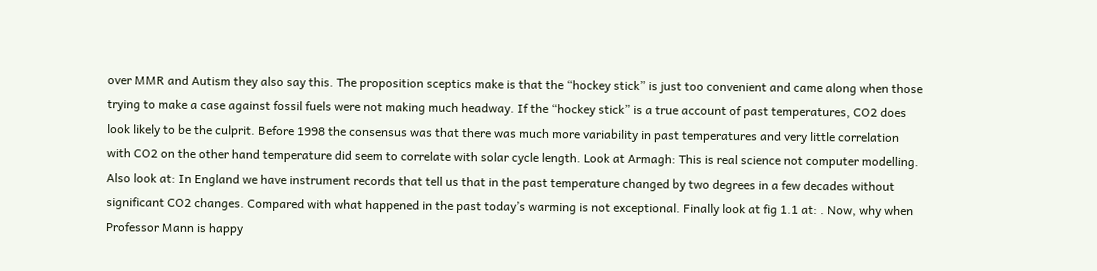over MMR and Autism they also say this. The proposition sceptics make is that the “hockey stick” is just too convenient and came along when those trying to make a case against fossil fuels were not making much headway. If the “hockey stick” is a true account of past temperatures, CO2 does look likely to be the culprit. Before 1998 the consensus was that there was much more variability in past temperatures and very little correlation with CO2 on the other hand temperature did seem to correlate with solar cycle length. Look at Armagh: This is real science not computer modelling. Also look at: In England we have instrument records that tell us that in the past temperature changed by two degrees in a few decades without significant CO2 changes. Compared with what happened in the past today’s warming is not exceptional. Finally look at fig 1.1 at: . Now, why when Professor Mann is happy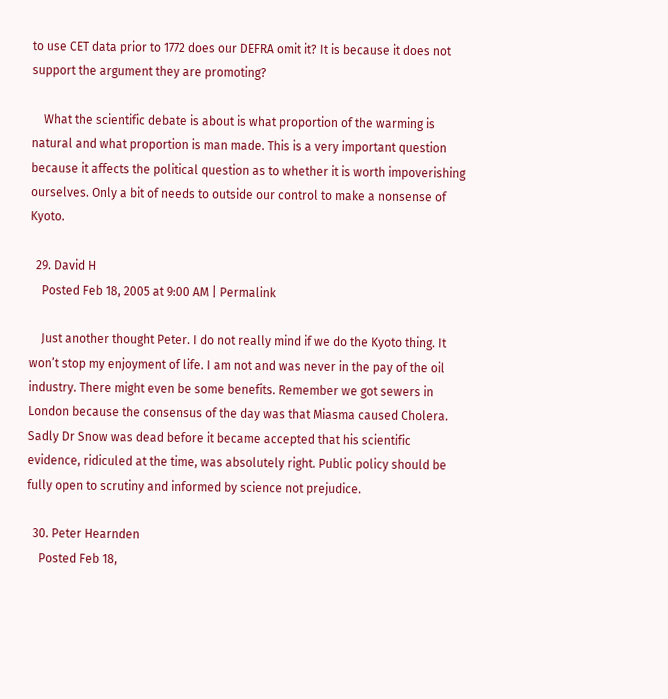to use CET data prior to 1772 does our DEFRA omit it? It is because it does not support the argument they are promoting?

    What the scientific debate is about is what proportion of the warming is natural and what proportion is man made. This is a very important question because it affects the political question as to whether it is worth impoverishing ourselves. Only a bit of needs to outside our control to make a nonsense of Kyoto.

  29. David H
    Posted Feb 18, 2005 at 9:00 AM | Permalink

    Just another thought Peter. I do not really mind if we do the Kyoto thing. It won’t stop my enjoyment of life. I am not and was never in the pay of the oil industry. There might even be some benefits. Remember we got sewers in London because the consensus of the day was that Miasma caused Cholera. Sadly Dr Snow was dead before it became accepted that his scientific evidence, ridiculed at the time, was absolutely right. Public policy should be fully open to scrutiny and informed by science not prejudice.

  30. Peter Hearnden
    Posted Feb 18,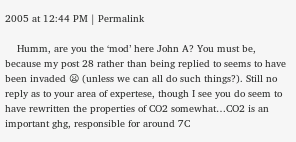2005 at 12:44 PM | Permalink

    Humm, are you the ‘mod’ here John A? You must be, because my post 28 rather than being replied to seems to have been invaded 😦 (unless we can all do such things?). Still no reply as to your area of expertese, though I see you do seem to have rewritten the properties of CO2 somewhat…CO2 is an important ghg, responsible for around 7C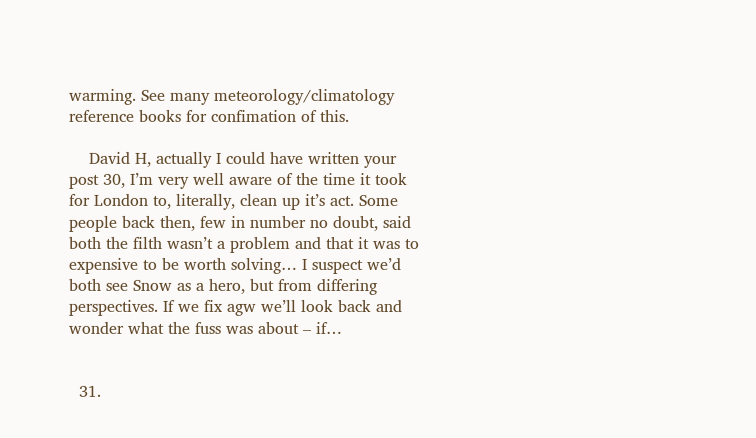warming. See many meteorology/climatology reference books for confimation of this.

    David H, actually I could have written your post 30, I’m very well aware of the time it took for London to, literally, clean up it’s act. Some people back then, few in number no doubt, said both the filth wasn’t a problem and that it was to expensive to be worth solving… I suspect we’d both see Snow as a hero, but from differing perspectives. If we fix agw we’ll look back and wonder what the fuss was about – if…


  31.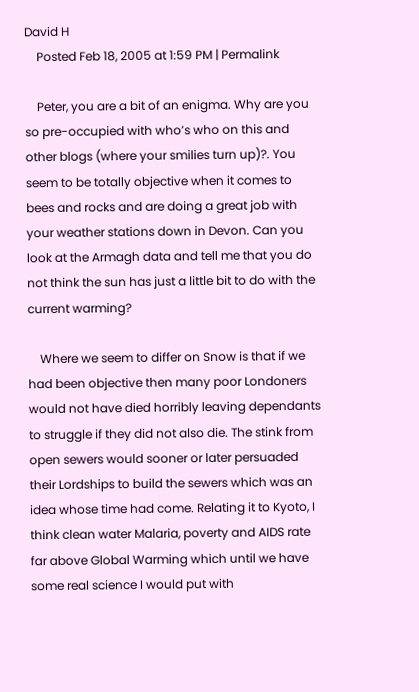David H
    Posted Feb 18, 2005 at 1:59 PM | Permalink

    Peter, you are a bit of an enigma. Why are you so pre-occupied with who’s who on this and other blogs (where your smilies turn up)?. You seem to be totally objective when it comes to bees and rocks and are doing a great job with your weather stations down in Devon. Can you look at the Armagh data and tell me that you do not think the sun has just a little bit to do with the current warming?

    Where we seem to differ on Snow is that if we had been objective then many poor Londoners would not have died horribly leaving dependants to struggle if they did not also die. The stink from open sewers would sooner or later persuaded their Lordships to build the sewers which was an idea whose time had come. Relating it to Kyoto, I think clean water Malaria, poverty and AIDS rate far above Global Warming which until we have some real science I would put with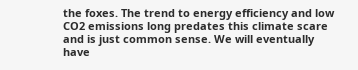the foxes. The trend to energy efficiency and low CO2 emissions long predates this climate scare and is just common sense. We will eventually have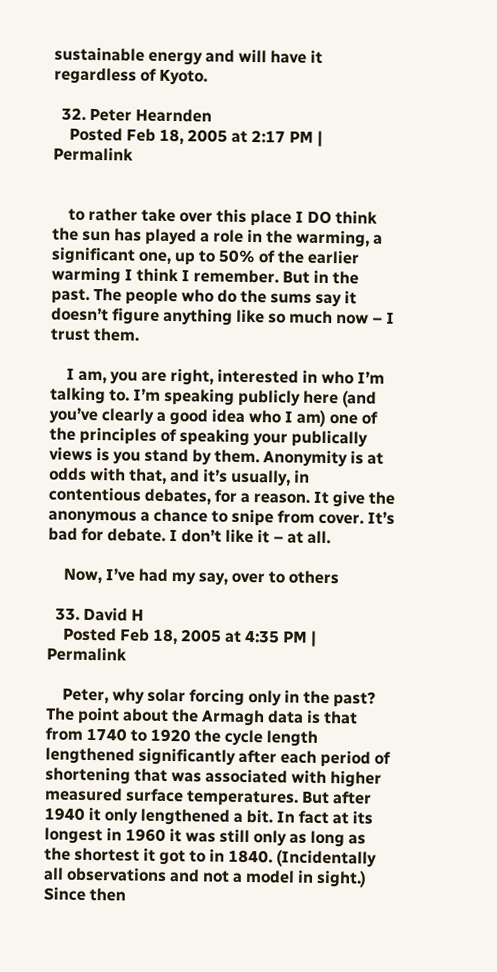sustainable energy and will have it regardless of Kyoto.

  32. Peter Hearnden
    Posted Feb 18, 2005 at 2:17 PM | Permalink


    to rather take over this place I DO think the sun has played a role in the warming, a significant one, up to 50% of the earlier warming I think I remember. But in the past. The people who do the sums say it doesn’t figure anything like so much now – I trust them.

    I am, you are right, interested in who I’m talking to. I’m speaking publicly here (and you’ve clearly a good idea who I am) one of the principles of speaking your publically views is you stand by them. Anonymity is at odds with that, and it’s usually, in contentious debates, for a reason. It give the anonymous a chance to snipe from cover. It’s bad for debate. I don’t like it – at all.

    Now, I’ve had my say, over to others

  33. David H
    Posted Feb 18, 2005 at 4:35 PM | Permalink

    Peter, why solar forcing only in the past? The point about the Armagh data is that from 1740 to 1920 the cycle length lengthened significantly after each period of shortening that was associated with higher measured surface temperatures. But after 1940 it only lengthened a bit. In fact at its longest in 1960 it was still only as long as the shortest it got to in 1840. (Incidentally all observations and not a model in sight.) Since then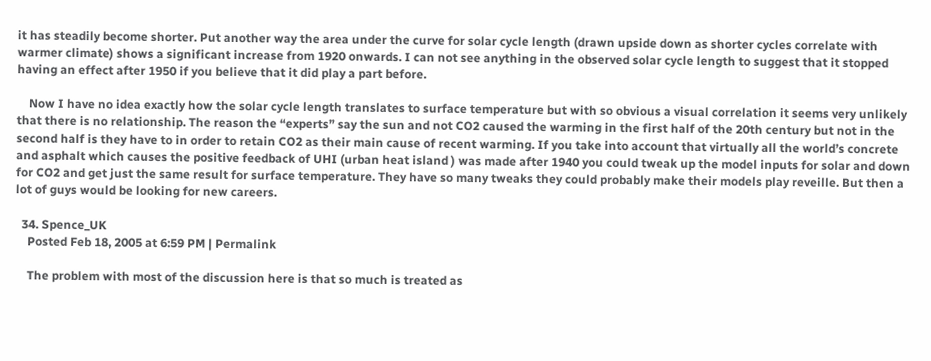it has steadily become shorter. Put another way the area under the curve for solar cycle length (drawn upside down as shorter cycles correlate with warmer climate) shows a significant increase from 1920 onwards. I can not see anything in the observed solar cycle length to suggest that it stopped having an effect after 1950 if you believe that it did play a part before.

    Now I have no idea exactly how the solar cycle length translates to surface temperature but with so obvious a visual correlation it seems very unlikely that there is no relationship. The reason the “experts” say the sun and not CO2 caused the warming in the first half of the 20th century but not in the second half is they have to in order to retain CO2 as their main cause of recent warming. If you take into account that virtually all the world’s concrete and asphalt which causes the positive feedback of UHI (urban heat island ) was made after 1940 you could tweak up the model inputs for solar and down for CO2 and get just the same result for surface temperature. They have so many tweaks they could probably make their models play reveille. But then a lot of guys would be looking for new careers.

  34. Spence_UK
    Posted Feb 18, 2005 at 6:59 PM | Permalink

    The problem with most of the discussion here is that so much is treated as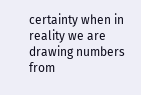certainty when in reality we are drawing numbers from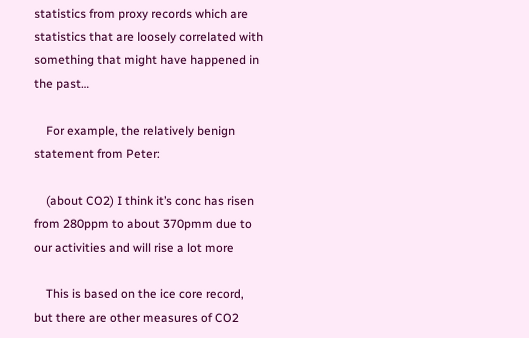statistics from proxy records which are statistics that are loosely correlated with something that might have happened in the past…

    For example, the relatively benign statement from Peter:

    (about CO2) I think it’s conc has risen from 280ppm to about 370pmm due to our activities and will rise a lot more

    This is based on the ice core record, but there are other measures of CO2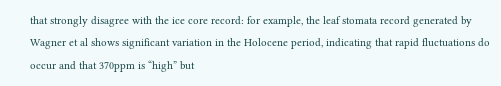that strongly disagree with the ice core record: for example, the leaf stomata record generated by Wagner et al shows significant variation in the Holocene period, indicating that rapid fluctuations do occur and that 370ppm is “high” but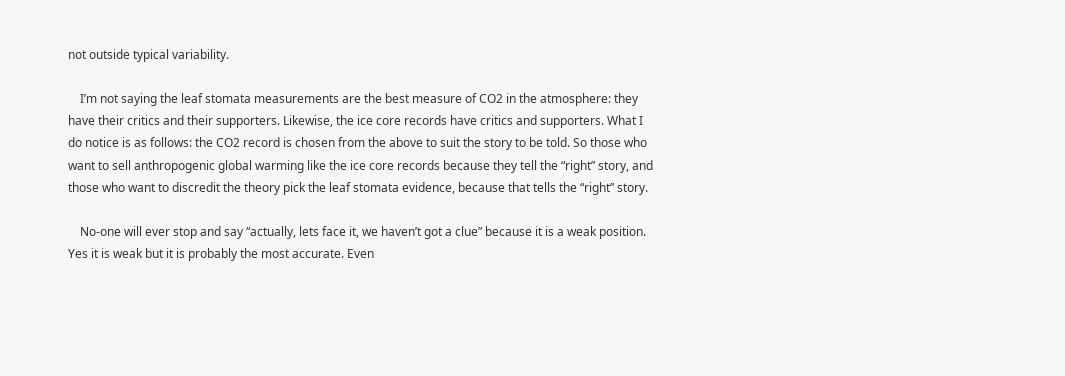not outside typical variability.

    I’m not saying the leaf stomata measurements are the best measure of CO2 in the atmosphere: they have their critics and their supporters. Likewise, the ice core records have critics and supporters. What I do notice is as follows: the CO2 record is chosen from the above to suit the story to be told. So those who want to sell anthropogenic global warming like the ice core records because they tell the “right” story, and those who want to discredit the theory pick the leaf stomata evidence, because that tells the “right” story.

    No-one will ever stop and say “actually, lets face it, we haven’t got a clue” because it is a weak position. Yes it is weak but it is probably the most accurate. Even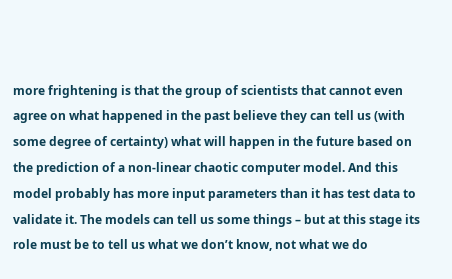more frightening is that the group of scientists that cannot even agree on what happened in the past believe they can tell us (with some degree of certainty) what will happen in the future based on the prediction of a non-linear chaotic computer model. And this model probably has more input parameters than it has test data to validate it. The models can tell us some things – but at this stage its role must be to tell us what we don’t know, not what we do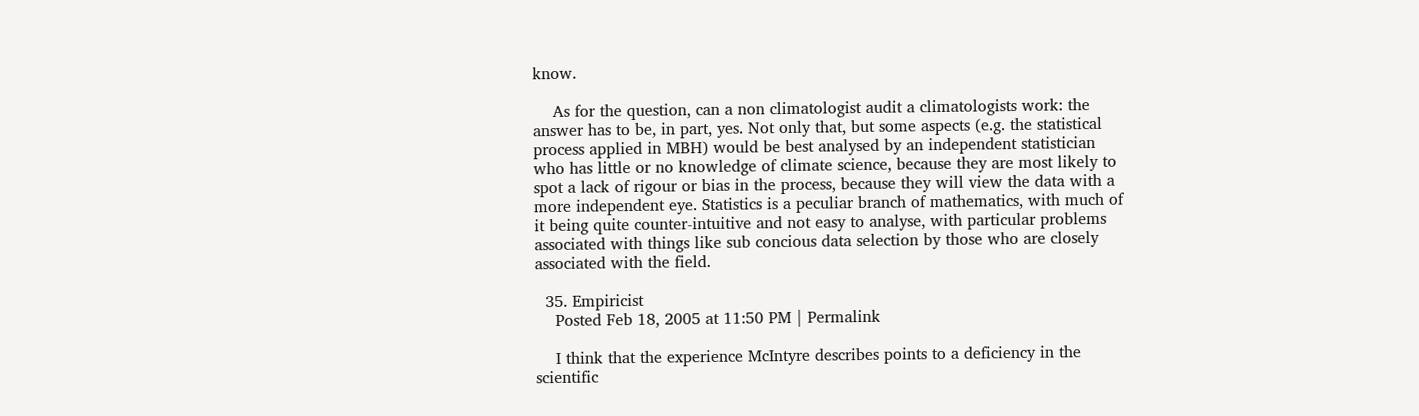know.

    As for the question, can a non climatologist audit a climatologists work: the answer has to be, in part, yes. Not only that, but some aspects (e.g. the statistical process applied in MBH) would be best analysed by an independent statistician who has little or no knowledge of climate science, because they are most likely to spot a lack of rigour or bias in the process, because they will view the data with a more independent eye. Statistics is a peculiar branch of mathematics, with much of it being quite counter-intuitive and not easy to analyse, with particular problems associated with things like sub concious data selection by those who are closely associated with the field.

  35. Empiricist
    Posted Feb 18, 2005 at 11:50 PM | Permalink

    I think that the experience McIntyre describes points to a deficiency in the scientific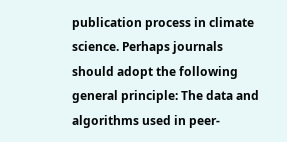publication process in climate science. Perhaps journals should adopt the following general principle: The data and algorithms used in peer-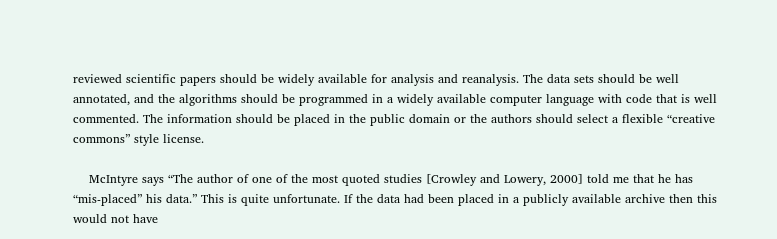reviewed scientific papers should be widely available for analysis and reanalysis. The data sets should be well annotated, and the algorithms should be programmed in a widely available computer language with code that is well commented. The information should be placed in the public domain or the authors should select a flexible “creative commons” style license.

    McIntyre says “The author of one of the most quoted studies [Crowley and Lowery, 2000] told me that he has “mis-placed” his data.” This is quite unfortunate. If the data had been placed in a publicly available archive then this would not have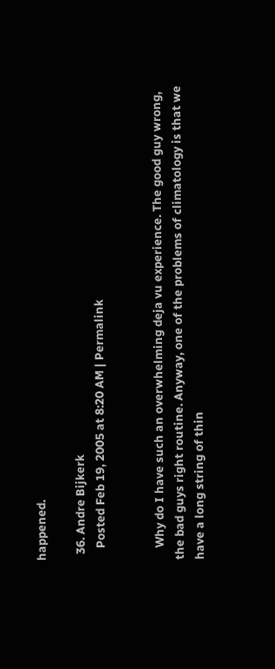happened.

  36. Andre Bijkerk
    Posted Feb 19, 2005 at 8:20 AM | Permalink


    Why do I have such an overwhelming deja vu experience. The good guy wrong, the bad guys right routine. Anyway, one of the problems of climatology is that we have a long string of thin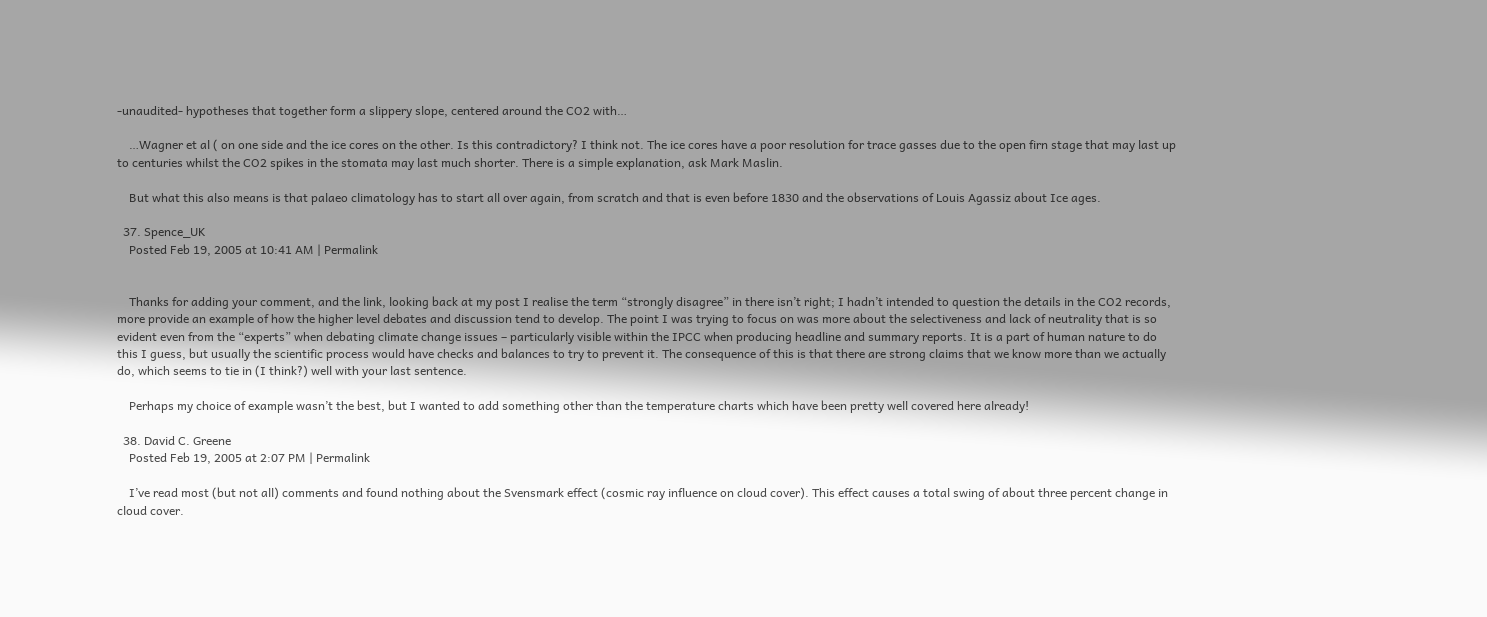-unaudited- hypotheses that together form a slippery slope, centered around the CO2 with…

    …Wagner et al ( on one side and the ice cores on the other. Is this contradictory? I think not. The ice cores have a poor resolution for trace gasses due to the open firn stage that may last up to centuries whilst the CO2 spikes in the stomata may last much shorter. There is a simple explanation, ask Mark Maslin.

    But what this also means is that palaeo climatology has to start all over again, from scratch and that is even before 1830 and the observations of Louis Agassiz about Ice ages.

  37. Spence_UK
    Posted Feb 19, 2005 at 10:41 AM | Permalink


    Thanks for adding your comment, and the link, looking back at my post I realise the term “strongly disagree” in there isn’t right; I hadn’t intended to question the details in the CO2 records, more provide an example of how the higher level debates and discussion tend to develop. The point I was trying to focus on was more about the selectiveness and lack of neutrality that is so evident even from the “experts” when debating climate change issues – particularly visible within the IPCC when producing headline and summary reports. It is a part of human nature to do this I guess, but usually the scientific process would have checks and balances to try to prevent it. The consequence of this is that there are strong claims that we know more than we actually do, which seems to tie in (I think?) well with your last sentence.

    Perhaps my choice of example wasn’t the best, but I wanted to add something other than the temperature charts which have been pretty well covered here already!

  38. David C. Greene
    Posted Feb 19, 2005 at 2:07 PM | Permalink

    I’ve read most (but not all) comments and found nothing about the Svensmark effect (cosmic ray influence on cloud cover). This effect causes a total swing of about three percent change in cloud cover.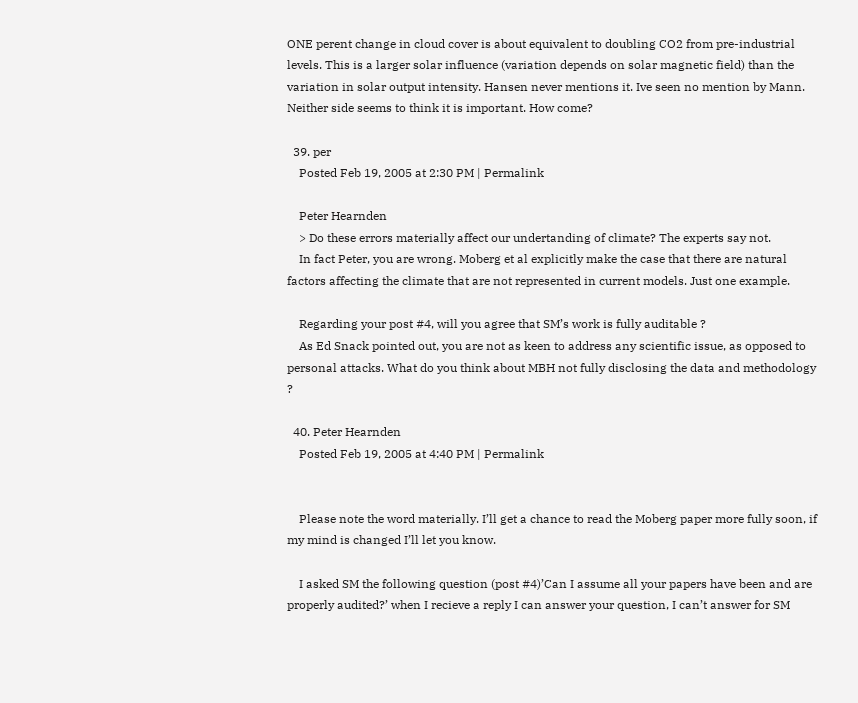ONE perent change in cloud cover is about equivalent to doubling CO2 from pre-industrial levels. This is a larger solar influence (variation depends on solar magnetic field) than the variation in solar output intensity. Hansen never mentions it. Ive seen no mention by Mann. Neither side seems to think it is important. How come?

  39. per
    Posted Feb 19, 2005 at 2:30 PM | Permalink

    Peter Hearnden
    > Do these errors materially affect our undertanding of climate? The experts say not.
    In fact Peter, you are wrong. Moberg et al explicitly make the case that there are natural factors affecting the climate that are not represented in current models. Just one example.

    Regarding your post #4, will you agree that SM’s work is fully auditable ?
    As Ed Snack pointed out, you are not as keen to address any scientific issue, as opposed to personal attacks. What do you think about MBH not fully disclosing the data and methodology ?

  40. Peter Hearnden
    Posted Feb 19, 2005 at 4:40 PM | Permalink


    Please note the word materially. I’ll get a chance to read the Moberg paper more fully soon, if my mind is changed I’ll let you know.

    I asked SM the following question (post #4)’Can I assume all your papers have been and are properly audited?’ when I recieve a reply I can answer your question, I can’t answer for SM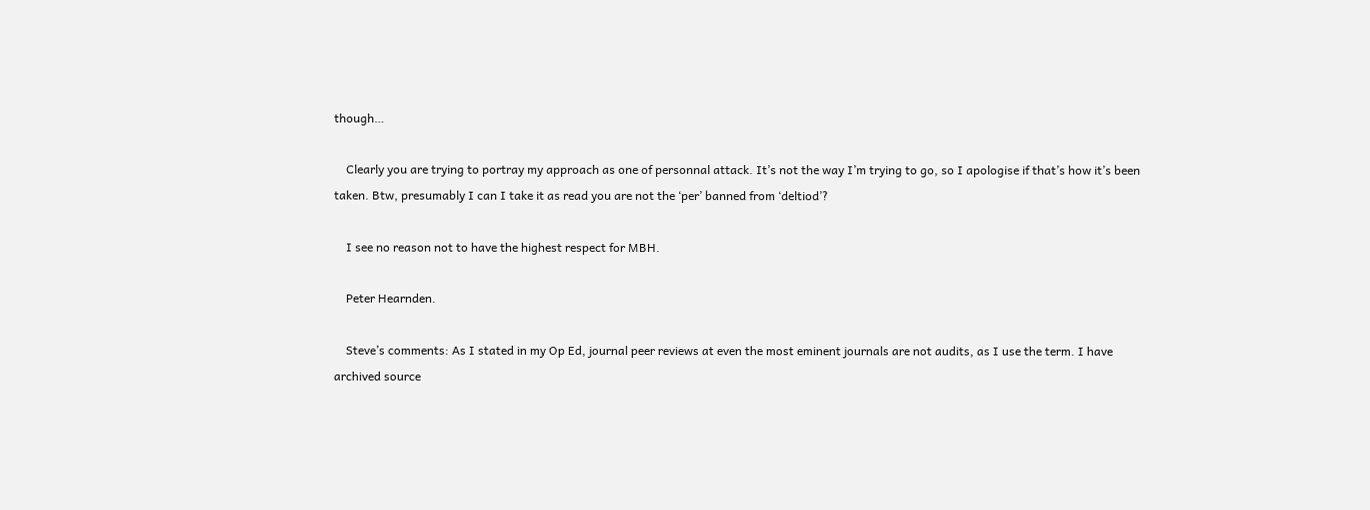though…

    Clearly you are trying to portray my approach as one of personnal attack. It’s not the way I’m trying to go, so I apologise if that’s how it’s been taken. Btw, presumably I can I take it as read you are not the ‘per’ banned from ‘deltiod’?

    I see no reason not to have the highest respect for MBH.

    Peter Hearnden.

    Steve’s comments: As I stated in my Op Ed, journal peer reviews at even the most eminent journals are not audits, as I use the term. I have archived source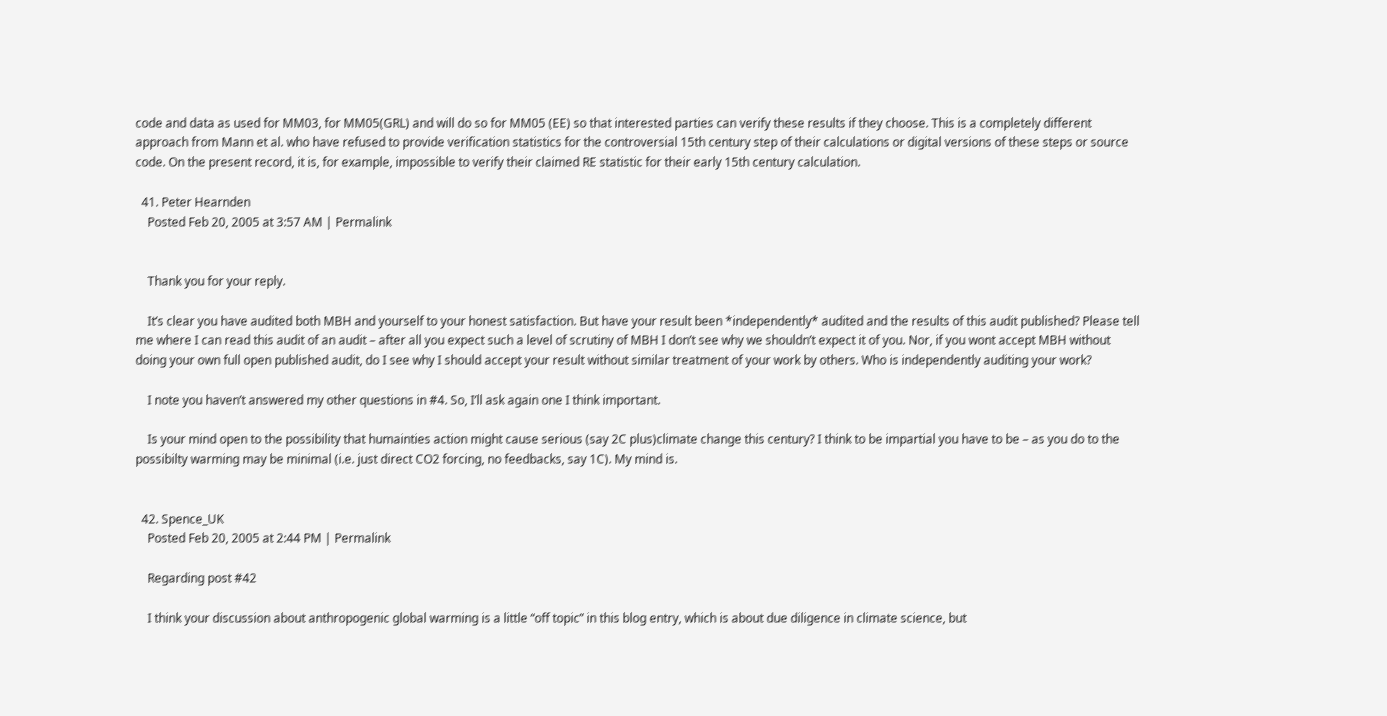code and data as used for MM03, for MM05(GRL) and will do so for MM05 (EE) so that interested parties can verify these results if they choose. This is a completely different approach from Mann et al. who have refused to provide verification statistics for the controversial 15th century step of their calculations or digital versions of these steps or source code. On the present record, it is, for example, impossible to verify their claimed RE statistic for their early 15th century calculation.

  41. Peter Hearnden
    Posted Feb 20, 2005 at 3:57 AM | Permalink


    Thank you for your reply.

    It’s clear you have audited both MBH and yourself to your honest satisfaction. But have your result been *independently* audited and the results of this audit published? Please tell me where I can read this audit of an audit – after all you expect such a level of scrutiny of MBH I don’t see why we shouldn’t expect it of you. Nor, if you wont accept MBH without doing your own full open published audit, do I see why I should accept your result without similar treatment of your work by others. Who is independently auditing your work?

    I note you haven’t answered my other questions in #4. So, I’ll ask again one I think important.

    Is your mind open to the possibility that humainties action might cause serious (say 2C plus)climate change this century? I think to be impartial you have to be – as you do to the possibilty warming may be minimal (i.e. just direct CO2 forcing, no feedbacks, say 1C). My mind is.


  42. Spence_UK
    Posted Feb 20, 2005 at 2:44 PM | Permalink

    Regarding post #42

    I think your discussion about anthropogenic global warming is a little “off topic” in this blog entry, which is about due diligence in climate science, but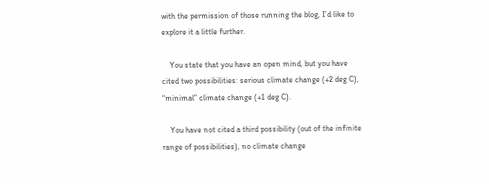with the permission of those running the blog, I’d like to explore it a little further.

    You state that you have an open mind, but you have cited two possibilities: serious climate change (+2 deg C), “minimal” climate change (+1 deg C).

    You have not cited a third possibility (out of the infinite range of possibilities), no climate change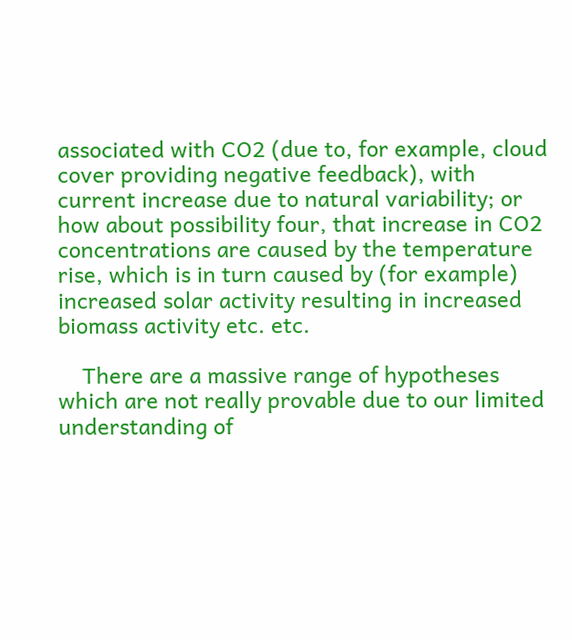associated with CO2 (due to, for example, cloud cover providing negative feedback), with current increase due to natural variability; or how about possibility four, that increase in CO2 concentrations are caused by the temperature rise, which is in turn caused by (for example) increased solar activity resulting in increased biomass activity etc. etc.

    There are a massive range of hypotheses which are not really provable due to our limited understanding of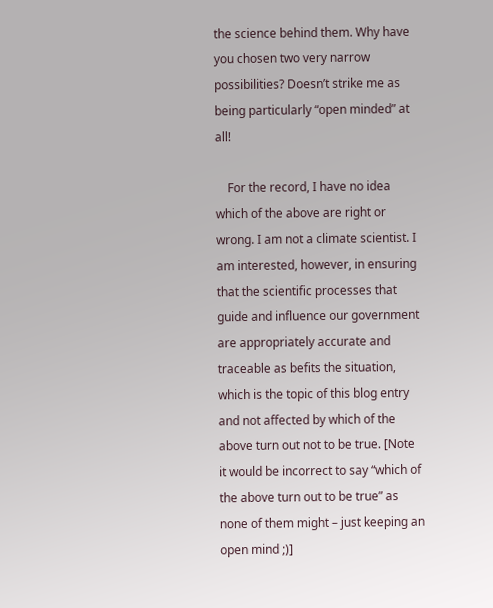the science behind them. Why have you chosen two very narrow possibilities? Doesn’t strike me as being particularly “open minded” at all!

    For the record, I have no idea which of the above are right or wrong. I am not a climate scientist. I am interested, however, in ensuring that the scientific processes that guide and influence our government are appropriately accurate and traceable as befits the situation, which is the topic of this blog entry and not affected by which of the above turn out not to be true. [Note it would be incorrect to say “which of the above turn out to be true” as none of them might – just keeping an open mind ;)]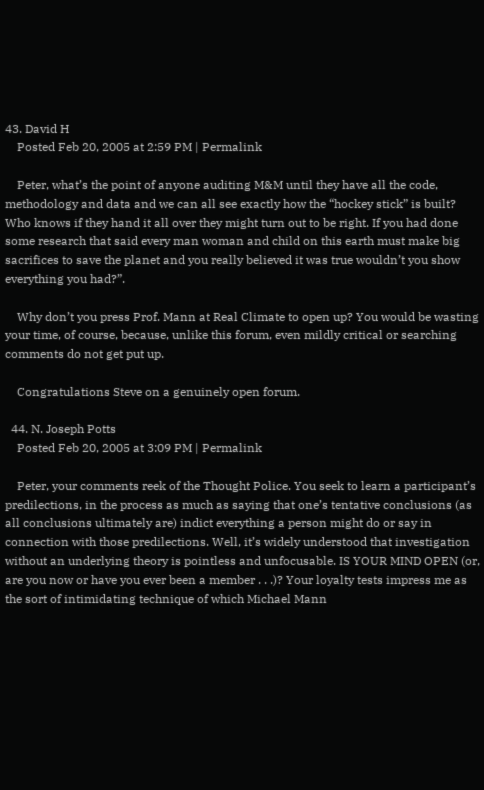43. David H
    Posted Feb 20, 2005 at 2:59 PM | Permalink

    Peter, what’s the point of anyone auditing M&M until they have all the code, methodology and data and we can all see exactly how the “hockey stick” is built? Who knows if they hand it all over they might turn out to be right. If you had done some research that said every man woman and child on this earth must make big sacrifices to save the planet and you really believed it was true wouldn’t you show everything you had?”.

    Why don’t you press Prof. Mann at Real Climate to open up? You would be wasting your time, of course, because, unlike this forum, even mildly critical or searching comments do not get put up.

    Congratulations Steve on a genuinely open forum.

  44. N. Joseph Potts
    Posted Feb 20, 2005 at 3:09 PM | Permalink

    Peter, your comments reek of the Thought Police. You seek to learn a participant’s predilections, in the process as much as saying that one’s tentative conclusions (as all conclusions ultimately are) indict everything a person might do or say in connection with those predilections. Well, it’s widely understood that investigation without an underlying theory is pointless and unfocusable. IS YOUR MIND OPEN (or, are you now or have you ever been a member . . .)? Your loyalty tests impress me as the sort of intimidating technique of which Michael Mann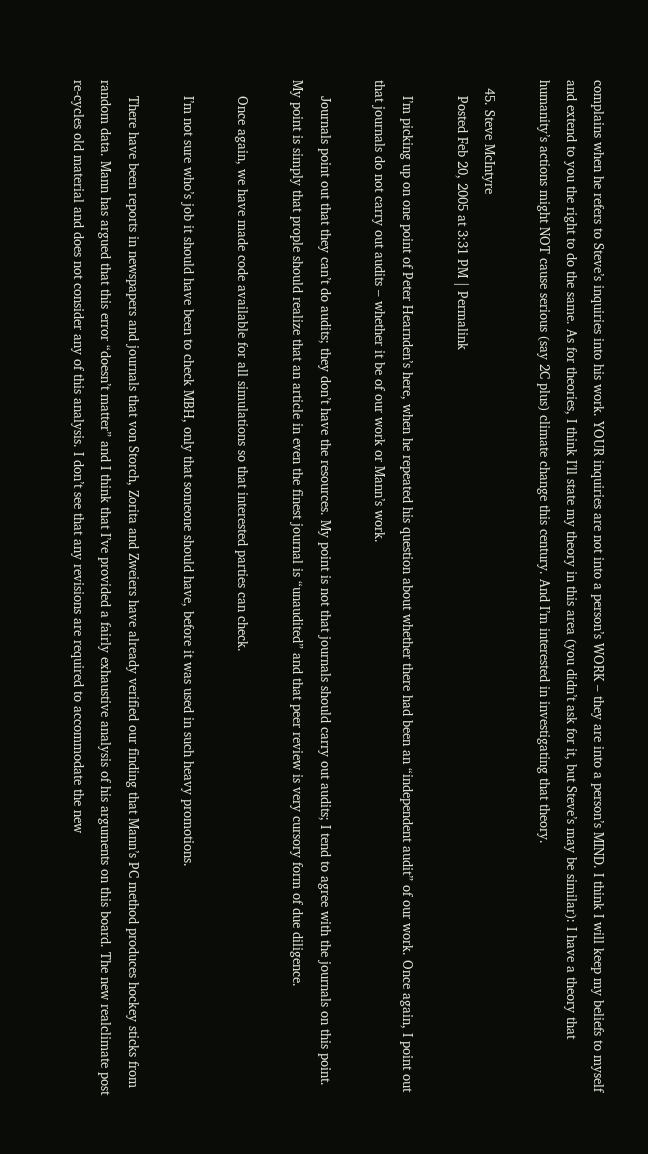complains when he refers to Steve’s inquiries into his work. YOUR inquiries are not into a person’s WORK – they are into a person’s MIND. I think I will keep my beliefs to myself and extend to you the right to do the same. As for theories, I think I’ll state my theory in this area (you didn’t ask for it, but Steve’s may be similar): I have a theory that humanity’s actions might NOT cause serious (say 2C plus) climate change this century. And I’m interested in investigating that theory.

  45. Steve McIntyre
    Posted Feb 20, 2005 at 3:31 PM | Permalink

    I’m picking up on one point of Peter Hearnden’s here, when he repeated his question about whether there had been an “independent audit” of our work. Once again, I point out that journals do not carry out audits – whether it be of our work or Mann’s work.

    Journals point out that they can’t do audits; they don’t have the resources. My point is not that journals should carry out audits; I tend to agree with the journals on this point. My point is simply that prople should realize that an article in even the finest journal is “unaudited” and that peer review is very cursory form of due diligence.

    Once again, we have made code available for all simulations so that interested parties can check.

    I’m not sure who’s job it should have been to check MBH, only that someone should have, before it was used in such heavy promotions.

    There have been reports in newspapers and journals that von Storch, Zorita and Zweiers have already verified our finding that Mann’s PC method produces hockey sticks from random data. Mann has argued that this error “doesn’t matter” and I think that I’ve provided a fairly exhaustive analysis of his arguments on this board. The new realclimate post re-cycles old material and does not consider any of this analysis. I don’t see that any revisions are required to accommodate the new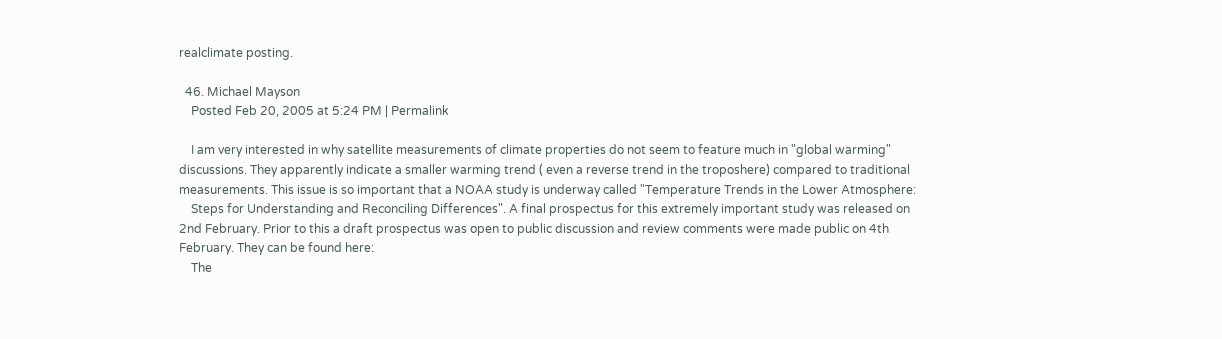realclimate posting.

  46. Michael Mayson
    Posted Feb 20, 2005 at 5:24 PM | Permalink

    I am very interested in why satellite measurements of climate properties do not seem to feature much in "global warming" discussions. They apparently indicate a smaller warming trend ( even a reverse trend in the troposhere) compared to traditional measurements. This issue is so important that a NOAA study is underway called "Temperature Trends in the Lower Atmosphere:
    Steps for Understanding and Reconciling Differences". A final prospectus for this extremely important study was released on 2nd February. Prior to this a draft prospectus was open to public discussion and review comments were made public on 4th February. They can be found here:
    The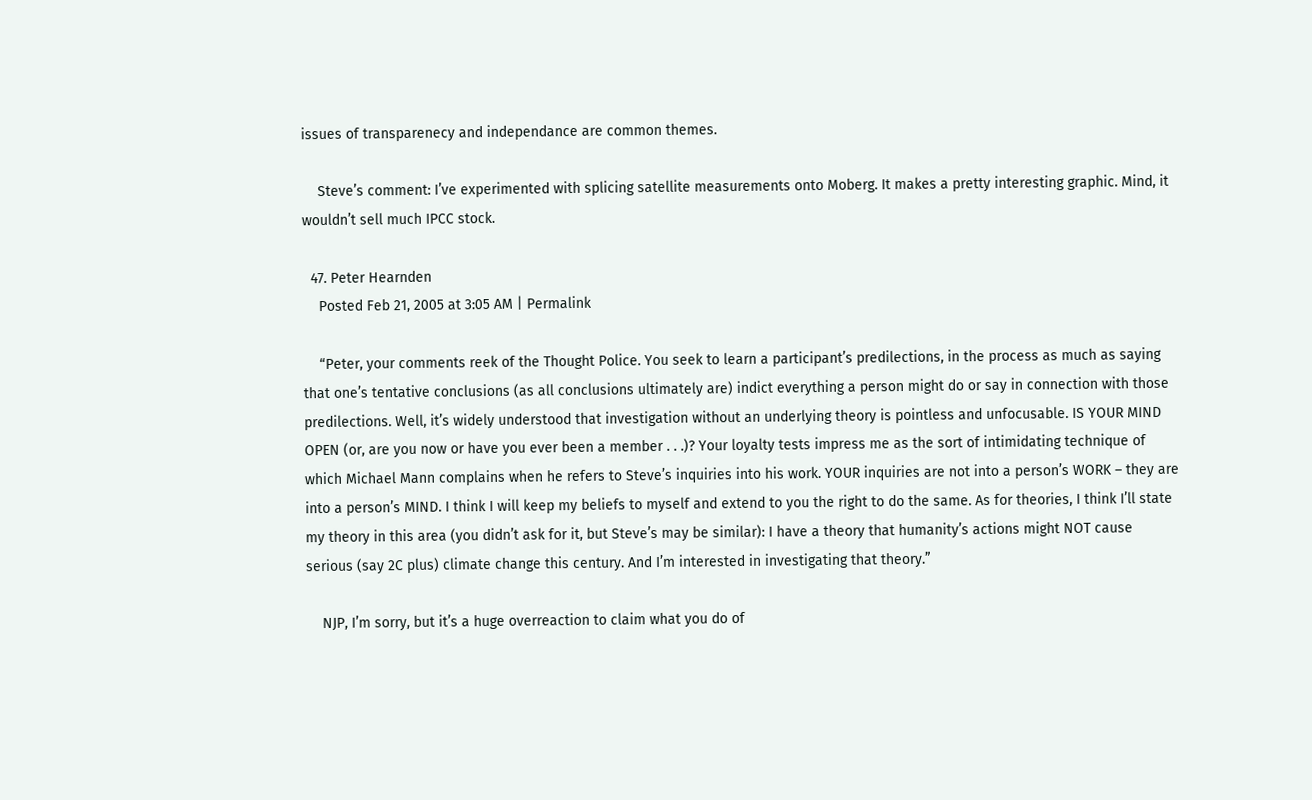issues of transparenecy and independance are common themes.

    Steve’s comment: I’ve experimented with splicing satellite measurements onto Moberg. It makes a pretty interesting graphic. Mind, it wouldn’t sell much IPCC stock.

  47. Peter Hearnden
    Posted Feb 21, 2005 at 3:05 AM | Permalink

    “Peter, your comments reek of the Thought Police. You seek to learn a participant’s predilections, in the process as much as saying that one’s tentative conclusions (as all conclusions ultimately are) indict everything a person might do or say in connection with those predilections. Well, it’s widely understood that investigation without an underlying theory is pointless and unfocusable. IS YOUR MIND OPEN (or, are you now or have you ever been a member . . .)? Your loyalty tests impress me as the sort of intimidating technique of which Michael Mann complains when he refers to Steve’s inquiries into his work. YOUR inquiries are not into a person’s WORK – they are into a person’s MIND. I think I will keep my beliefs to myself and extend to you the right to do the same. As for theories, I think I’ll state my theory in this area (you didn’t ask for it, but Steve’s may be similar): I have a theory that humanity’s actions might NOT cause serious (say 2C plus) climate change this century. And I’m interested in investigating that theory.”

    NJP, I’m sorry, but it’s a huge overreaction to claim what you do of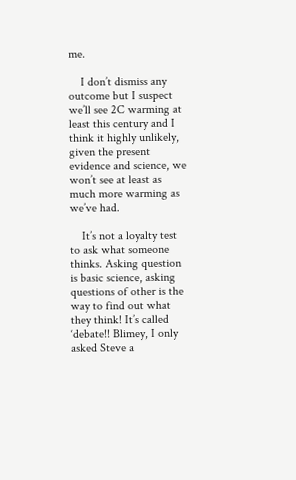me.

    I don’t dismiss any outcome but I suspect we’ll see 2C warming at least this century and I think it highly unlikely, given the present evidence and science, we won’t see at least as much more warming as we’ve had.

    It’s not a loyalty test to ask what someone thinks. Asking question is basic science, asking questions of other is the way to find out what they think! It’s called ‘debate!! Blimey, I only asked Steve a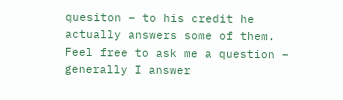quesiton – to his credit he actually answers some of them. Feel free to ask me a question – generally I answer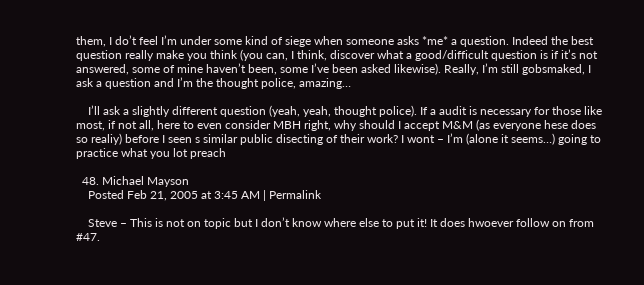them, I do’t feel I’m under some kind of siege when someone asks *me* a question. Indeed the best question really make you think (you can, I think, discover what a good/difficult question is if it’s not answered, some of mine haven’t been, some I’ve been asked likewise). Really, I’m still gobsmaked, I ask a question and I’m the thought police, amazing…

    I’ll ask a slightly different question (yeah, yeah, thought police). If a audit is necessary for those like most, if not all, here to even consider MBH right, why should I accept M&M (as everyone hese does so realiy) before I seen s similar public disecting of their work? I wont – I’m (alone it seems…) going to practice what you lot preach

  48. Michael Mayson
    Posted Feb 21, 2005 at 3:45 AM | Permalink

    Steve – This is not on topic but I don’t know where else to put it! It does hwoever follow on from #47.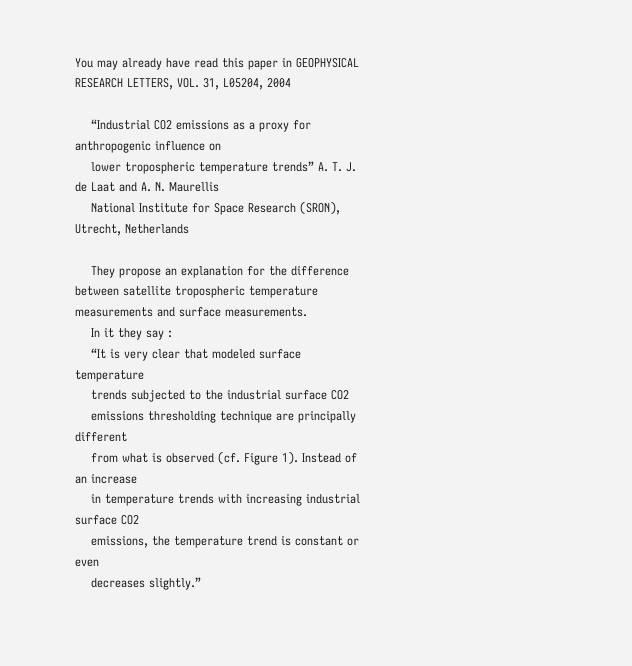You may already have read this paper in GEOPHYSICAL RESEARCH LETTERS, VOL. 31, L05204, 2004

    “Industrial CO2 emissions as a proxy for anthropogenic influence on
    lower tropospheric temperature trends” A. T. J. de Laat and A. N. Maurellis
    National Institute for Space Research (SRON), Utrecht, Netherlands

    They propose an explanation for the difference between satellite tropospheric temperature measurements and surface measurements.
    In it they say :
    “It is very clear that modeled surface temperature
    trends subjected to the industrial surface CO2
    emissions thresholding technique are principally different
    from what is observed (cf. Figure 1). Instead of an increase
    in temperature trends with increasing industrial surface CO2
    emissions, the temperature trend is constant or even
    decreases slightly.”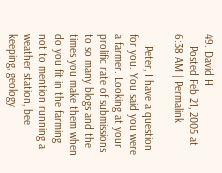49. David H
    Posted Feb 21, 2005 at 6:38 AM | Permalink

    Peter, I have a question for you. You said you were a farmer. Looking at your prolific rate of submissions to so many blogs and the times you make them when do you fit in the farming not to mention running a weather station, bee keeping, geology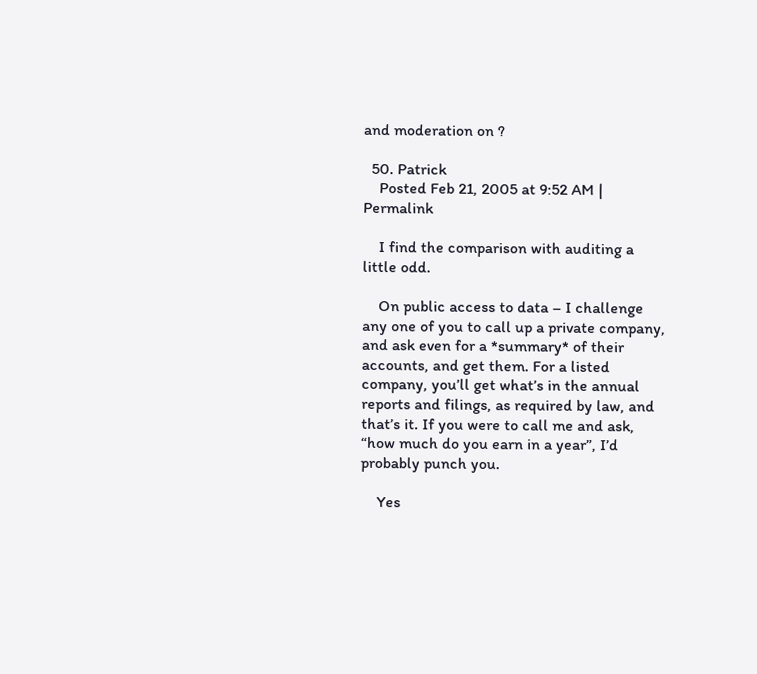and moderation on ?

  50. Patrick
    Posted Feb 21, 2005 at 9:52 AM | Permalink

    I find the comparison with auditing a little odd.

    On public access to data – I challenge any one of you to call up a private company, and ask even for a *summary* of their accounts, and get them. For a listed company, you’ll get what’s in the annual reports and filings, as required by law, and that’s it. If you were to call me and ask, “how much do you earn in a year”, I’d probably punch you.

    Yes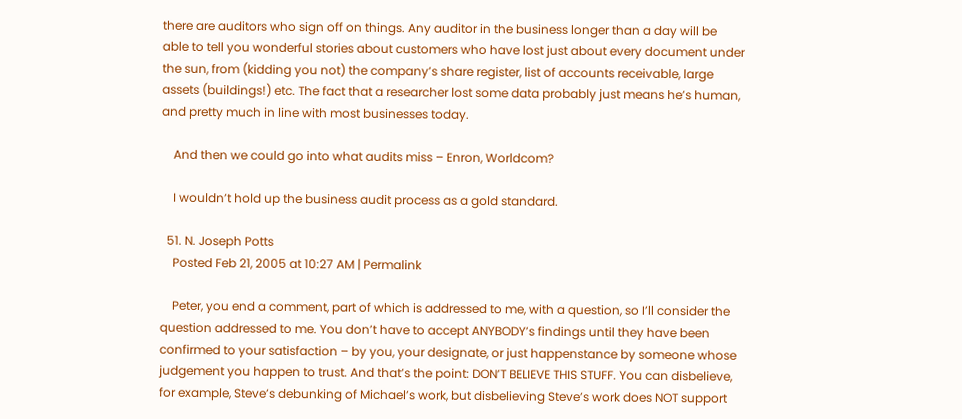there are auditors who sign off on things. Any auditor in the business longer than a day will be able to tell you wonderful stories about customers who have lost just about every document under the sun, from (kidding you not) the company’s share register, list of accounts receivable, large assets (buildings!) etc. The fact that a researcher lost some data probably just means he’s human, and pretty much in line with most businesses today.

    And then we could go into what audits miss – Enron, Worldcom?

    I wouldn’t hold up the business audit process as a gold standard.

  51. N. Joseph Potts
    Posted Feb 21, 2005 at 10:27 AM | Permalink

    Peter, you end a comment, part of which is addressed to me, with a question, so I’ll consider the question addressed to me. You don’t have to accept ANYBODY’s findings until they have been confirmed to your satisfaction – by you, your designate, or just happenstance by someone whose judgement you happen to trust. And that’s the point: DON’T BELIEVE THIS STUFF. You can disbelieve, for example, Steve’s debunking of Michael’s work, but disbelieving Steve’s work does NOT support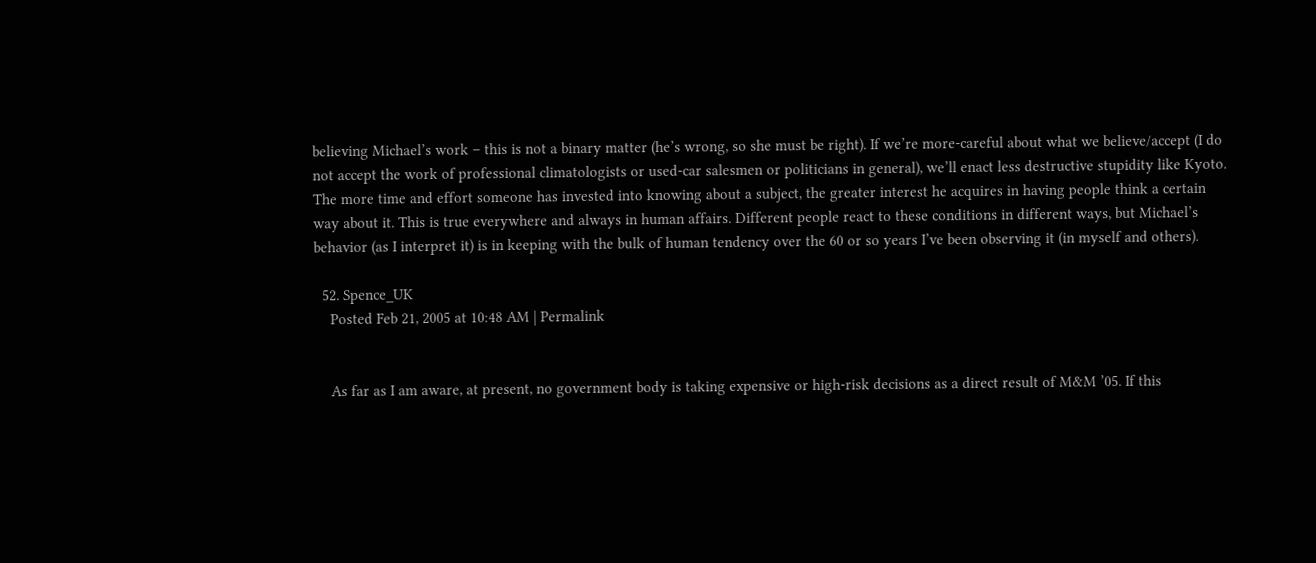believing Michael’s work – this is not a binary matter (he’s wrong, so she must be right). If we’re more-careful about what we believe/accept (I do not accept the work of professional climatologists or used-car salesmen or politicians in general), we’ll enact less destructive stupidity like Kyoto. The more time and effort someone has invested into knowing about a subject, the greater interest he acquires in having people think a certain way about it. This is true everywhere and always in human affairs. Different people react to these conditions in different ways, but Michael’s behavior (as I interpret it) is in keeping with the bulk of human tendency over the 60 or so years I’ve been observing it (in myself and others).

  52. Spence_UK
    Posted Feb 21, 2005 at 10:48 AM | Permalink


    As far as I am aware, at present, no government body is taking expensive or high-risk decisions as a direct result of M&M ’05. If this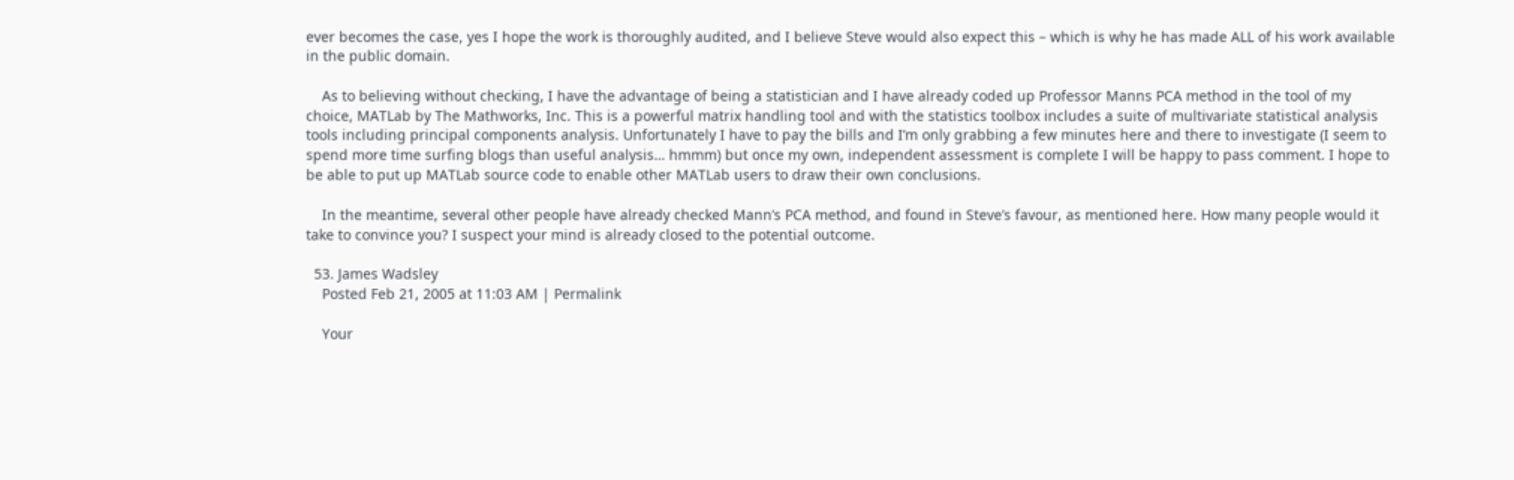ever becomes the case, yes I hope the work is thoroughly audited, and I believe Steve would also expect this – which is why he has made ALL of his work available in the public domain.

    As to believing without checking, I have the advantage of being a statistician and I have already coded up Professor Manns PCA method in the tool of my choice, MATLab by The Mathworks, Inc. This is a powerful matrix handling tool and with the statistics toolbox includes a suite of multivariate statistical analysis tools including principal components analysis. Unfortunately I have to pay the bills and I’m only grabbing a few minutes here and there to investigate (I seem to spend more time surfing blogs than useful analysis… hmmm) but once my own, independent assessment is complete I will be happy to pass comment. I hope to be able to put up MATLab source code to enable other MATLab users to draw their own conclusions.

    In the meantime, several other people have already checked Mann’s PCA method, and found in Steve’s favour, as mentioned here. How many people would it take to convince you? I suspect your mind is already closed to the potential outcome.

  53. James Wadsley
    Posted Feb 21, 2005 at 11:03 AM | Permalink

    Your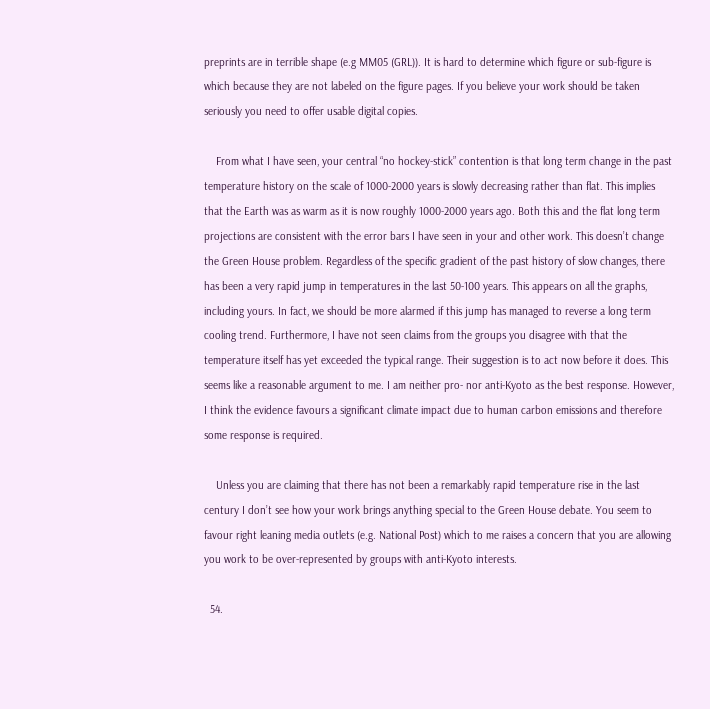preprints are in terrible shape (e.g MM05 (GRL)). It is hard to determine which figure or sub-figure is which because they are not labeled on the figure pages. If you believe your work should be taken seriously you need to offer usable digital copies.

    From what I have seen, your central “no hockey-stick” contention is that long term change in the past temperature history on the scale of 1000-2000 years is slowly decreasing rather than flat. This implies that the Earth was as warm as it is now roughly 1000-2000 years ago. Both this and the flat long term projections are consistent with the error bars I have seen in your and other work. This doesn’t change the Green House problem. Regardless of the specific gradient of the past history of slow changes, there has been a very rapid jump in temperatures in the last 50-100 years. This appears on all the graphs, including yours. In fact, we should be more alarmed if this jump has managed to reverse a long term cooling trend. Furthermore, I have not seen claims from the groups you disagree with that the temperature itself has yet exceeded the typical range. Their suggestion is to act now before it does. This seems like a reasonable argument to me. I am neither pro- nor anti-Kyoto as the best response. However, I think the evidence favours a significant climate impact due to human carbon emissions and therefore some response is required.

    Unless you are claiming that there has not been a remarkably rapid temperature rise in the last century I don’t see how your work brings anything special to the Green House debate. You seem to favour right leaning media outlets (e.g. National Post) which to me raises a concern that you are allowing you work to be over-represented by groups with anti-Kyoto interests.

  54.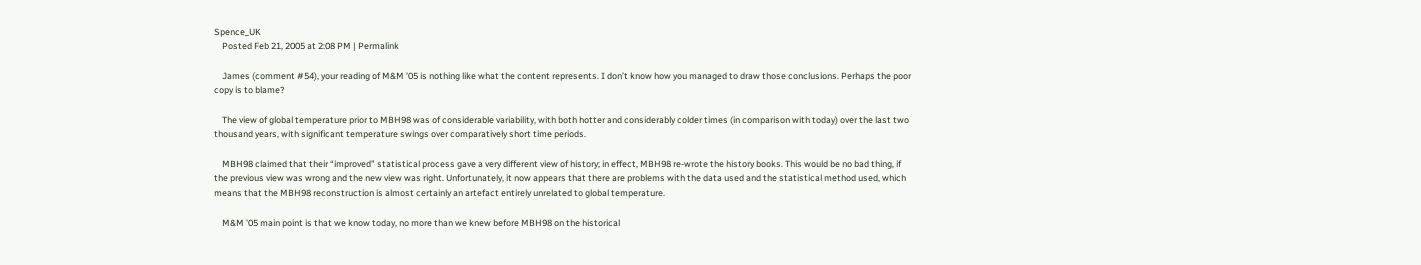Spence_UK
    Posted Feb 21, 2005 at 2:08 PM | Permalink

    James (comment #54), your reading of M&M ’05 is nothing like what the content represents. I don’t know how you managed to draw those conclusions. Perhaps the poor copy is to blame?

    The view of global temperature prior to MBH98 was of considerable variability, with both hotter and considerably colder times (in comparison with today) over the last two thousand years, with significant temperature swings over comparatively short time periods.

    MBH98 claimed that their “improved” statistical process gave a very different view of history; in effect, MBH98 re-wrote the history books. This would be no bad thing, if the previous view was wrong and the new view was right. Unfortunately, it now appears that there are problems with the data used and the statistical method used, which means that the MBH98 reconstruction is almost certainly an artefact entirely unrelated to global temperature.

    M&M ’05 main point is that we know today, no more than we knew before MBH98 on the historical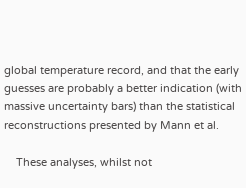global temperature record, and that the early guesses are probably a better indication (with massive uncertainty bars) than the statistical reconstructions presented by Mann et al.

    These analyses, whilst not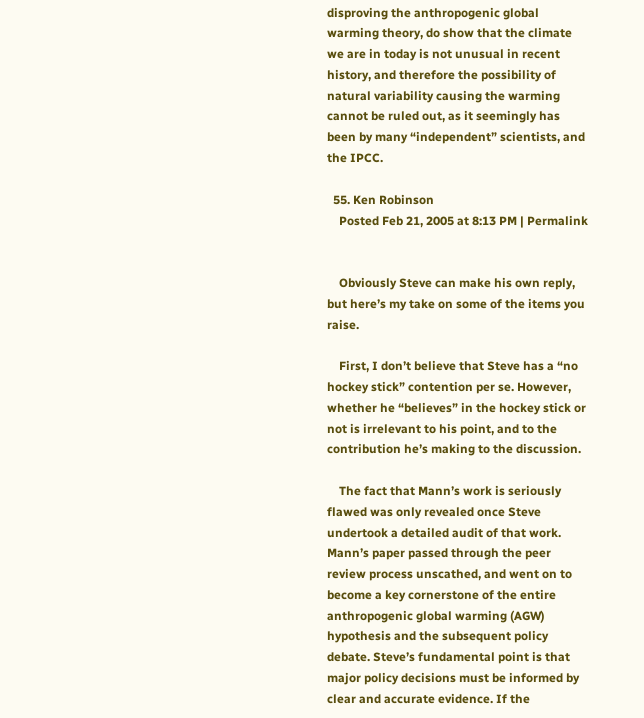disproving the anthropogenic global warming theory, do show that the climate we are in today is not unusual in recent history, and therefore the possibility of natural variability causing the warming cannot be ruled out, as it seemingly has been by many “independent” scientists, and the IPCC.

  55. Ken Robinson
    Posted Feb 21, 2005 at 8:13 PM | Permalink


    Obviously Steve can make his own reply, but here’s my take on some of the items you raise.

    First, I don’t believe that Steve has a “no hockey stick” contention per se. However, whether he “believes” in the hockey stick or not is irrelevant to his point, and to the contribution he’s making to the discussion.

    The fact that Mann’s work is seriously flawed was only revealed once Steve undertook a detailed audit of that work. Mann’s paper passed through the peer review process unscathed, and went on to become a key cornerstone of the entire anthropogenic global warming (AGW) hypothesis and the subsequent policy debate. Steve’s fundamental point is that major policy decisions must be informed by clear and accurate evidence. If the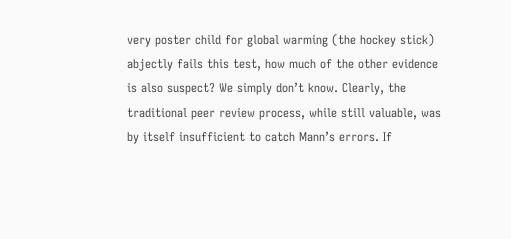very poster child for global warming (the hockey stick) abjectly fails this test, how much of the other evidence is also suspect? We simply don’t know. Clearly, the traditional peer review process, while still valuable, was by itself insufficient to catch Mann’s errors. If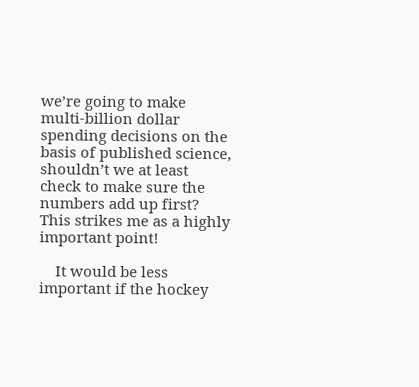we’re going to make multi-billion dollar spending decisions on the basis of published science, shouldn’t we at least check to make sure the numbers add up first? This strikes me as a highly important point!

    It would be less important if the hockey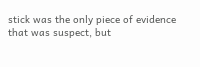stick was the only piece of evidence that was suspect, but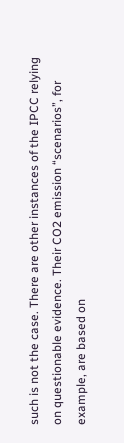such is not the case. There are other instances of the IPCC relying on questionable evidence. Their CO2 emission “scenarios”, for example, are based on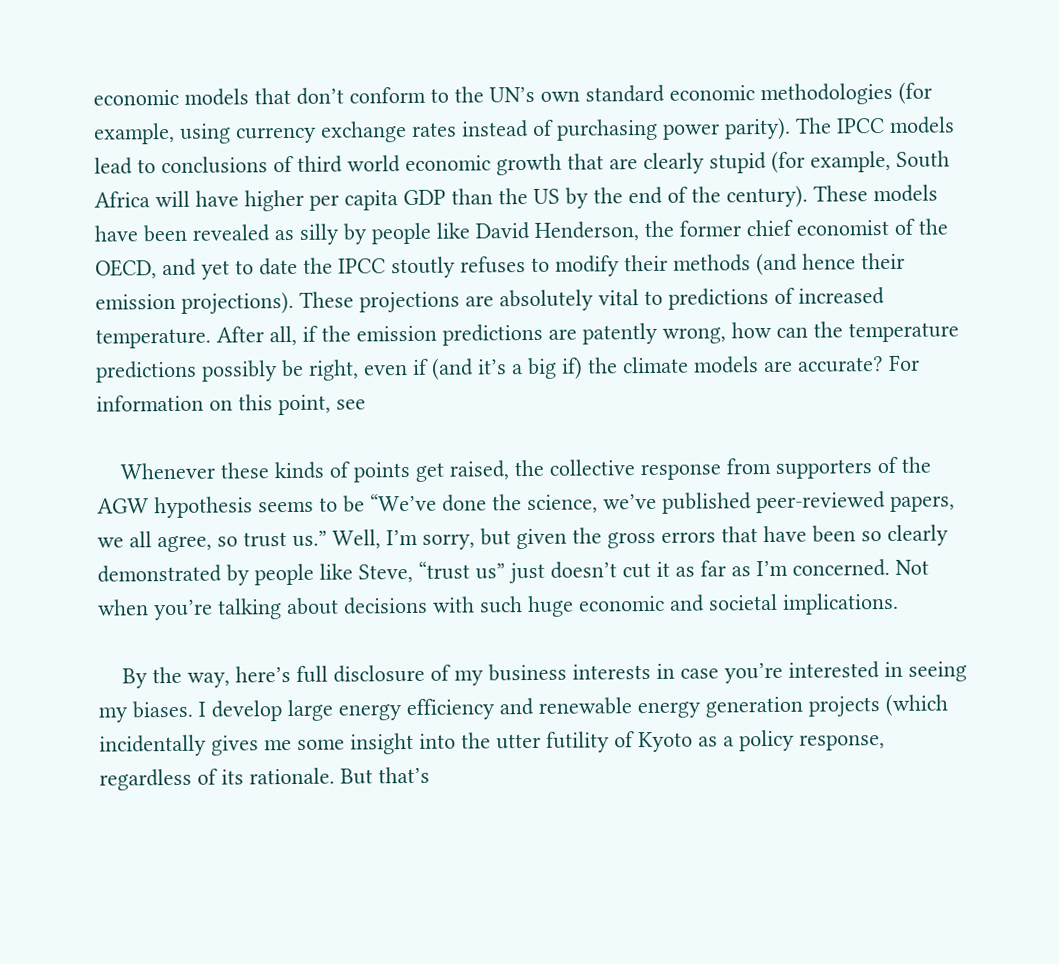economic models that don’t conform to the UN’s own standard economic methodologies (for example, using currency exchange rates instead of purchasing power parity). The IPCC models lead to conclusions of third world economic growth that are clearly stupid (for example, South Africa will have higher per capita GDP than the US by the end of the century). These models have been revealed as silly by people like David Henderson, the former chief economist of the OECD, and yet to date the IPCC stoutly refuses to modify their methods (and hence their emission projections). These projections are absolutely vital to predictions of increased temperature. After all, if the emission predictions are patently wrong, how can the temperature predictions possibly be right, even if (and it’s a big if) the climate models are accurate? For information on this point, see

    Whenever these kinds of points get raised, the collective response from supporters of the AGW hypothesis seems to be “We’ve done the science, we’ve published peer-reviewed papers, we all agree, so trust us.” Well, I’m sorry, but given the gross errors that have been so clearly demonstrated by people like Steve, “trust us” just doesn’t cut it as far as I’m concerned. Not when you’re talking about decisions with such huge economic and societal implications.

    By the way, here’s full disclosure of my business interests in case you’re interested in seeing my biases. I develop large energy efficiency and renewable energy generation projects (which incidentally gives me some insight into the utter futility of Kyoto as a policy response, regardless of its rationale. But that’s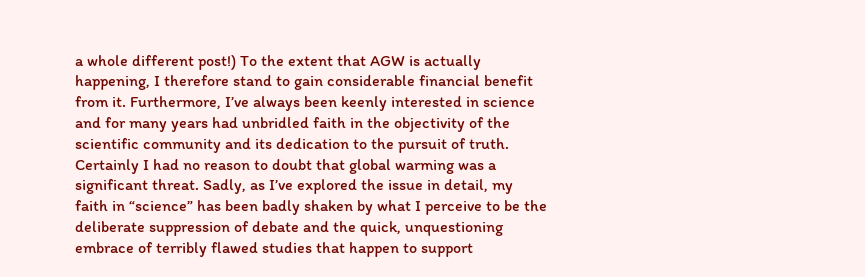a whole different post!) To the extent that AGW is actually happening, I therefore stand to gain considerable financial benefit from it. Furthermore, I’ve always been keenly interested in science and for many years had unbridled faith in the objectivity of the scientific community and its dedication to the pursuit of truth. Certainly I had no reason to doubt that global warming was a significant threat. Sadly, as I’ve explored the issue in detail, my faith in “science” has been badly shaken by what I perceive to be the deliberate suppression of debate and the quick, unquestioning embrace of terribly flawed studies that happen to support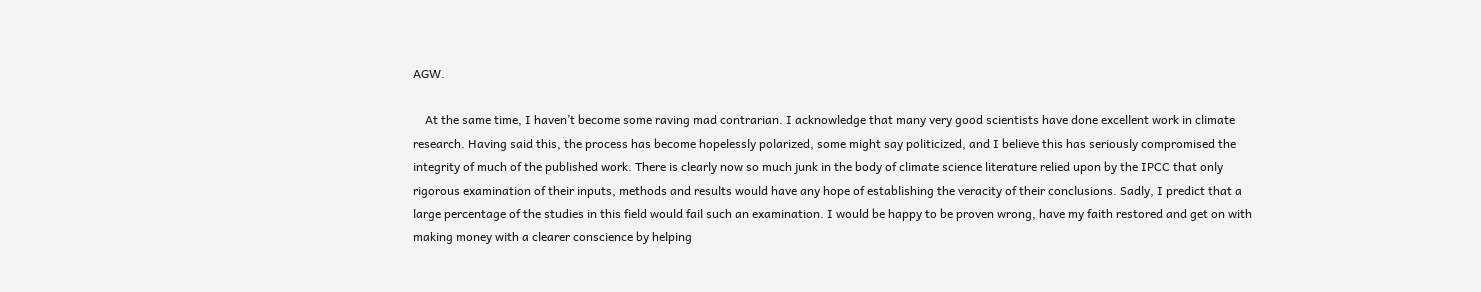AGW.

    At the same time, I haven’t become some raving mad contrarian. I acknowledge that many very good scientists have done excellent work in climate research. Having said this, the process has become hopelessly polarized, some might say politicized, and I believe this has seriously compromised the integrity of much of the published work. There is clearly now so much junk in the body of climate science literature relied upon by the IPCC that only rigorous examination of their inputs, methods and results would have any hope of establishing the veracity of their conclusions. Sadly, I predict that a large percentage of the studies in this field would fail such an examination. I would be happy to be proven wrong, have my faith restored and get on with making money with a clearer conscience by helping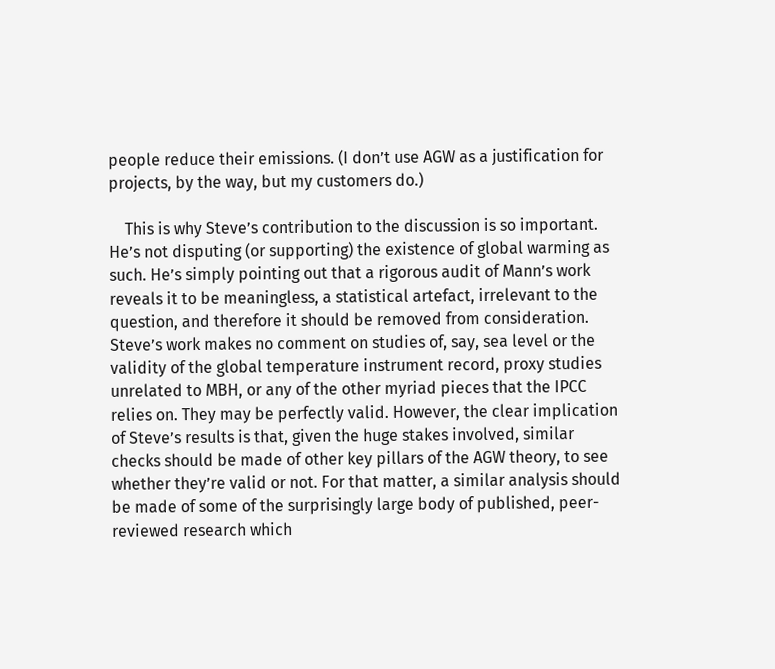people reduce their emissions. (I don’t use AGW as a justification for projects, by the way, but my customers do.)

    This is why Steve’s contribution to the discussion is so important. He’s not disputing (or supporting) the existence of global warming as such. He’s simply pointing out that a rigorous audit of Mann’s work reveals it to be meaningless, a statistical artefact, irrelevant to the question, and therefore it should be removed from consideration. Steve’s work makes no comment on studies of, say, sea level or the validity of the global temperature instrument record, proxy studies unrelated to MBH, or any of the other myriad pieces that the IPCC relies on. They may be perfectly valid. However, the clear implication of Steve’s results is that, given the huge stakes involved, similar checks should be made of other key pillars of the AGW theory, to see whether they’re valid or not. For that matter, a similar analysis should be made of some of the surprisingly large body of published, peer-reviewed research which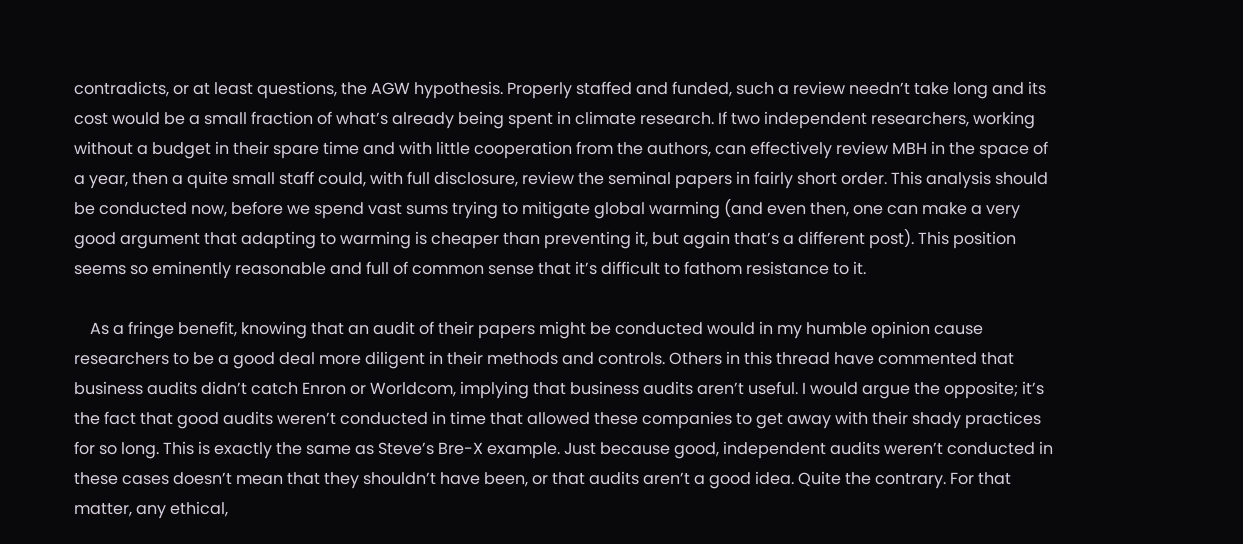contradicts, or at least questions, the AGW hypothesis. Properly staffed and funded, such a review needn’t take long and its cost would be a small fraction of what’s already being spent in climate research. If two independent researchers, working without a budget in their spare time and with little cooperation from the authors, can effectively review MBH in the space of a year, then a quite small staff could, with full disclosure, review the seminal papers in fairly short order. This analysis should be conducted now, before we spend vast sums trying to mitigate global warming (and even then, one can make a very good argument that adapting to warming is cheaper than preventing it, but again that’s a different post). This position seems so eminently reasonable and full of common sense that it’s difficult to fathom resistance to it.

    As a fringe benefit, knowing that an audit of their papers might be conducted would in my humble opinion cause researchers to be a good deal more diligent in their methods and controls. Others in this thread have commented that business audits didn’t catch Enron or Worldcom, implying that business audits aren’t useful. I would argue the opposite; it’s the fact that good audits weren’t conducted in time that allowed these companies to get away with their shady practices for so long. This is exactly the same as Steve’s Bre-X example. Just because good, independent audits weren’t conducted in these cases doesn’t mean that they shouldn’t have been, or that audits aren’t a good idea. Quite the contrary. For that matter, any ethical,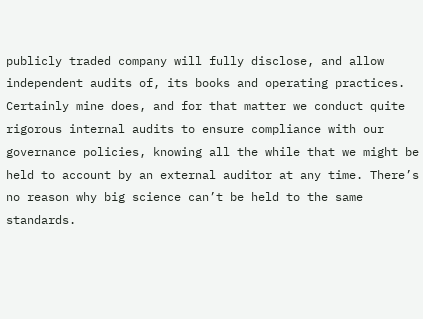publicly traded company will fully disclose, and allow independent audits of, its books and operating practices. Certainly mine does, and for that matter we conduct quite rigorous internal audits to ensure compliance with our governance policies, knowing all the while that we might be held to account by an external auditor at any time. There’s no reason why big science can’t be held to the same standards.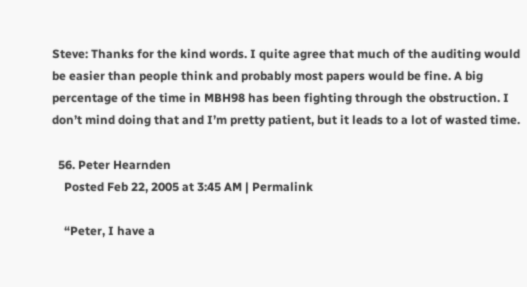Steve: Thanks for the kind words. I quite agree that much of the auditing would be easier than people think and probably most papers would be fine. A big percentage of the time in MBH98 has been fighting through the obstruction. I don’t mind doing that and I’m pretty patient, but it leads to a lot of wasted time.

  56. Peter Hearnden
    Posted Feb 22, 2005 at 3:45 AM | Permalink

    “Peter, I have a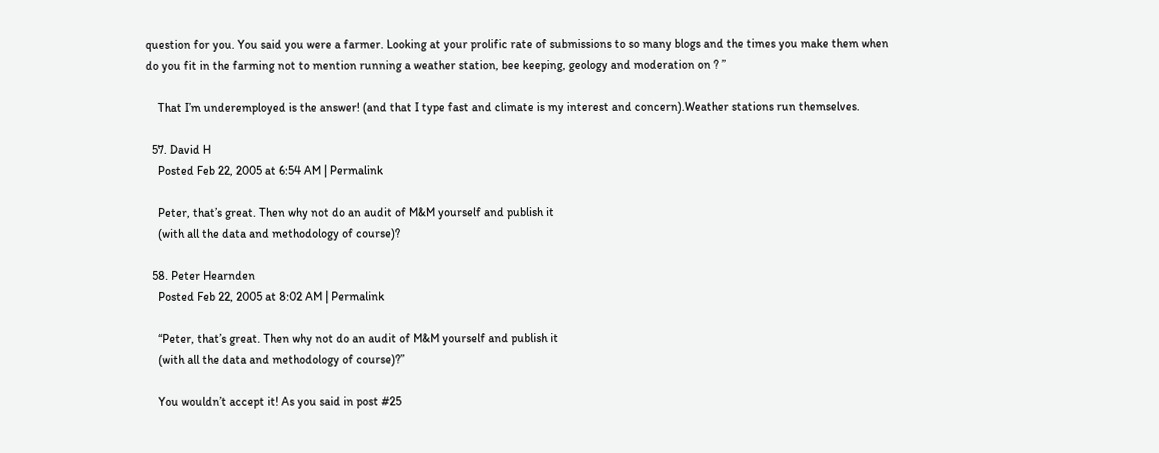question for you. You said you were a farmer. Looking at your prolific rate of submissions to so many blogs and the times you make them when do you fit in the farming not to mention running a weather station, bee keeping, geology and moderation on ? ”

    That I’m underemployed is the answer! (and that I type fast and climate is my interest and concern).Weather stations run themselves.

  57. David H
    Posted Feb 22, 2005 at 6:54 AM | Permalink

    Peter, that’s great. Then why not do an audit of M&M yourself and publish it
    (with all the data and methodology of course)?

  58. Peter Hearnden
    Posted Feb 22, 2005 at 8:02 AM | Permalink

    “Peter, that’s great. Then why not do an audit of M&M yourself and publish it
    (with all the data and methodology of course)?”

    You wouldn’t accept it! As you said in post #25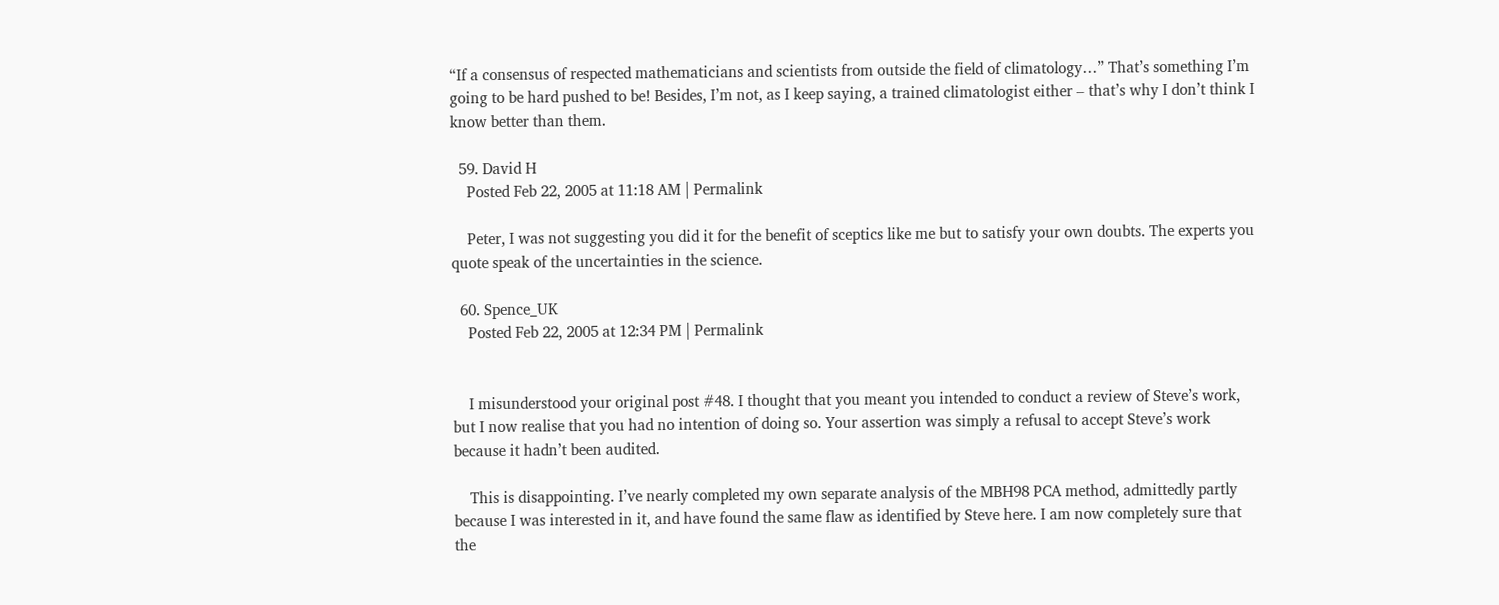“If a consensus of respected mathematicians and scientists from outside the field of climatology…” That’s something I’m going to be hard pushed to be! Besides, I’m not, as I keep saying, a trained climatologist either – that’s why I don’t think I know better than them.

  59. David H
    Posted Feb 22, 2005 at 11:18 AM | Permalink

    Peter, I was not suggesting you did it for the benefit of sceptics like me but to satisfy your own doubts. The experts you quote speak of the uncertainties in the science.

  60. Spence_UK
    Posted Feb 22, 2005 at 12:34 PM | Permalink


    I misunderstood your original post #48. I thought that you meant you intended to conduct a review of Steve’s work, but I now realise that you had no intention of doing so. Your assertion was simply a refusal to accept Steve’s work because it hadn’t been audited.

    This is disappointing. I’ve nearly completed my own separate analysis of the MBH98 PCA method, admittedly partly because I was interested in it, and have found the same flaw as identified by Steve here. I am now completely sure that the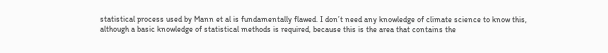statistical process used by Mann et al is fundamentally flawed. I don’t need any knowledge of climate science to know this, although a basic knowledge of statistical methods is required, because this is the area that contains the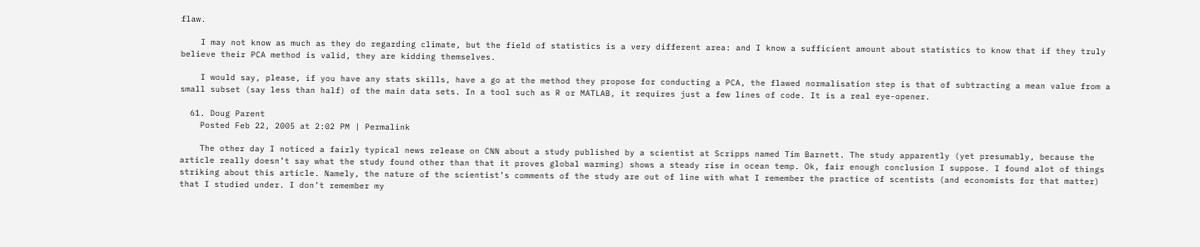flaw.

    I may not know as much as they do regarding climate, but the field of statistics is a very different area: and I know a sufficient amount about statistics to know that if they truly believe their PCA method is valid, they are kidding themselves.

    I would say, please, if you have any stats skills, have a go at the method they propose for conducting a PCA, the flawed normalisation step is that of subtracting a mean value from a small subset (say less than half) of the main data sets. In a tool such as R or MATLAB, it requires just a few lines of code. It is a real eye-opener.

  61. Doug Parent
    Posted Feb 22, 2005 at 2:02 PM | Permalink

    The other day I noticed a fairly typical news release on CNN about a study published by a scientist at Scripps named Tim Barnett. The study apparently (yet presumably, because the article really doesn’t say what the study found other than that it proves global warming) shows a steady rise in ocean temp. Ok, fair enough conclusion I suppose. I found alot of things striking about this article. Namely, the nature of the scientist’s comments of the study are out of line with what I remember the practice of scentists (and economists for that matter) that I studied under. I don’t remember my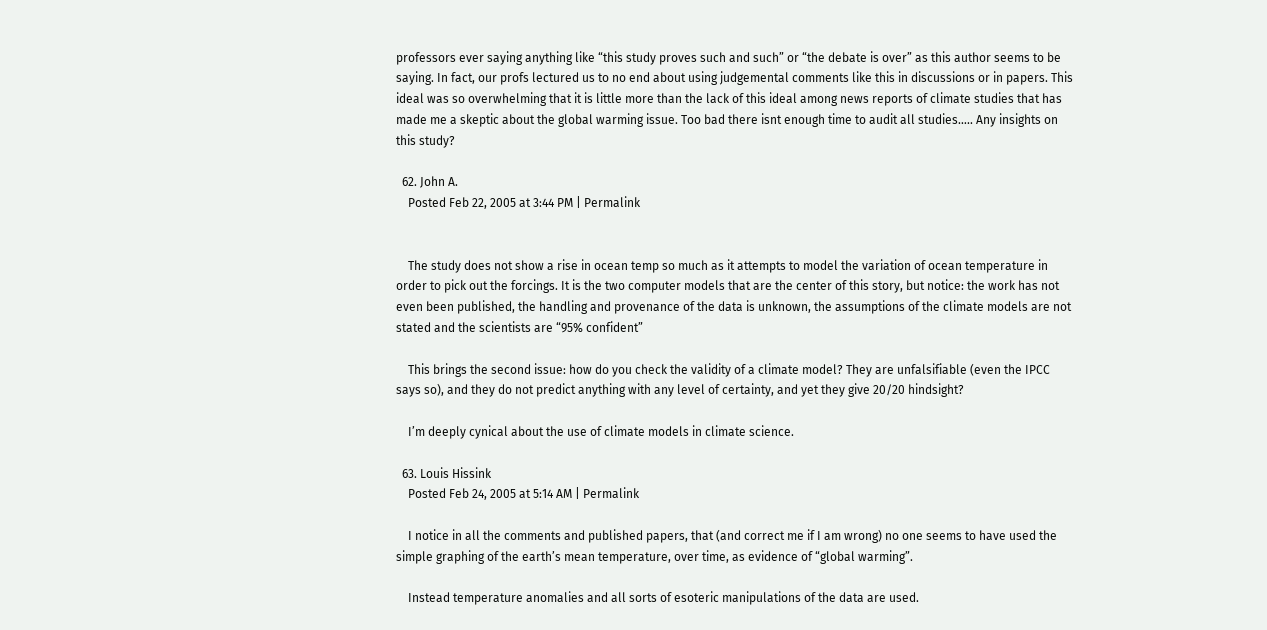professors ever saying anything like “this study proves such and such” or “the debate is over” as this author seems to be saying. In fact, our profs lectured us to no end about using judgemental comments like this in discussions or in papers. This ideal was so overwhelming that it is little more than the lack of this ideal among news reports of climate studies that has made me a skeptic about the global warming issue. Too bad there isnt enough time to audit all studies….. Any insights on this study?

  62. John A.
    Posted Feb 22, 2005 at 3:44 PM | Permalink


    The study does not show a rise in ocean temp so much as it attempts to model the variation of ocean temperature in order to pick out the forcings. It is the two computer models that are the center of this story, but notice: the work has not even been published, the handling and provenance of the data is unknown, the assumptions of the climate models are not stated and the scientists are “95% confident”

    This brings the second issue: how do you check the validity of a climate model? They are unfalsifiable (even the IPCC says so), and they do not predict anything with any level of certainty, and yet they give 20/20 hindsight?

    I’m deeply cynical about the use of climate models in climate science.

  63. Louis Hissink
    Posted Feb 24, 2005 at 5:14 AM | Permalink

    I notice in all the comments and published papers, that (and correct me if I am wrong) no one seems to have used the simple graphing of the earth’s mean temperature, over time, as evidence of “global warming”.

    Instead temperature anomalies and all sorts of esoteric manipulations of the data are used.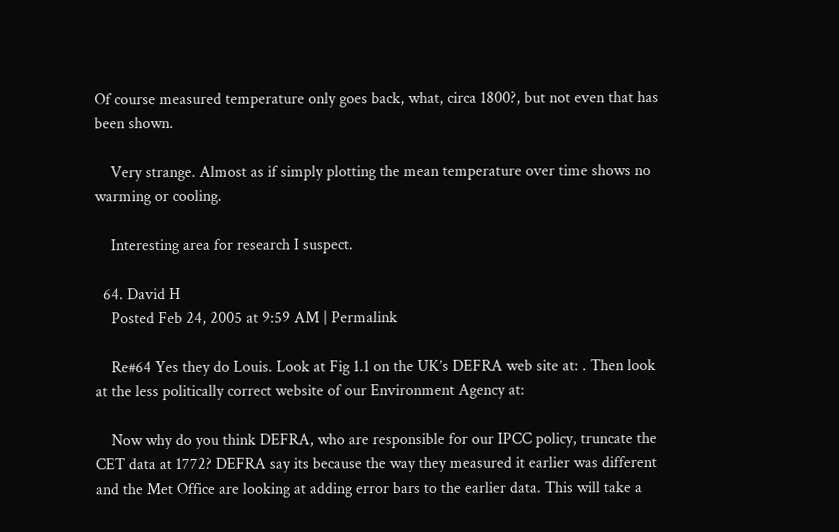Of course measured temperature only goes back, what, circa 1800?, but not even that has been shown.

    Very strange. Almost as if simply plotting the mean temperature over time shows no warming or cooling.

    Interesting area for research I suspect.

  64. David H
    Posted Feb 24, 2005 at 9:59 AM | Permalink

    Re#64 Yes they do Louis. Look at Fig 1.1 on the UK’s DEFRA web site at: . Then look at the less politically correct website of our Environment Agency at:

    Now why do you think DEFRA, who are responsible for our IPCC policy, truncate the CET data at 1772? DEFRA say its because the way they measured it earlier was different and the Met Office are looking at adding error bars to the earlier data. This will take a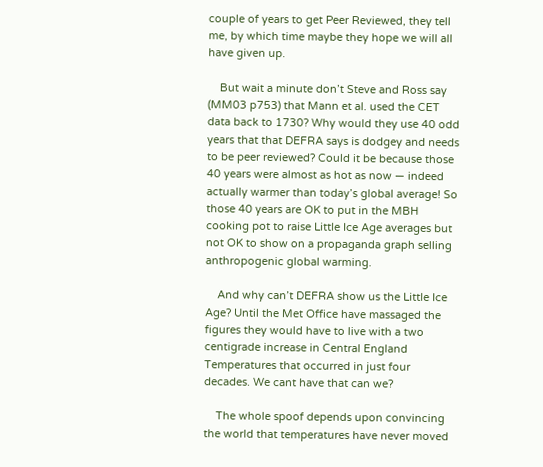couple of years to get Peer Reviewed, they tell me, by which time maybe they hope we will all have given up.

    But wait a minute don’t Steve and Ross say (MM03 p753) that Mann et al. used the CET data back to 1730? Why would they use 40 odd years that that DEFRA says is dodgey and needs to be peer reviewed? Could it be because those 40 years were almost as hot as now — indeed actually warmer than today’s global average! So those 40 years are OK to put in the MBH cooking pot to raise Little Ice Age averages but not OK to show on a propaganda graph selling anthropogenic global warming.

    And why can’t DEFRA show us the Little Ice Age? Until the Met Office have massaged the figures they would have to live with a two centigrade increase in Central England Temperatures that occurred in just four decades. We cant have that can we?

    The whole spoof depends upon convincing the world that temperatures have never moved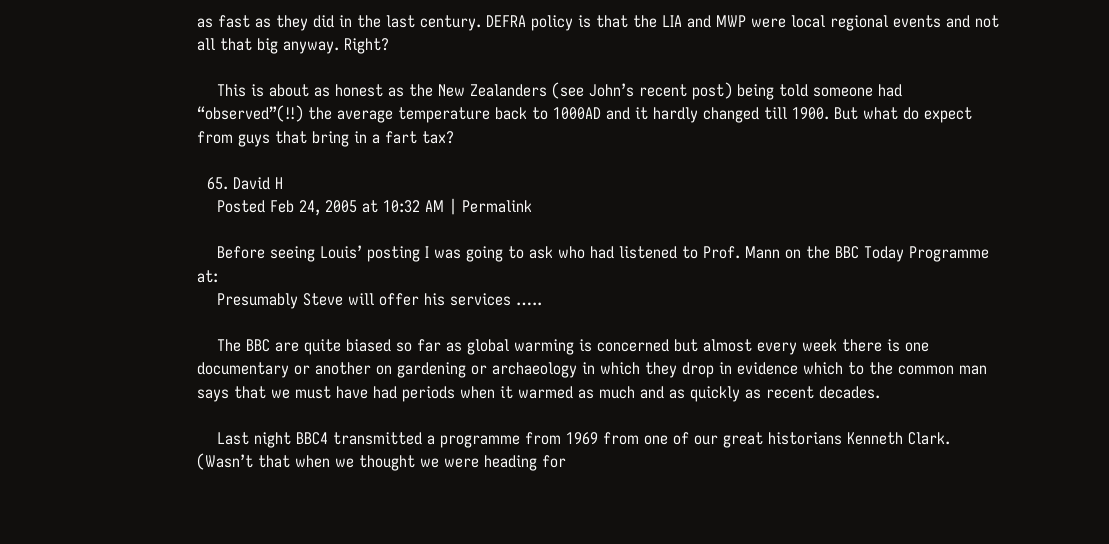as fast as they did in the last century. DEFRA policy is that the LIA and MWP were local regional events and not all that big anyway. Right?

    This is about as honest as the New Zealanders (see John’s recent post) being told someone had “observed”(!!) the average temperature back to 1000AD and it hardly changed till 1900. But what do expect from guys that bring in a fart tax?

  65. David H
    Posted Feb 24, 2005 at 10:32 AM | Permalink

    Before seeing Louis’ posting I was going to ask who had listened to Prof. Mann on the BBC Today Programme at:
    Presumably Steve will offer his services …..

    The BBC are quite biased so far as global warming is concerned but almost every week there is one documentary or another on gardening or archaeology in which they drop in evidence which to the common man says that we must have had periods when it warmed as much and as quickly as recent decades.

    Last night BBC4 transmitted a programme from 1969 from one of our great historians Kenneth Clark. (Wasn’t that when we thought we were heading for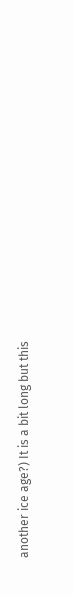another ice age?) It is a bit long but this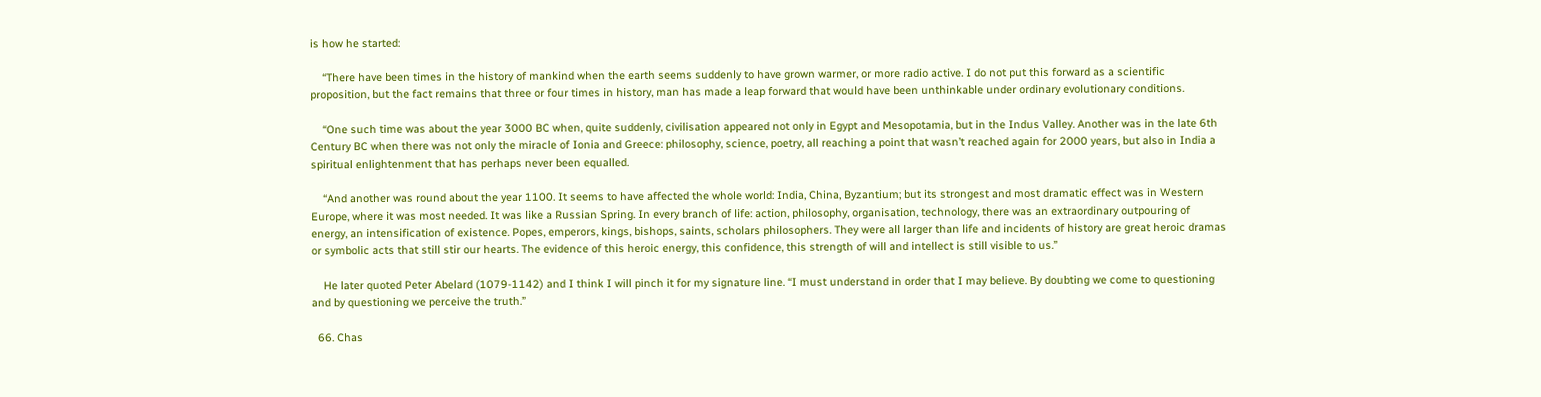is how he started:

    “There have been times in the history of mankind when the earth seems suddenly to have grown warmer, or more radio active. I do not put this forward as a scientific proposition, but the fact remains that three or four times in history, man has made a leap forward that would have been unthinkable under ordinary evolutionary conditions.

    “One such time was about the year 3000 BC when, quite suddenly, civilisation appeared not only in Egypt and Mesopotamia, but in the Indus Valley. Another was in the late 6th Century BC when there was not only the miracle of Ionia and Greece: philosophy, science, poetry, all reaching a point that wasn’t reached again for 2000 years, but also in India a spiritual enlightenment that has perhaps never been equalled.

    “And another was round about the year 1100. It seems to have affected the whole world: India, China, Byzantium; but its strongest and most dramatic effect was in Western Europe, where it was most needed. It was like a Russian Spring. In every branch of life: action, philosophy, organisation, technology, there was an extraordinary outpouring of energy, an intensification of existence. Popes, emperors, kings, bishops, saints, scholars philosophers. They were all larger than life and incidents of history are great heroic dramas or symbolic acts that still stir our hearts. The evidence of this heroic energy, this confidence, this strength of will and intellect is still visible to us.”

    He later quoted Peter Abelard (1079-1142) and I think I will pinch it for my signature line. “I must understand in order that I may believe. By doubting we come to questioning and by questioning we perceive the truth.”

  66. Chas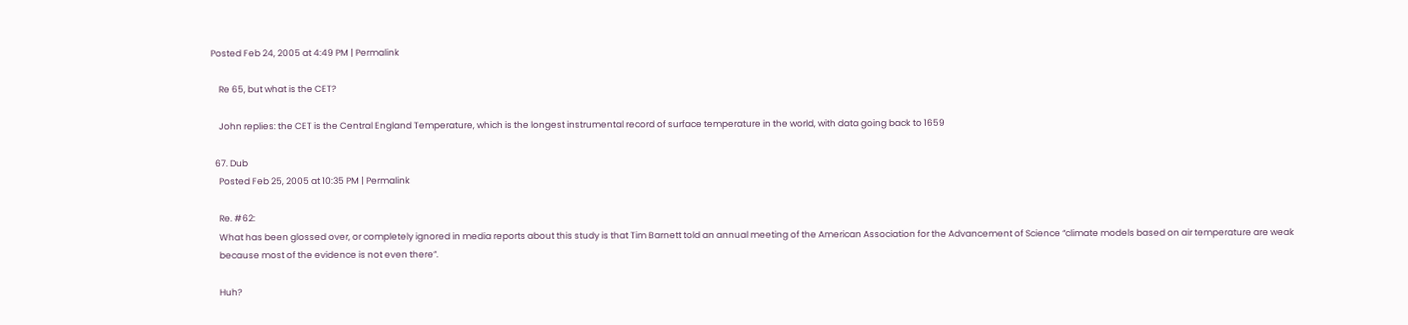Posted Feb 24, 2005 at 4:49 PM | Permalink

    Re 65, but what is the CET?

    John replies: the CET is the Central England Temperature, which is the longest instrumental record of surface temperature in the world, with data going back to 1659

  67. Dub
    Posted Feb 25, 2005 at 10:35 PM | Permalink

    Re. #62:
    What has been glossed over, or completely ignored in media reports about this study is that Tim Barnett told an annual meeting of the American Association for the Advancement of Science “climate models based on air temperature are weak
    because most of the evidence is not even there”.

    Huh?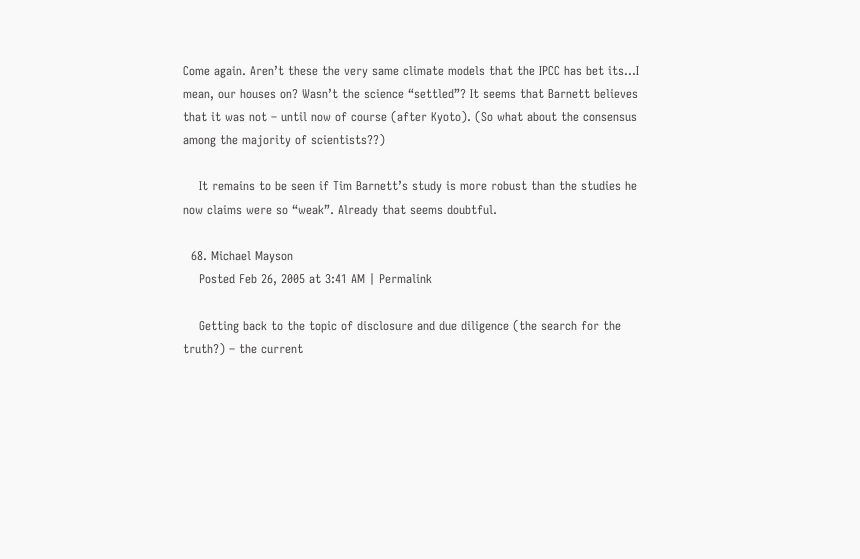Come again. Aren’t these the very same climate models that the IPCC has bet its…I mean, our houses on? Wasn’t the science “settled”? It seems that Barnett believes that it was not – until now of course (after Kyoto). (So what about the consensus among the majority of scientists??)

    It remains to be seen if Tim Barnett’s study is more robust than the studies he now claims were so “weak”. Already that seems doubtful.

  68. Michael Mayson
    Posted Feb 26, 2005 at 3:41 AM | Permalink

    Getting back to the topic of disclosure and due diligence (the search for the truth?) – the current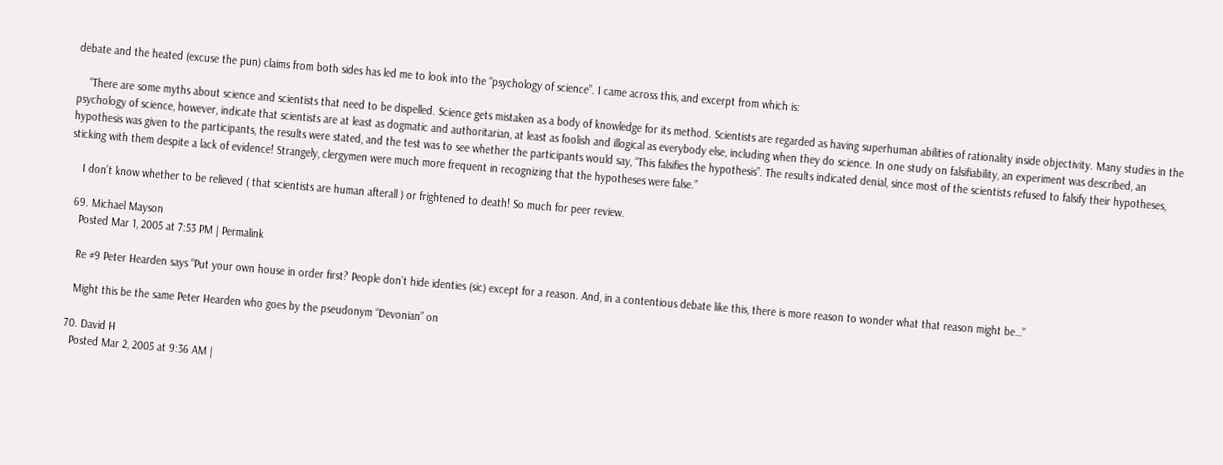debate and the heated (excuse the pun) claims from both sides has led me to look into the “psychology of science”. I came across this, and excerpt from which is:

    “There are some myths about science and scientists that need to be dispelled. Science gets mistaken as a body of knowledge for its method. Scientists are regarded as having superhuman abilities of rationality inside objectivity. Many studies in the psychology of science, however, indicate that scientists are at least as dogmatic and authoritarian, at least as foolish and illogical as everybody else, including when they do science. In one study on falsifiability, an experiment was described, an hypothesis was given to the participants, the results were stated, and the test was to see whether the participants would say, “This falsifies the hypothesis”. The results indicated denial, since most of the scientists refused to falsify their hypotheses, sticking with them despite a lack of evidence! Strangely, clergymen were much more frequent in recognizing that the hypotheses were false.”

    I don’t know whether to be relieved ( that scientists are human afterall ) or frightened to death! So much for peer review.

  69. Michael Mayson
    Posted Mar 1, 2005 at 7:53 PM | Permalink

    Re #9 Peter Hearden says “Put your own house in order first? People don’t hide identies (sic) except for a reason. And, in a contentious debate like this, there is more reason to wonder what that reason might be…”

    Might this be the same Peter Hearden who goes by the pseudonym “Devonian” on

  70. David H
    Posted Mar 2, 2005 at 9:36 AM |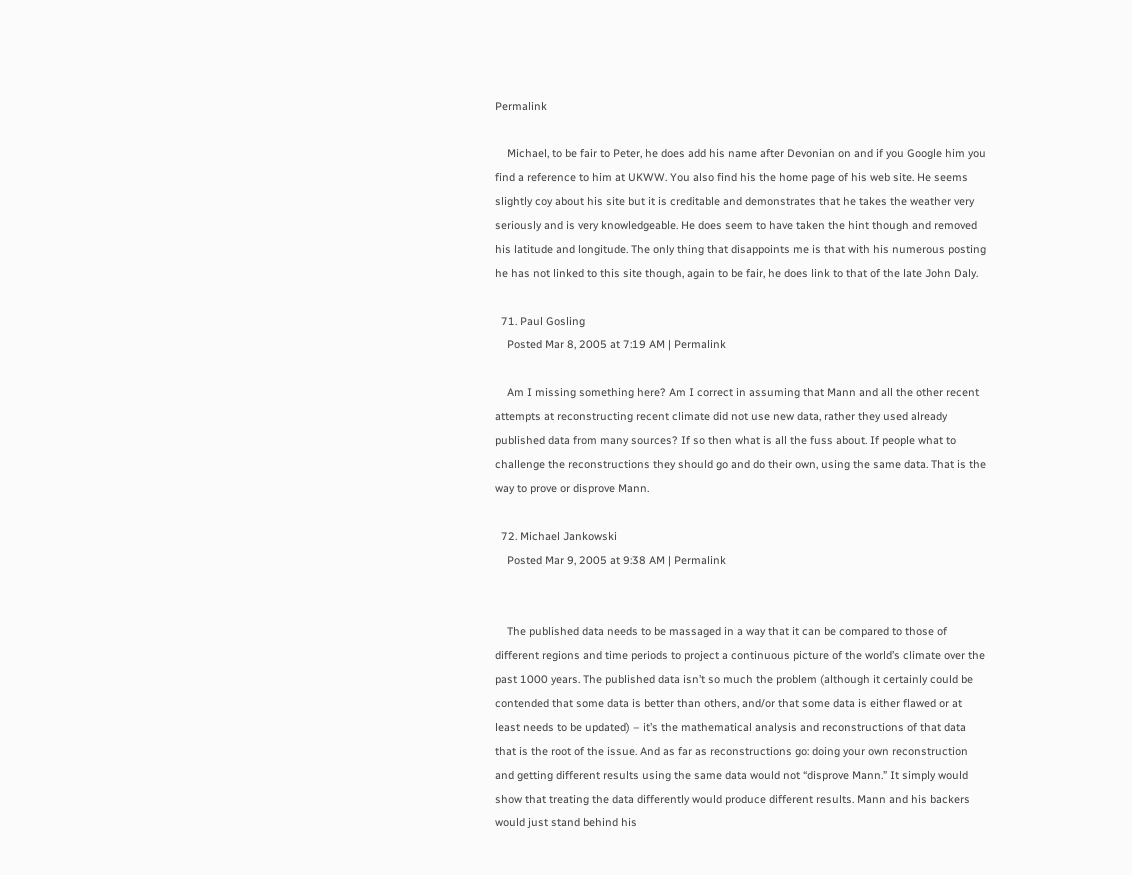Permalink

    Michael, to be fair to Peter, he does add his name after Devonian on and if you Google him you find a reference to him at UKWW. You also find his the home page of his web site. He seems slightly coy about his site but it is creditable and demonstrates that he takes the weather very seriously and is very knowledgeable. He does seem to have taken the hint though and removed his latitude and longitude. The only thing that disappoints me is that with his numerous posting he has not linked to this site though, again to be fair, he does link to that of the late John Daly.

  71. Paul Gosling
    Posted Mar 8, 2005 at 7:19 AM | Permalink

    Am I missing something here? Am I correct in assuming that Mann and all the other recent attempts at reconstructing recent climate did not use new data, rather they used already published data from many sources? If so then what is all the fuss about. If people what to challenge the reconstructions they should go and do their own, using the same data. That is the way to prove or disprove Mann.

  72. Michael Jankowski
    Posted Mar 9, 2005 at 9:38 AM | Permalink


    The published data needs to be massaged in a way that it can be compared to those of different regions and time periods to project a continuous picture of the world’s climate over the past 1000 years. The published data isn’t so much the problem (although it certainly could be contended that some data is better than others, and/or that some data is either flawed or at least needs to be updated) – it’s the mathematical analysis and reconstructions of that data that is the root of the issue. And as far as reconstructions go: doing your own reconstruction and getting different results using the same data would not “disprove Mann.” It simply would show that treating the data differently would produce different results. Mann and his backers would just stand behind his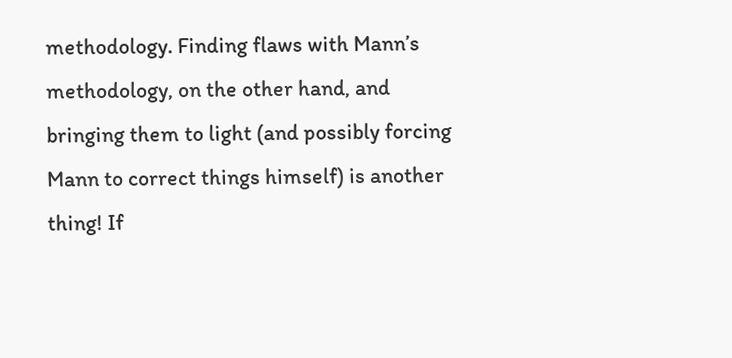methodology. Finding flaws with Mann’s methodology, on the other hand, and bringing them to light (and possibly forcing Mann to correct things himself) is another thing! If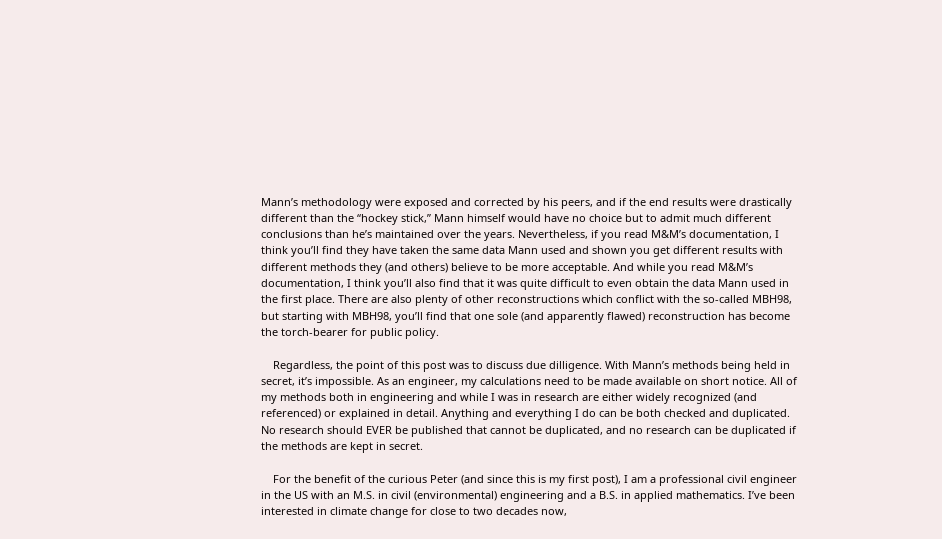Mann’s methodology were exposed and corrected by his peers, and if the end results were drastically different than the “hockey stick,” Mann himself would have no choice but to admit much different conclusions than he’s maintained over the years. Nevertheless, if you read M&M’s documentation, I think you’ll find they have taken the same data Mann used and shown you get different results with different methods they (and others) believe to be more acceptable. And while you read M&M’s documentation, I think you’ll also find that it was quite difficult to even obtain the data Mann used in the first place. There are also plenty of other reconstructions which conflict with the so-called MBH98, but starting with MBH98, you’ll find that one sole (and apparently flawed) reconstruction has become the torch-bearer for public policy.

    Regardless, the point of this post was to discuss due dilligence. With Mann’s methods being held in secret, it’s impossible. As an engineer, my calculations need to be made available on short notice. All of my methods both in engineering and while I was in research are either widely recognized (and referenced) or explained in detail. Anything and everything I do can be both checked and duplicated. No research should EVER be published that cannot be duplicated, and no research can be duplicated if the methods are kept in secret.

    For the benefit of the curious Peter (and since this is my first post), I am a professional civil engineer in the US with an M.S. in civil (environmental) engineering and a B.S. in applied mathematics. I’ve been interested in climate change for close to two decades now,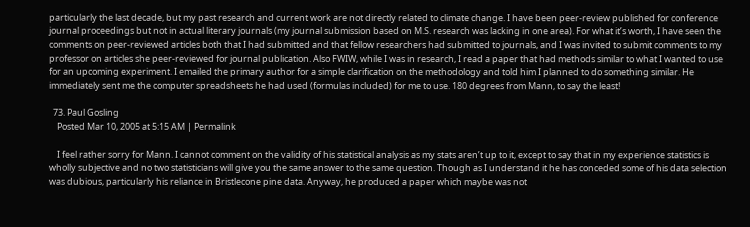particularly the last decade, but my past research and current work are not directly related to climate change. I have been peer-review published for conference journal proceedings but not in actual literary journals (my journal submission based on M.S. research was lacking in one area). For what it’s worth, I have seen the comments on peer-reviewed articles both that I had submitted and that fellow researchers had submitted to journals, and I was invited to submit comments to my professor on articles she peer-reviewed for journal publication. Also FWIW, while I was in research, I read a paper that had methods similar to what I wanted to use for an upcoming experiment. I emailed the primary author for a simple clarification on the methodology and told him I planned to do something similar. He immediately sent me the computer spreadsheets he had used (formulas included) for me to use. 180 degrees from Mann, to say the least!

  73. Paul Gosling
    Posted Mar 10, 2005 at 5:15 AM | Permalink

    I feel rather sorry for Mann. I cannot comment on the validity of his statistical analysis as my stats aren’t up to it, except to say that in my experience statistics is wholly subjective and no two statisticians will give you the same answer to the same question. Though as I understand it he has conceded some of his data selection was dubious, particularly his reliance in Bristlecone pine data. Anyway, he produced a paper which maybe was not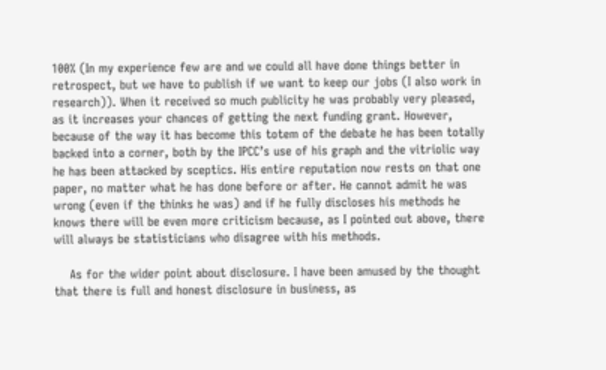100% (In my experience few are and we could all have done things better in retrospect, but we have to publish if we want to keep our jobs (I also work in research)). When it received so much publicity he was probably very pleased, as it increases your chances of getting the next funding grant. However, because of the way it has become this totem of the debate he has been totally backed into a corner, both by the IPCC’s use of his graph and the vitriolic way he has been attacked by sceptics. His entire reputation now rests on that one paper, no matter what he has done before or after. He cannot admit he was wrong (even if the thinks he was) and if he fully discloses his methods he knows there will be even more criticism because, as I pointed out above, there will always be statisticians who disagree with his methods.

    As for the wider point about disclosure. I have been amused by the thought that there is full and honest disclosure in business, as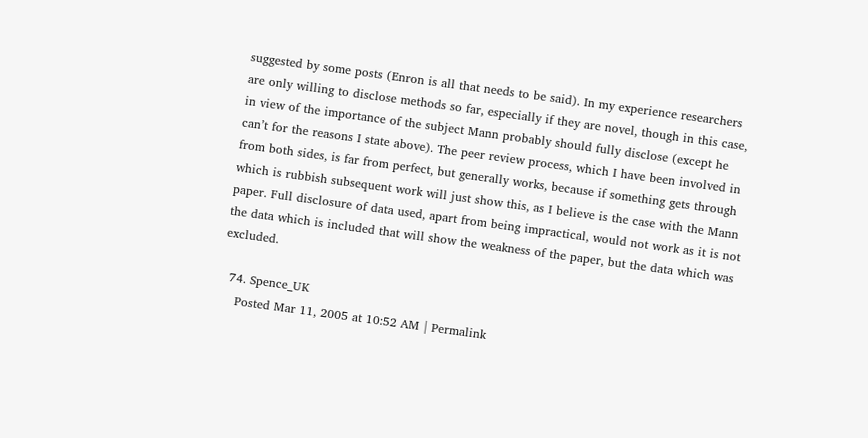suggested by some posts (Enron is all that needs to be said). In my experience researchers are only willing to disclose methods so far, especially if they are novel, though in this case, in view of the importance of the subject Mann probably should fully disclose (except he can’t for the reasons I state above). The peer review process, which I have been involved in from both sides, is far from perfect, but generally works, because if something gets through which is rubbish subsequent work will just show this, as I believe is the case with the Mann paper. Full disclosure of data used, apart from being impractical, would not work as it is not the data which is included that will show the weakness of the paper, but the data which was excluded.

  74. Spence_UK
    Posted Mar 11, 2005 at 10:52 AM | Permalink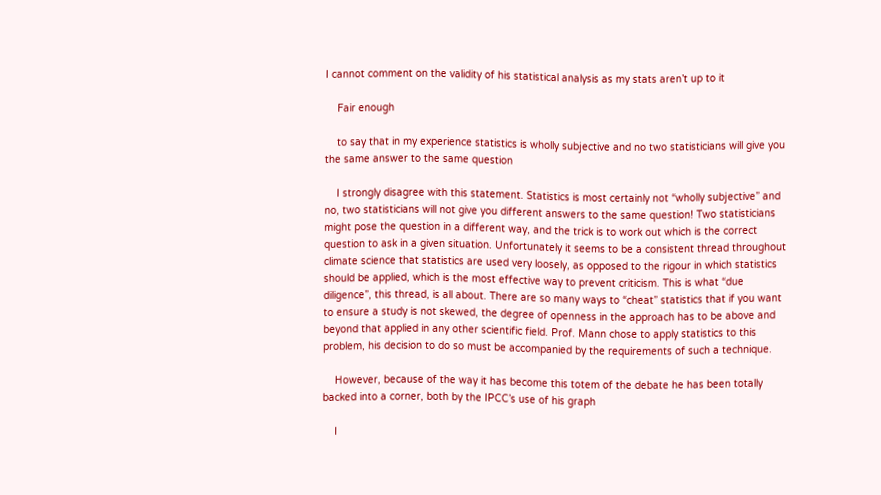I cannot comment on the validity of his statistical analysis as my stats aren’t up to it

    Fair enough

    to say that in my experience statistics is wholly subjective and no two statisticians will give you the same answer to the same question

    I strongly disagree with this statement. Statistics is most certainly not “wholly subjective” and no, two statisticians will not give you different answers to the same question! Two statisticians might pose the question in a different way, and the trick is to work out which is the correct question to ask in a given situation. Unfortunately it seems to be a consistent thread throughout climate science that statistics are used very loosely, as opposed to the rigour in which statistics should be applied, which is the most effective way to prevent criticism. This is what “due diligence”, this thread, is all about. There are so many ways to “cheat” statistics that if you want to ensure a study is not skewed, the degree of openness in the approach has to be above and beyond that applied in any other scientific field. Prof. Mann chose to apply statistics to this problem, his decision to do so must be accompanied by the requirements of such a technique.

    However, because of the way it has become this totem of the debate he has been totally backed into a corner, both by the IPCC’s use of his graph

    I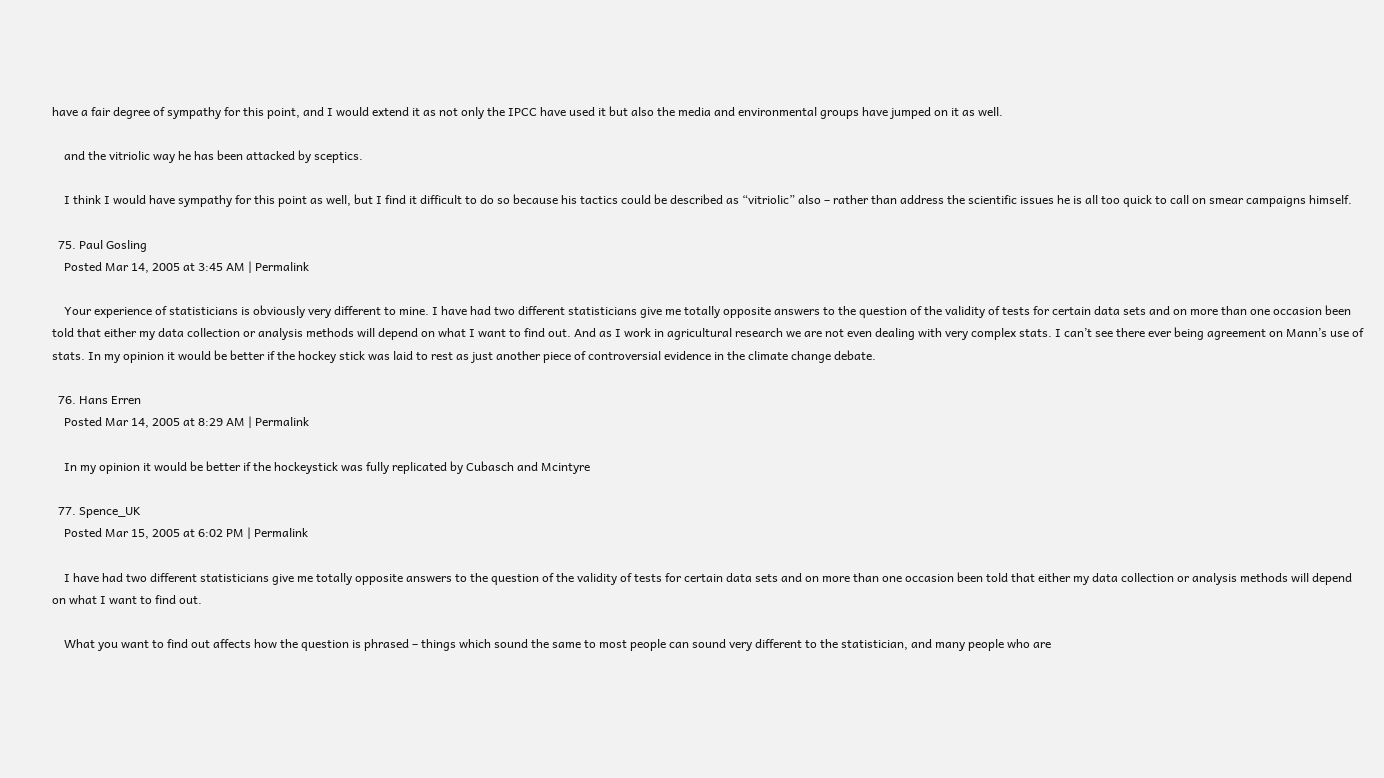have a fair degree of sympathy for this point, and I would extend it as not only the IPCC have used it but also the media and environmental groups have jumped on it as well.

    and the vitriolic way he has been attacked by sceptics.

    I think I would have sympathy for this point as well, but I find it difficult to do so because his tactics could be described as “vitriolic” also – rather than address the scientific issues he is all too quick to call on smear campaigns himself.

  75. Paul Gosling
    Posted Mar 14, 2005 at 3:45 AM | Permalink

    Your experience of statisticians is obviously very different to mine. I have had two different statisticians give me totally opposite answers to the question of the validity of tests for certain data sets and on more than one occasion been told that either my data collection or analysis methods will depend on what I want to find out. And as I work in agricultural research we are not even dealing with very complex stats. I can’t see there ever being agreement on Mann’s use of stats. In my opinion it would be better if the hockey stick was laid to rest as just another piece of controversial evidence in the climate change debate.

  76. Hans Erren
    Posted Mar 14, 2005 at 8:29 AM | Permalink

    In my opinion it would be better if the hockeystick was fully replicated by Cubasch and Mcintyre

  77. Spence_UK
    Posted Mar 15, 2005 at 6:02 PM | Permalink

    I have had two different statisticians give me totally opposite answers to the question of the validity of tests for certain data sets and on more than one occasion been told that either my data collection or analysis methods will depend on what I want to find out.

    What you want to find out affects how the question is phrased – things which sound the same to most people can sound very different to the statistician, and many people who are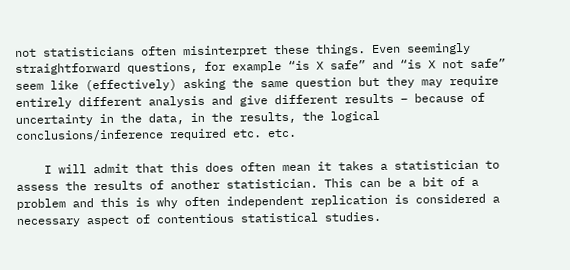not statisticians often misinterpret these things. Even seemingly straightforward questions, for example “is X safe” and “is X not safe” seem like (effectively) asking the same question but they may require entirely different analysis and give different results – because of uncertainty in the data, in the results, the logical conclusions/inference required etc. etc.

    I will admit that this does often mean it takes a statistician to assess the results of another statistician. This can be a bit of a problem and this is why often independent replication is considered a necessary aspect of contentious statistical studies.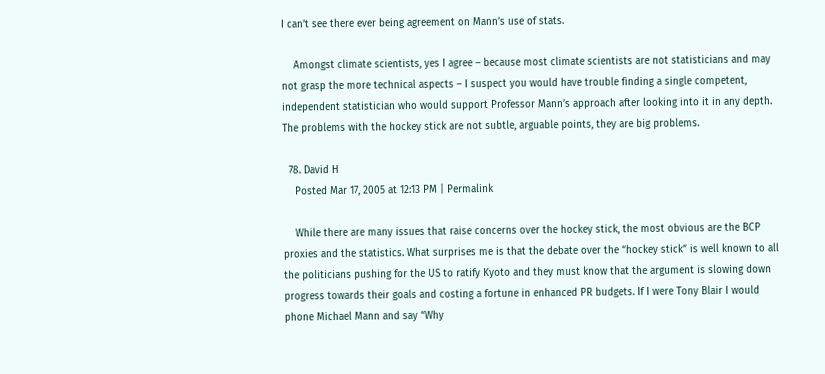I can’t see there ever being agreement on Mann’s use of stats.

    Amongst climate scientists, yes I agree – because most climate scientists are not statisticians and may not grasp the more technical aspects – I suspect you would have trouble finding a single competent, independent statistician who would support Professor Mann’s approach after looking into it in any depth. The problems with the hockey stick are not subtle, arguable points, they are big problems.

  78. David H
    Posted Mar 17, 2005 at 12:13 PM | Permalink

    While there are many issues that raise concerns over the hockey stick, the most obvious are the BCP proxies and the statistics. What surprises me is that the debate over the “hockey stick” is well known to all the politicians pushing for the US to ratify Kyoto and they must know that the argument is slowing down progress towards their goals and costing a fortune in enhanced PR budgets. If I were Tony Blair I would phone Michael Mann and say “Why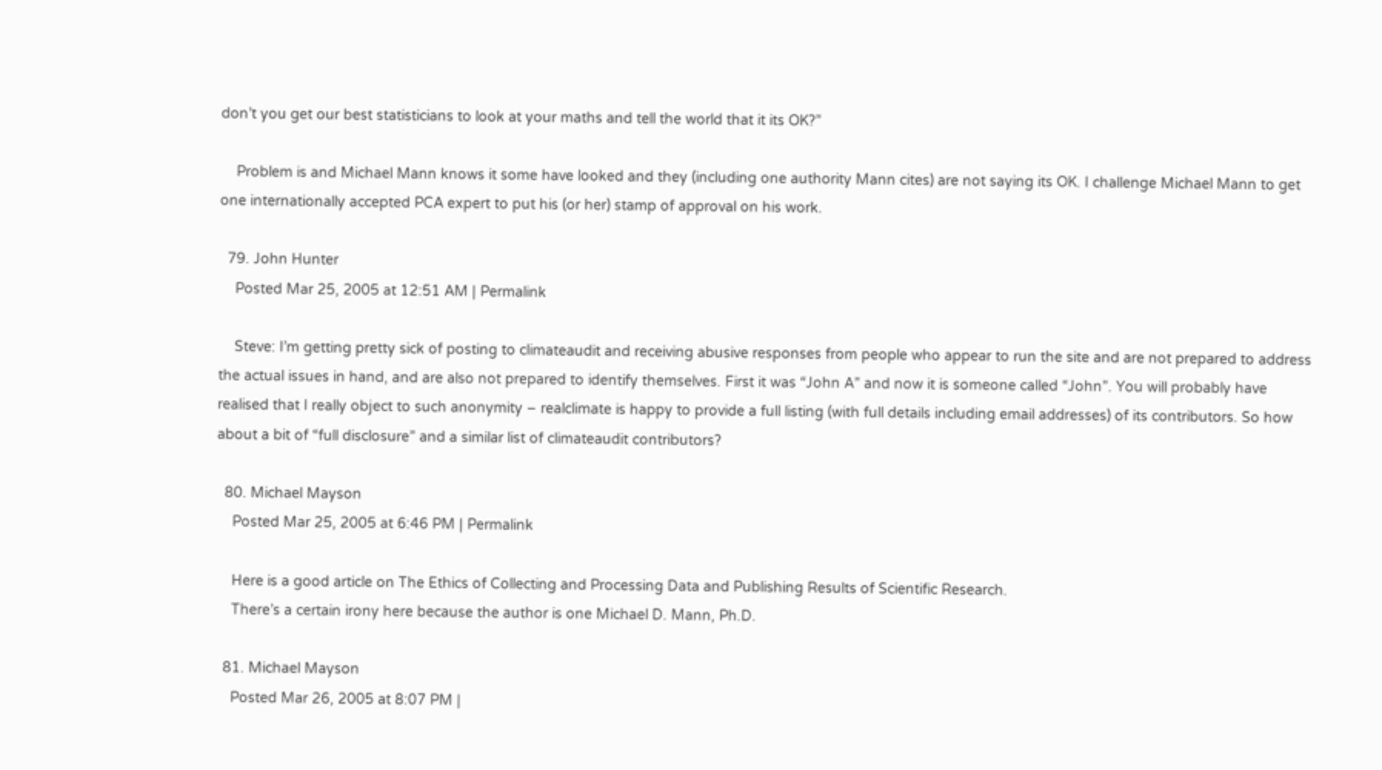don’t you get our best statisticians to look at your maths and tell the world that it its OK?”

    Problem is and Michael Mann knows it some have looked and they (including one authority Mann cites) are not saying its OK. I challenge Michael Mann to get one internationally accepted PCA expert to put his (or her) stamp of approval on his work.

  79. John Hunter
    Posted Mar 25, 2005 at 12:51 AM | Permalink

    Steve: I’m getting pretty sick of posting to climateaudit and receiving abusive responses from people who appear to run the site and are not prepared to address the actual issues in hand, and are also not prepared to identify themselves. First it was “John A” and now it is someone called “John”. You will probably have realised that I really object to such anonymity – realclimate is happy to provide a full listing (with full details including email addresses) of its contributors. So how about a bit of “full disclosure” and a similar list of climateaudit contributors?

  80. Michael Mayson
    Posted Mar 25, 2005 at 6:46 PM | Permalink

    Here is a good article on The Ethics of Collecting and Processing Data and Publishing Results of Scientific Research.
    There’s a certain irony here because the author is one Michael D. Mann, Ph.D.

  81. Michael Mayson
    Posted Mar 26, 2005 at 8:07 PM |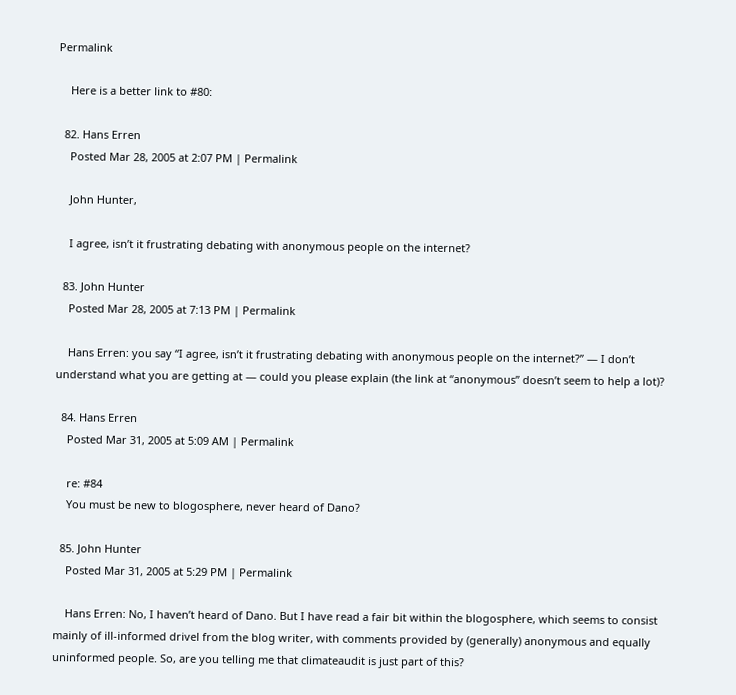Permalink

    Here is a better link to #80:

  82. Hans Erren
    Posted Mar 28, 2005 at 2:07 PM | Permalink

    John Hunter,

    I agree, isn’t it frustrating debating with anonymous people on the internet?

  83. John Hunter
    Posted Mar 28, 2005 at 7:13 PM | Permalink

    Hans Erren: you say “I agree, isn’t it frustrating debating with anonymous people on the internet?” — I don’t understand what you are getting at — could you please explain (the link at “anonymous” doesn’t seem to help a lot)?

  84. Hans Erren
    Posted Mar 31, 2005 at 5:09 AM | Permalink

    re: #84
    You must be new to blogosphere, never heard of Dano?

  85. John Hunter
    Posted Mar 31, 2005 at 5:29 PM | Permalink

    Hans Erren: No, I haven’t heard of Dano. But I have read a fair bit within the blogosphere, which seems to consist mainly of ill-informed drivel from the blog writer, with comments provided by (generally) anonymous and equally uninformed people. So, are you telling me that climateaudit is just part of this?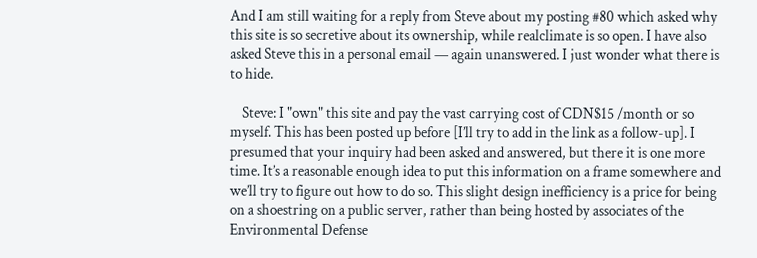And I am still waiting for a reply from Steve about my posting #80 which asked why this site is so secretive about its ownership, while realclimate is so open. I have also asked Steve this in a personal email — again unanswered. I just wonder what there is to hide.

    Steve: I "own" this site and pay the vast carrying cost of CDN$15 /month or so myself. This has been posted up before [I’ll try to add in the link as a follow-up]. I presumed that your inquiry had been asked and answered, but there it is one more time. It’s a reasonable enough idea to put this information on a frame somewhere and we’ll try to figure out how to do so. This slight design inefficiency is a price for being on a shoestring on a public server, rather than being hosted by associates of the Environmental Defense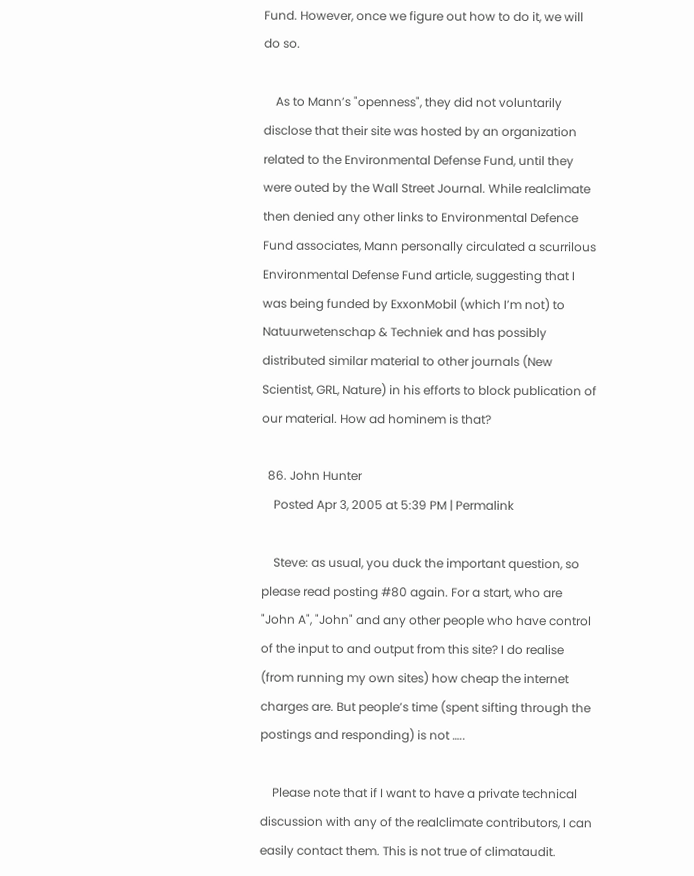Fund. However, once we figure out how to do it, we will do so.

    As to Mann’s "openness", they did not voluntarily disclose that their site was hosted by an organization related to the Environmental Defense Fund, until they were outed by the Wall Street Journal. While realclimate then denied any other links to Environmental Defence Fund associates, Mann personally circulated a scurrilous Environmental Defense Fund article, suggesting that I was being funded by ExxonMobil (which I’m not) to Natuurwetenschap & Techniek and has possibly distributed similar material to other journals (New Scientist, GRL, Nature) in his efforts to block publication of our material. How ad hominem is that?

  86. John Hunter
    Posted Apr 3, 2005 at 5:39 PM | Permalink

    Steve: as usual, you duck the important question, so please read posting #80 again. For a start, who are "John A", "John" and any other people who have control of the input to and output from this site? I do realise (from running my own sites) how cheap the internet charges are. But people’s time (spent sifting through the postings and responding) is not …..

    Please note that if I want to have a private technical discussion with any of the realclimate contributors, I can easily contact them. This is not true of climataudit.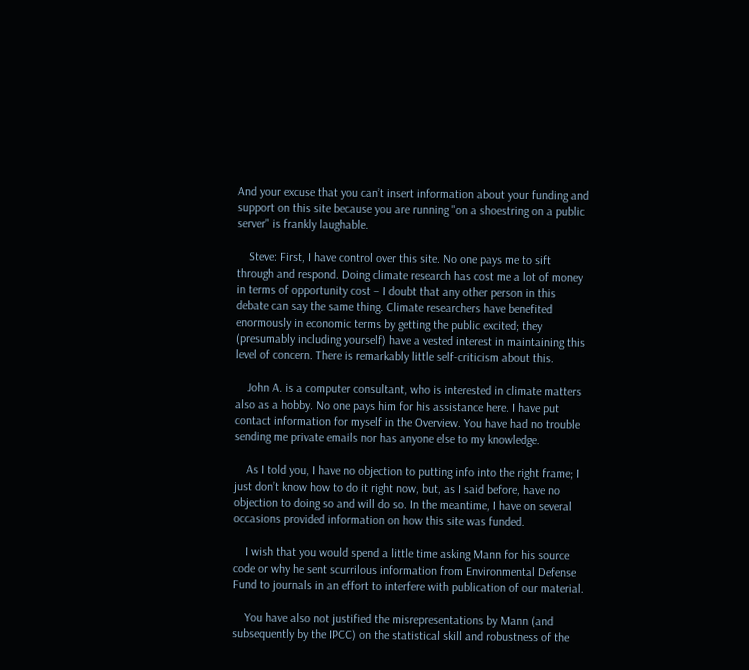And your excuse that you can’t insert information about your funding and support on this site because you are running "on a shoestring on a public server" is frankly laughable.

    Steve: First, I have control over this site. No one pays me to sift through and respond. Doing climate research has cost me a lot of money in terms of opportunity cost – I doubt that any other person in this debate can say the same thing. Climate researchers have benefited enormously in economic terms by getting the public excited; they (presumably including yourself) have a vested interest in maintaining this level of concern. There is remarkably little self-criticism about this.

    John A. is a computer consultant, who is interested in climate matters also as a hobby. No one pays him for his assistance here. I have put contact information for myself in the Overview. You have had no trouble sending me private emails nor has anyone else to my knowledge.

    As I told you, I have no objection to putting info into the right frame; I just don’t know how to do it right now, but, as I said before, have no objection to doing so and will do so. In the meantime, I have on several occasions provided information on how this site was funded.

    I wish that you would spend a little time asking Mann for his source code or why he sent scurrilous information from Environmental Defense Fund to journals in an effort to interfere with publication of our material.

    You have also not justified the misrepresentations by Mann (and subsequently by the IPCC) on the statistical skill and robustness of the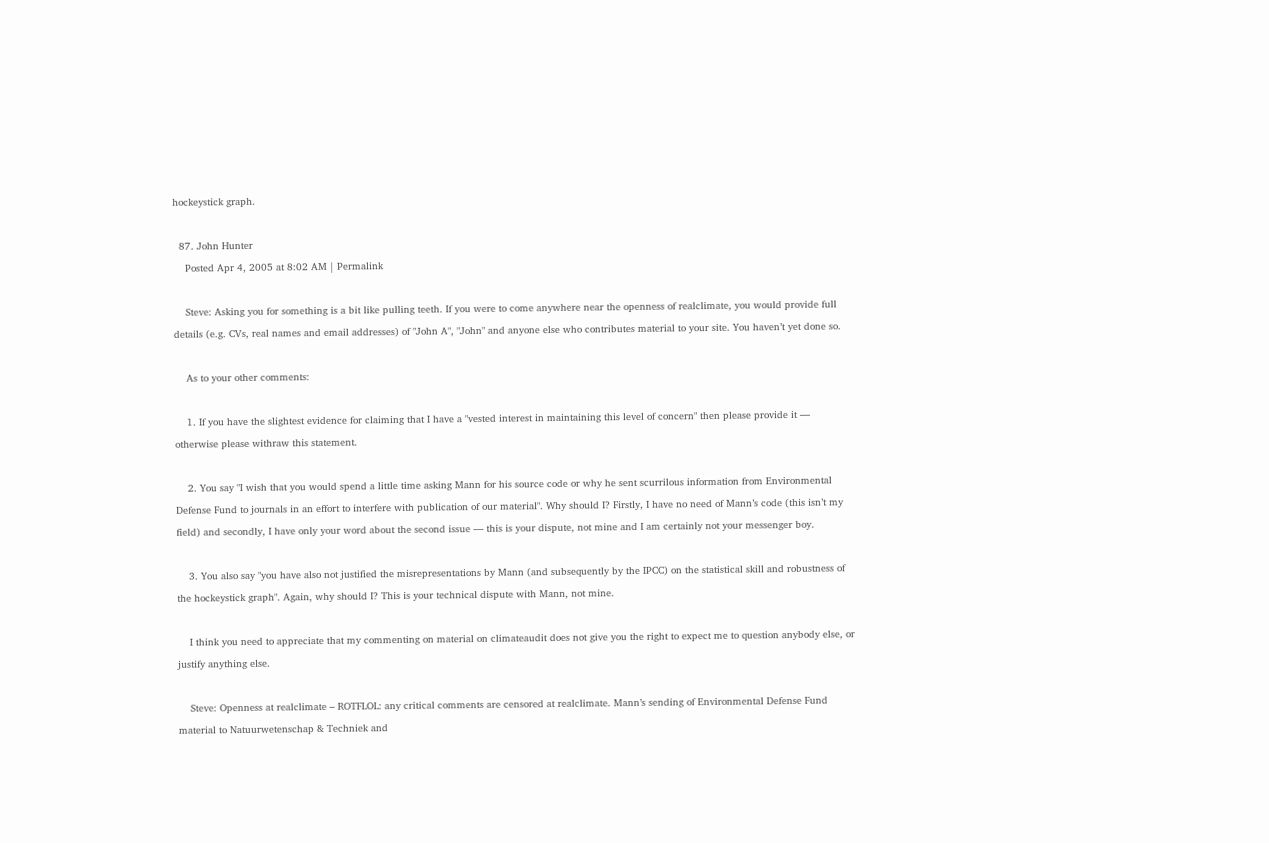hockeystick graph.

  87. John Hunter
    Posted Apr 4, 2005 at 8:02 AM | Permalink

    Steve: Asking you for something is a bit like pulling teeth. If you were to come anywhere near the openness of realclimate, you would provide full details (e.g. CVs, real names and email addresses) of "John A", "John" and anyone else who contributes material to your site. You haven’t yet done so.

    As to your other comments:

    1. If you have the slightest evidence for claiming that I have a "vested interest in maintaining this level of concern" then please provide it — otherwise please withraw this statement.

    2. You say "I wish that you would spend a little time asking Mann for his source code or why he sent scurrilous information from Environmental Defense Fund to journals in an effort to interfere with publication of our material". Why should I? Firstly, I have no need of Mann’s code (this isn’t my field) and secondly, I have only your word about the second issue — this is your dispute, not mine and I am certainly not your messenger boy.

    3. You also say "you have also not justified the misrepresentations by Mann (and subsequently by the IPCC) on the statistical skill and robustness of the hockeystick graph". Again, why should I? This is your technical dispute with Mann, not mine.

    I think you need to appreciate that my commenting on material on climateaudit does not give you the right to expect me to question anybody else, or justify anything else.

    Steve: Openness at realclimate – ROTFLOL: any critical comments are censored at realclimate. Mann’s sending of Environmental Defense Fund material to Natuurwetenschap & Techniek and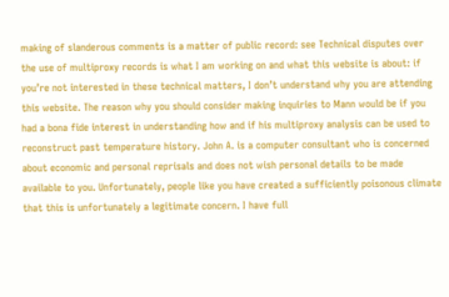making of slanderous comments is a matter of public record: see Technical disputes over the use of multiproxy records is what I am working on and what this website is about: if you’re not interested in these technical matters, I don’t understand why you are attending this website. The reason why you should consider making inquiries to Mann would be if you had a bona fide interest in understanding how and if his multiproxy analysis can be used to reconstruct past temperature history. John A. is a computer consultant who is concerned about economic and personal reprisals and does not wish personal details to be made available to you. Unfortunately, people like you have created a sufficiently poisonous climate that this is unfortunately a legitimate concern. I have full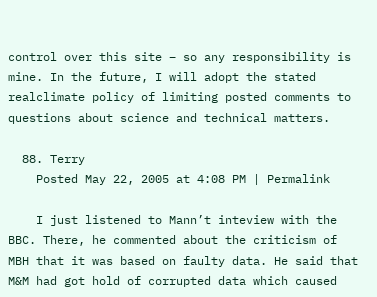control over this site – so any responsibility is mine. In the future, I will adopt the stated realclimate policy of limiting posted comments to questions about science and technical matters.

  88. Terry
    Posted May 22, 2005 at 4:08 PM | Permalink

    I just listened to Mann’t inteview with the BBC. There, he commented about the criticism of MBH that it was based on faulty data. He said that M&M had got hold of corrupted data which caused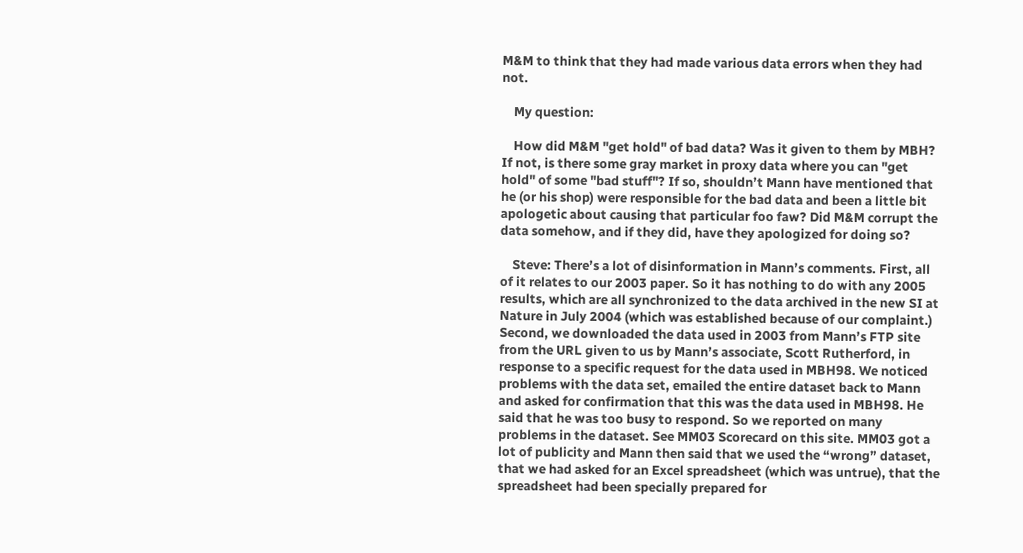M&M to think that they had made various data errors when they had not.

    My question:

    How did M&M "get hold" of bad data? Was it given to them by MBH? If not, is there some gray market in proxy data where you can "get hold" of some "bad stuff"? If so, shouldn’t Mann have mentioned that he (or his shop) were responsible for the bad data and been a little bit apologetic about causing that particular foo faw? Did M&M corrupt the data somehow, and if they did, have they apologized for doing so?

    Steve: There’s a lot of disinformation in Mann’s comments. First, all of it relates to our 2003 paper. So it has nothing to do with any 2005 results, which are all synchronized to the data archived in the new SI at Nature in July 2004 (which was established because of our complaint.) Second, we downloaded the data used in 2003 from Mann’s FTP site from the URL given to us by Mann’s associate, Scott Rutherford, in response to a specific request for the data used in MBH98. We noticed problems with the data set, emailed the entire dataset back to Mann and asked for confirmation that this was the data used in MBH98. He said that he was too busy to respond. So we reported on many problems in the dataset. See MM03 Scorecard on this site. MM03 got a lot of publicity and Mann then said that we used the “wrong” dataset, that we had asked for an Excel spreadsheet (which was untrue), that the spreadsheet had been specially prepared for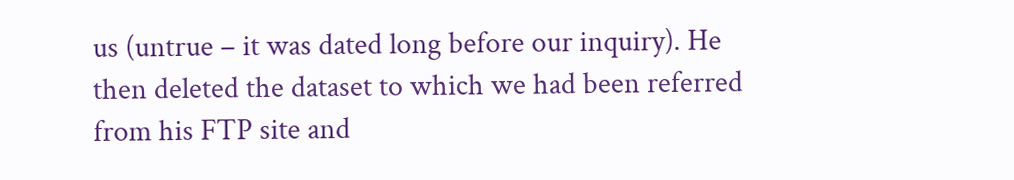us (untrue – it was dated long before our inquiry). He then deleted the dataset to which we had been referred from his FTP site and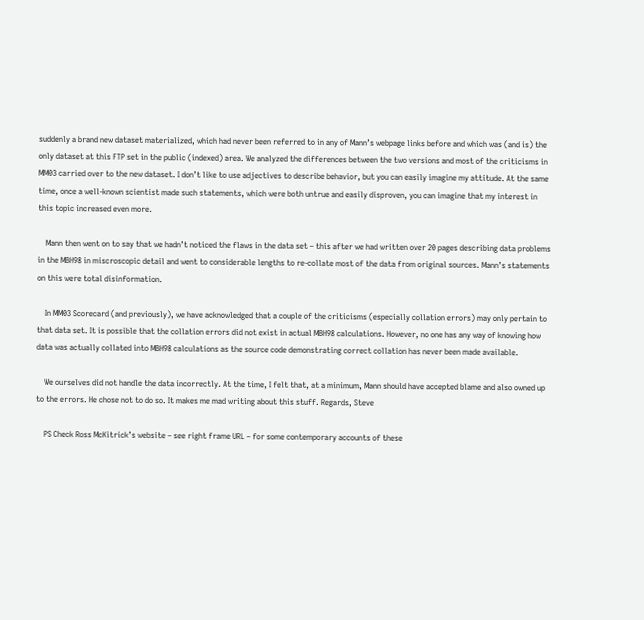suddenly a brand new dataset materialized, which had never been referred to in any of Mann’s webpage links before and which was (and is) the only dataset at this FTP set in the public (indexed) area. We analyzed the differences between the two versions and most of the criticisms in MM03 carried over to the new dataset. I don’t like to use adjectives to describe behavior, but you can easily imagine my attitude. At the same time, once a well-known scientist made such statements, which were both untrue and easily disproven, you can imagine that my interest in this topic increased even more.

    Mann then went on to say that we hadn’t noticed the flaws in the data set – this after we had written over 20 pages describing data problems in the MBH98 in miscroscopic detail and went to considerable lengths to re-collate most of the data from original sources. Mann’s statements on this were total disinformation.

    In MM03 Scorecard (and previously), we have acknowledged that a couple of the criticisms (especially collation errors) may only pertain to that data set. It is possible that the collation errors did not exist in actual MBH98 calculations. However, no one has any way of knowing how data was actually collated into MBH98 calculations as the source code demonstrating correct collation has never been made available.

    We ourselves did not handle the data incorrectly. At the time, I felt that, at a minimum, Mann should have accepted blame and also owned up to the errors. He chose not to do so. It makes me mad writing about this stuff. Regards, Steve

    PS Check Ross McKitrick’s website – see right frame URL – for some contemporary accounts of these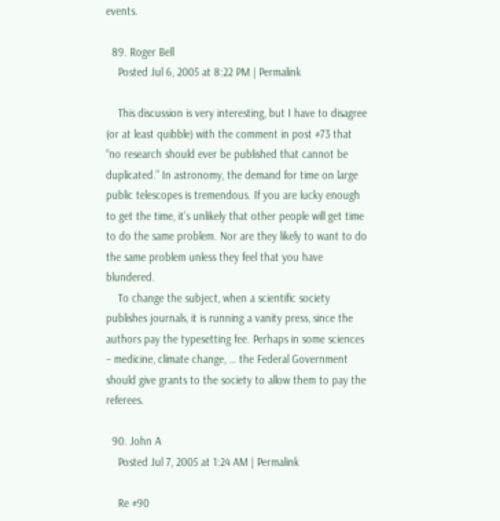events.

  89. Roger Bell
    Posted Jul 6, 2005 at 8:22 PM | Permalink

    This discussion is very interesting, but I have to disagree (or at least quibble) with the comment in post #73 that “no research should ever be published that cannot be duplicated.” In astronomy, the demand for time on large public telescopes is tremendous. If you are lucky enough to get the time, it’s unlikely that other people will get time to do the same problem. Nor are they likely to want to do the same problem unless they feel that you have blundered.
    To change the subject, when a scientific society publishes journals, it is running a vanity press, since the authors pay the typesetting fee. Perhaps in some sciences – medicine, climate change, … the Federal Government should give grants to the society to allow them to pay the referees.

  90. John A
    Posted Jul 7, 2005 at 1:24 AM | Permalink

    Re #90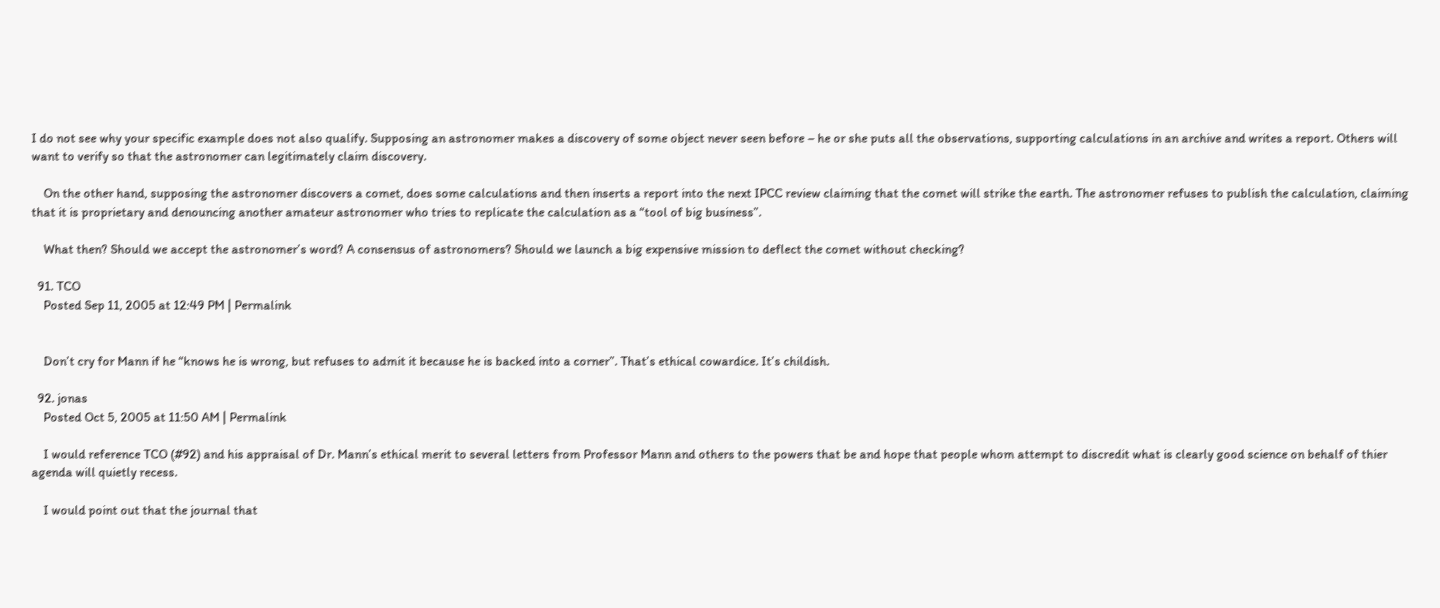I do not see why your specific example does not also qualify. Supposing an astronomer makes a discovery of some object never seen before – he or she puts all the observations, supporting calculations in an archive and writes a report. Others will want to verify so that the astronomer can legitimately claim discovery.

    On the other hand, supposing the astronomer discovers a comet, does some calculations and then inserts a report into the next IPCC review claiming that the comet will strike the earth. The astronomer refuses to publish the calculation, claiming that it is proprietary and denouncing another amateur astronomer who tries to replicate the calculation as a “tool of big business”.

    What then? Should we accept the astronomer’s word? A consensus of astronomers? Should we launch a big expensive mission to deflect the comet without checking?

  91. TCO
    Posted Sep 11, 2005 at 12:49 PM | Permalink


    Don’t cry for Mann if he “knows he is wrong, but refuses to admit it because he is backed into a corner”. That’s ethical cowardice. It’s childish.

  92. jonas
    Posted Oct 5, 2005 at 11:50 AM | Permalink

    I would reference TCO (#92) and his appraisal of Dr. Mann’s ethical merit to several letters from Professor Mann and others to the powers that be and hope that people whom attempt to discredit what is clearly good science on behalf of thier agenda will quietly recess.

    I would point out that the journal that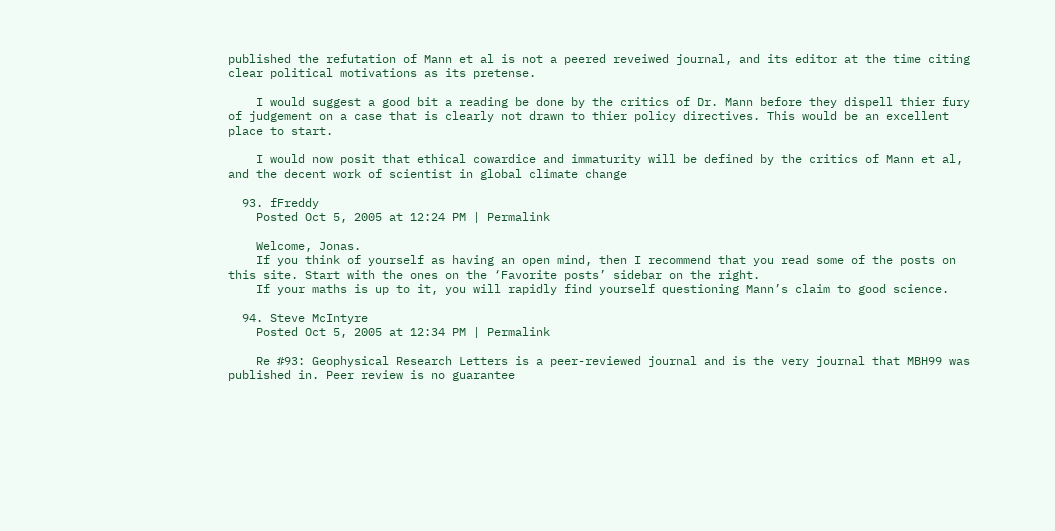published the refutation of Mann et al is not a peered reveiwed journal, and its editor at the time citing clear political motivations as its pretense.

    I would suggest a good bit a reading be done by the critics of Dr. Mann before they dispell thier fury of judgement on a case that is clearly not drawn to thier policy directives. This would be an excellent place to start.

    I would now posit that ethical cowardice and immaturity will be defined by the critics of Mann et al, and the decent work of scientist in global climate change

  93. fFreddy
    Posted Oct 5, 2005 at 12:24 PM | Permalink

    Welcome, Jonas.
    If you think of yourself as having an open mind, then I recommend that you read some of the posts on this site. Start with the ones on the ‘Favorite posts’ sidebar on the right.
    If your maths is up to it, you will rapidly find yourself questioning Mann’s claim to good science.

  94. Steve McIntyre
    Posted Oct 5, 2005 at 12:34 PM | Permalink

    Re #93: Geophysical Research Letters is a peer-reviewed journal and is the very journal that MBH99 was published in. Peer review is no guarantee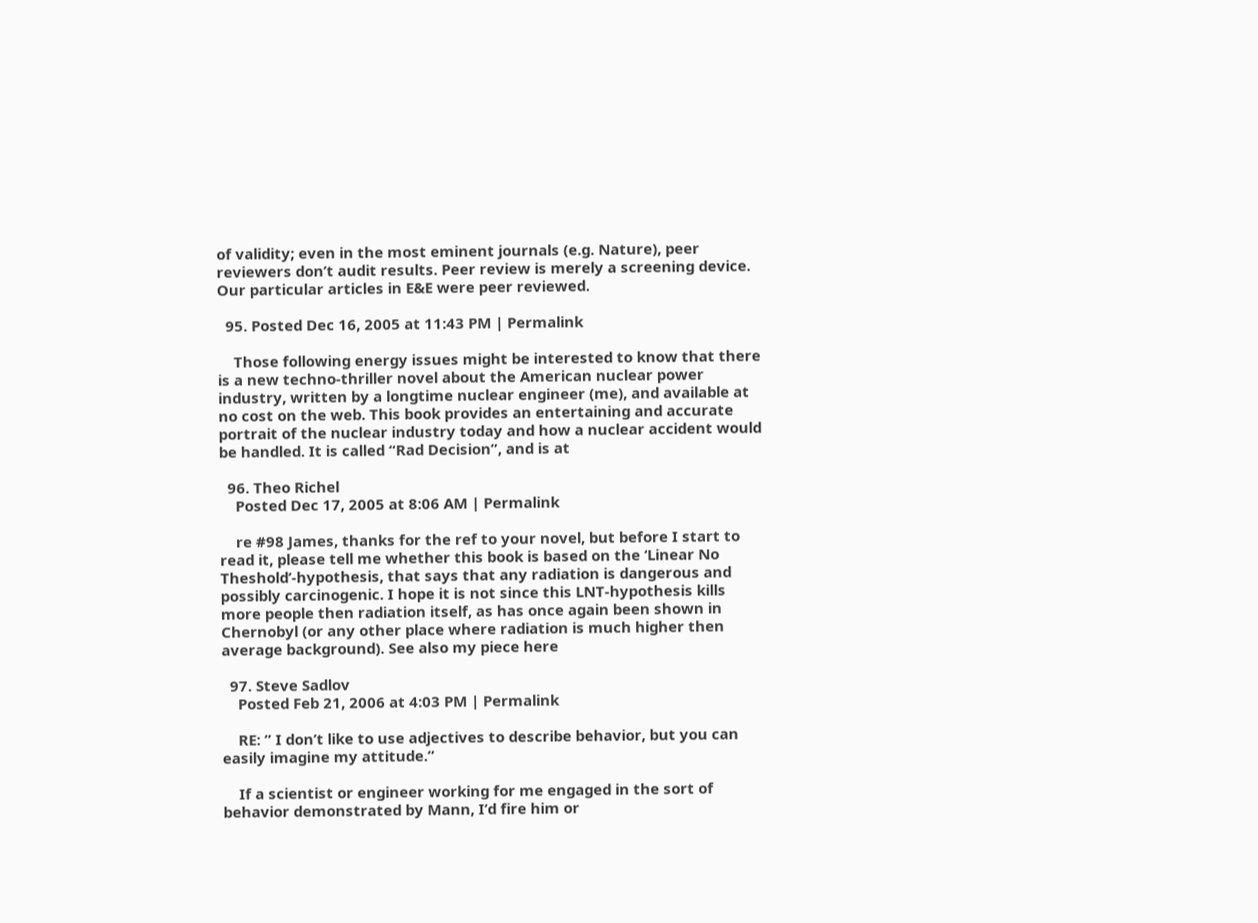of validity; even in the most eminent journals (e.g. Nature), peer reviewers don’t audit results. Peer review is merely a screening device. Our particular articles in E&E were peer reviewed.

  95. Posted Dec 16, 2005 at 11:43 PM | Permalink

    Those following energy issues might be interested to know that there is a new techno-thriller novel about the American nuclear power industry, written by a longtime nuclear engineer (me), and available at no cost on the web. This book provides an entertaining and accurate portrait of the nuclear industry today and how a nuclear accident would be handled. It is called “Rad Decision”, and is at

  96. Theo Richel
    Posted Dec 17, 2005 at 8:06 AM | Permalink

    re #98 James, thanks for the ref to your novel, but before I start to read it, please tell me whether this book is based on the ‘Linear No Theshold’-hypothesis, that says that any radiation is dangerous and possibly carcinogenic. I hope it is not since this LNT-hypothesis kills more people then radiation itself, as has once again been shown in Chernobyl (or any other place where radiation is much higher then average background). See also my piece here

  97. Steve Sadlov
    Posted Feb 21, 2006 at 4:03 PM | Permalink

    RE: ” I don’t like to use adjectives to describe behavior, but you can easily imagine my attitude.”

    If a scientist or engineer working for me engaged in the sort of behavior demonstrated by Mann, I’d fire him or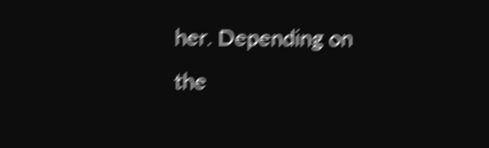her. Depending on the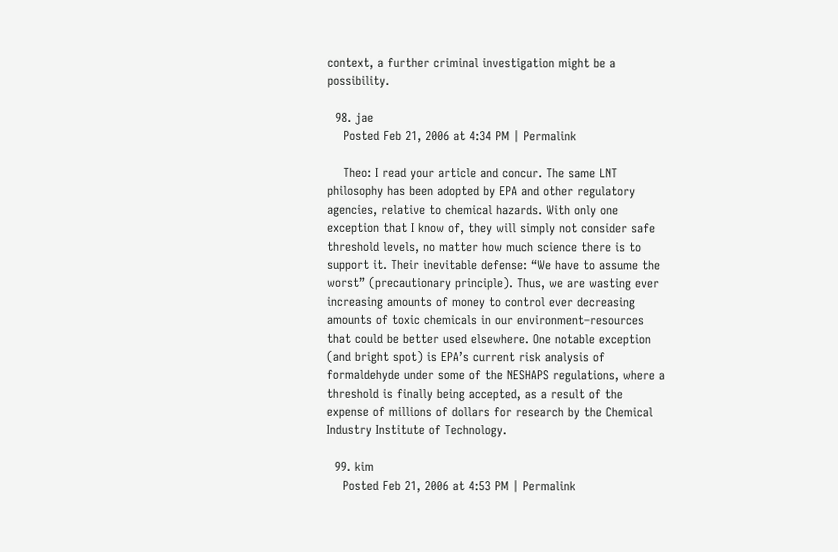context, a further criminal investigation might be a possibility.

  98. jae
    Posted Feb 21, 2006 at 4:34 PM | Permalink

    Theo: I read your article and concur. The same LNT philosophy has been adopted by EPA and other regulatory agencies, relative to chemical hazards. With only one exception that I know of, they will simply not consider safe threshold levels, no matter how much science there is to support it. Their inevitable defense: “We have to assume the worst” (precautionary principle). Thus, we are wasting ever increasing amounts of money to control ever decreasing amounts of toxic chemicals in our environment–resources that could be better used elsewhere. One notable exception (and bright spot) is EPA’s current risk analysis of formaldehyde under some of the NESHAPS regulations, where a threshold is finally being accepted, as a result of the expense of millions of dollars for research by the Chemical Industry Institute of Technology.

  99. kim
    Posted Feb 21, 2006 at 4:53 PM | Permalink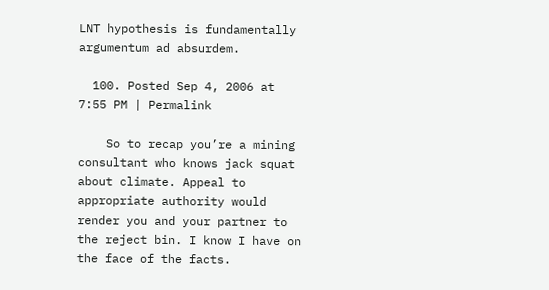LNT hypothesis is fundamentally argumentum ad absurdem.

  100. Posted Sep 4, 2006 at 7:55 PM | Permalink

    So to recap you’re a mining consultant who knows jack squat about climate. Appeal to appropriate authority would render you and your partner to the reject bin. I know I have on the face of the facts.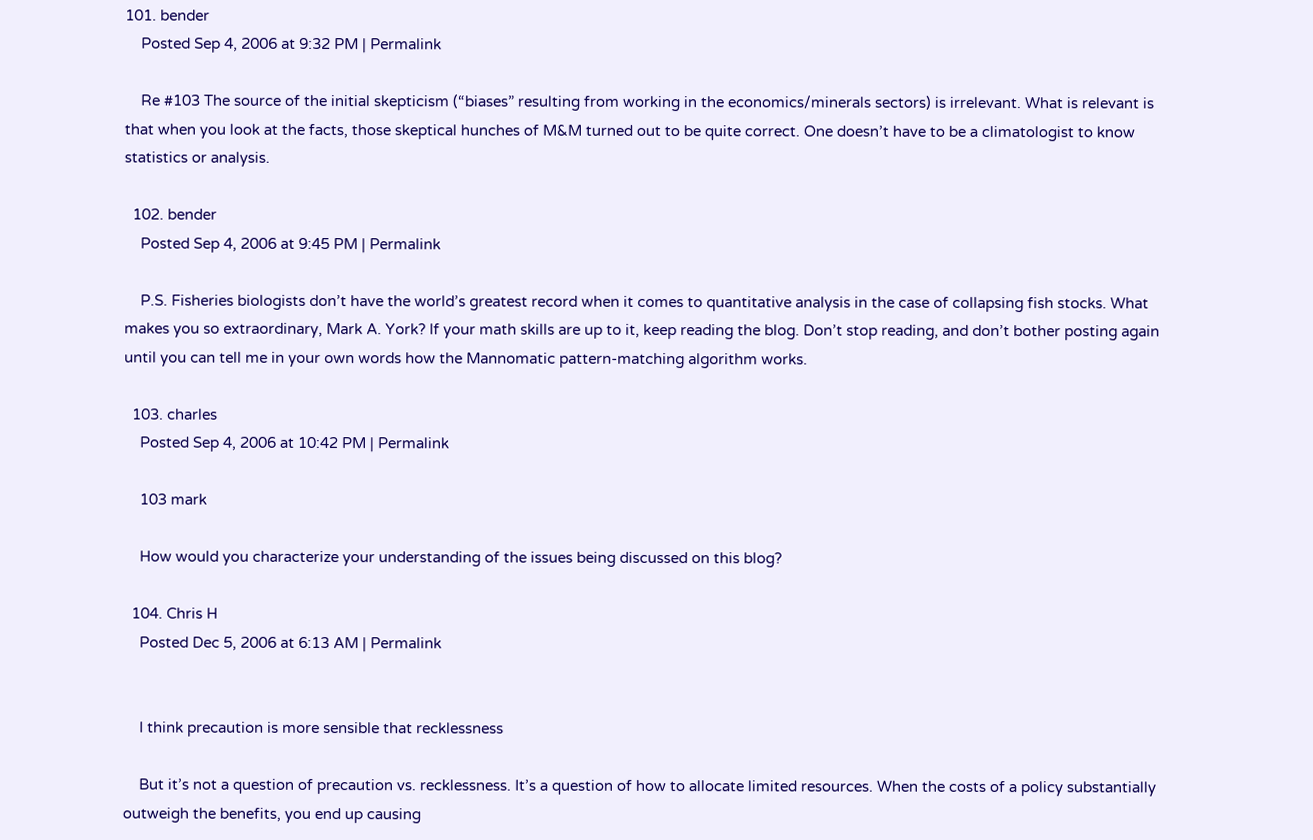101. bender
    Posted Sep 4, 2006 at 9:32 PM | Permalink

    Re #103 The source of the initial skepticism (“biases” resulting from working in the economics/minerals sectors) is irrelevant. What is relevant is that when you look at the facts, those skeptical hunches of M&M turned out to be quite correct. One doesn’t have to be a climatologist to know statistics or analysis.

  102. bender
    Posted Sep 4, 2006 at 9:45 PM | Permalink

    P.S. Fisheries biologists don’t have the world’s greatest record when it comes to quantitative analysis in the case of collapsing fish stocks. What makes you so extraordinary, Mark A. York? If your math skills are up to it, keep reading the blog. Don’t stop reading, and don’t bother posting again until you can tell me in your own words how the Mannomatic pattern-matching algorithm works.

  103. charles
    Posted Sep 4, 2006 at 10:42 PM | Permalink

    103 mark

    How would you characterize your understanding of the issues being discussed on this blog?

  104. Chris H
    Posted Dec 5, 2006 at 6:13 AM | Permalink


    I think precaution is more sensible that recklessness

    But it’s not a question of precaution vs. recklessness. It’s a question of how to allocate limited resources. When the costs of a policy substantially outweigh the benefits, you end up causing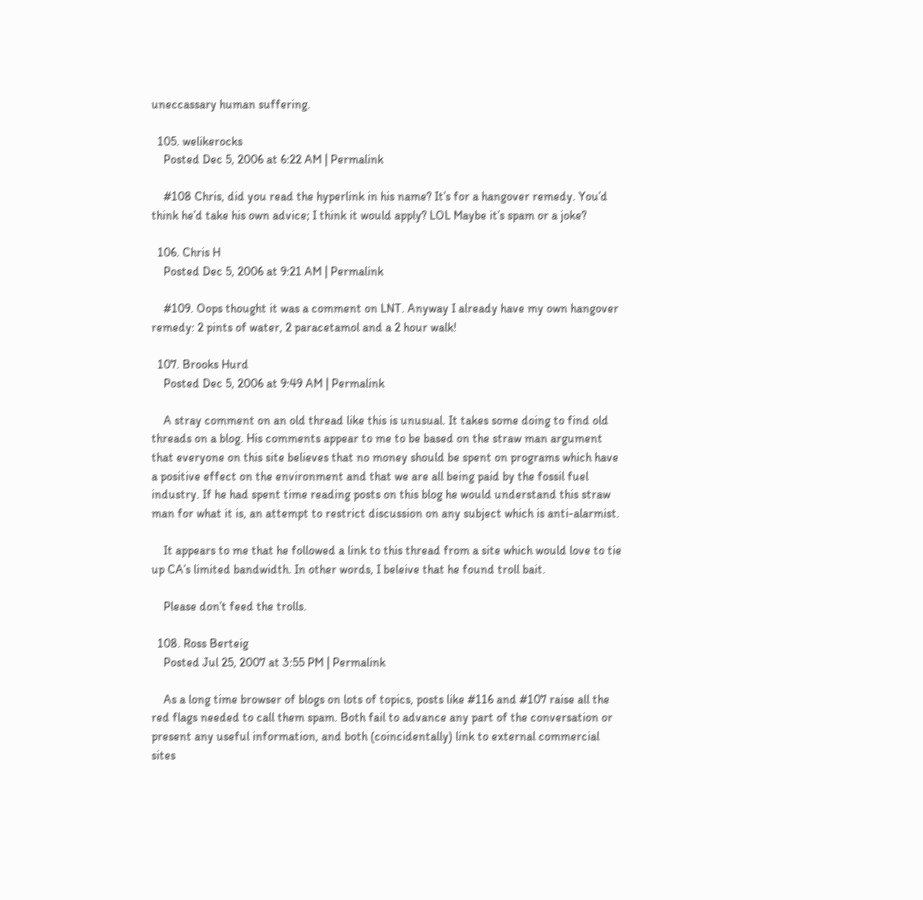uneccassary human suffering.

  105. welikerocks
    Posted Dec 5, 2006 at 6:22 AM | Permalink

    #108 Chris, did you read the hyperlink in his name? It’s for a hangover remedy. You’d think he’d take his own advice; I think it would apply? LOL Maybe it’s spam or a joke?

  106. Chris H
    Posted Dec 5, 2006 at 9:21 AM | Permalink

    #109. Oops thought it was a comment on LNT. Anyway I already have my own hangover remedy: 2 pints of water, 2 paracetamol and a 2 hour walk!

  107. Brooks Hurd
    Posted Dec 5, 2006 at 9:49 AM | Permalink

    A stray comment on an old thread like this is unusual. It takes some doing to find old threads on a blog. His comments appear to me to be based on the straw man argument that everyone on this site believes that no money should be spent on programs which have a positive effect on the environment and that we are all being paid by the fossil fuel industry. If he had spent time reading posts on this blog he would understand this straw man for what it is, an attempt to restrict discussion on any subject which is anti-alarmist.

    It appears to me that he followed a link to this thread from a site which would love to tie up CA’s limited bandwidth. In other words, I beleive that he found troll bait.

    Please don’t feed the trolls.

  108. Ross Berteig
    Posted Jul 25, 2007 at 3:55 PM | Permalink

    As a long time browser of blogs on lots of topics, posts like #116 and #107 raise all the red flags needed to call them spam. Both fail to advance any part of the conversation or present any useful information, and both (coincidentally) link to external commercial sites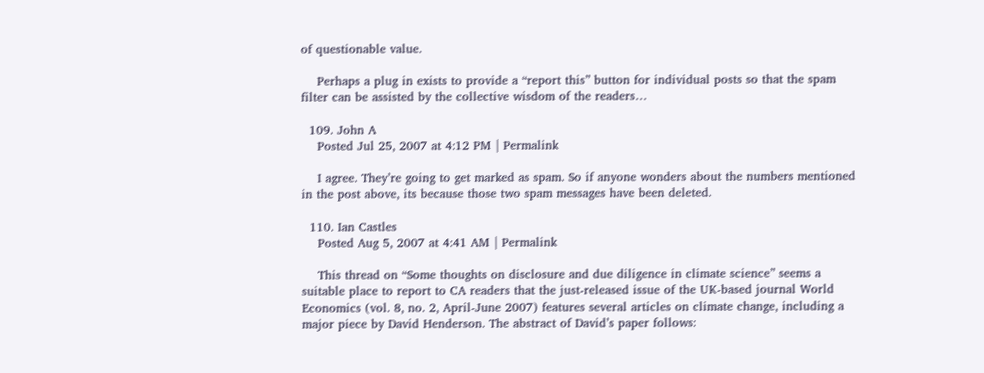of questionable value.

    Perhaps a plug in exists to provide a “report this” button for individual posts so that the spam filter can be assisted by the collective wisdom of the readers…

  109. John A
    Posted Jul 25, 2007 at 4:12 PM | Permalink

    I agree. They’re going to get marked as spam. So if anyone wonders about the numbers mentioned in the post above, its because those two spam messages have been deleted.

  110. Ian Castles
    Posted Aug 5, 2007 at 4:41 AM | Permalink

    This thread on “Some thoughts on disclosure and due diligence in climate science” seems a suitable place to report to CA readers that the just-released issue of the UK-based journal World Economics (vol. 8, no. 2, April-June 2007) features several articles on climate change, including a major piece by David Henderson. The abstract of David’s paper follows: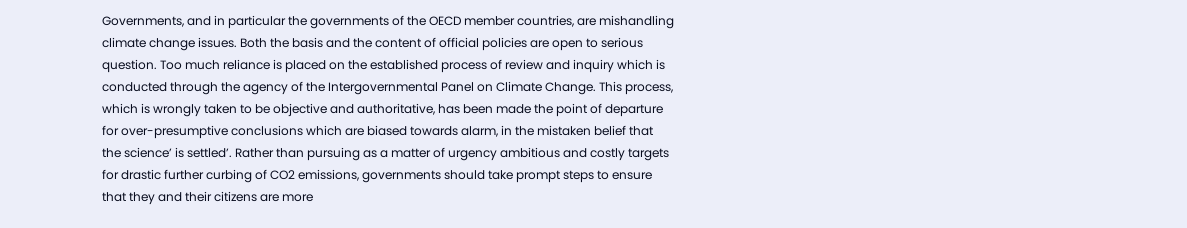Governments, and in particular the governments of the OECD member countries, are mishandling climate change issues. Both the basis and the content of official policies are open to serious question. Too much reliance is placed on the established process of review and inquiry which is conducted through the agency of the Intergovernmental Panel on Climate Change. This process, which is wrongly taken to be objective and authoritative, has been made the point of departure for over-presumptive conclusions which are biased towards alarm, in the mistaken belief that the science’ is settled’. Rather than pursuing as a matter of urgency ambitious and costly targets for drastic further curbing of CO2 emissions, governments should take prompt steps to ensure that they and their citizens are more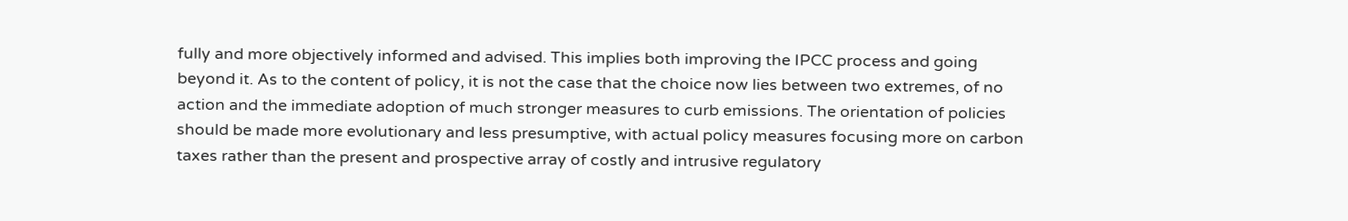fully and more objectively informed and advised. This implies both improving the IPCC process and going beyond it. As to the content of policy, it is not the case that the choice now lies between two extremes, of no action and the immediate adoption of much stronger measures to curb emissions. The orientation of policies should be made more evolutionary and less presumptive, with actual policy measures focusing more on carbon taxes rather than the present and prospective array of costly and intrusive regulatory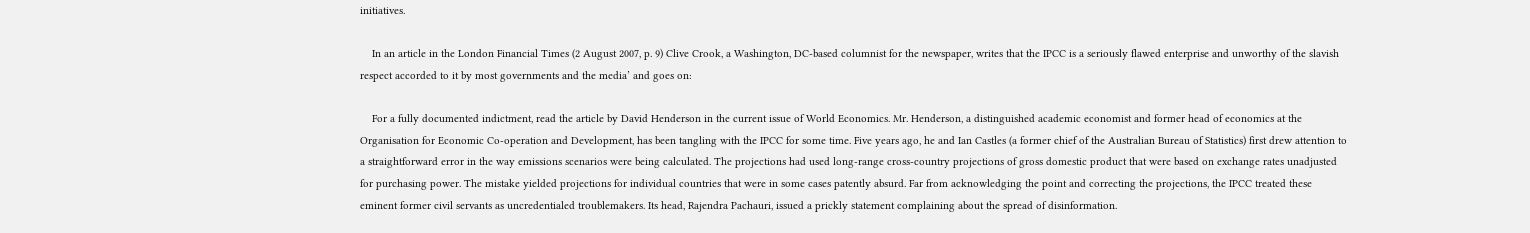initiatives.

    In an article in the London Financial Times (2 August 2007, p. 9) Clive Crook, a Washington, DC-based columnist for the newspaper, writes that the IPCC is a seriously flawed enterprise and unworthy of the slavish respect accorded to it by most governments and the media’ and goes on:

    For a fully documented indictment, read the article by David Henderson in the current issue of World Economics. Mr. Henderson, a distinguished academic economist and former head of economics at the Organisation for Economic Co-operation and Development, has been tangling with the IPCC for some time. Five years ago, he and Ian Castles (a former chief of the Australian Bureau of Statistics) first drew attention to a straightforward error in the way emissions scenarios were being calculated. The projections had used long-range cross-country projections of gross domestic product that were based on exchange rates unadjusted for purchasing power. The mistake yielded projections for individual countries that were in some cases patently absurd. Far from acknowledging the point and correcting the projections, the IPCC treated these eminent former civil servants as uncredentialed troublemakers. Its head, Rajendra Pachauri, issued a prickly statement complaining about the spread of disinformation.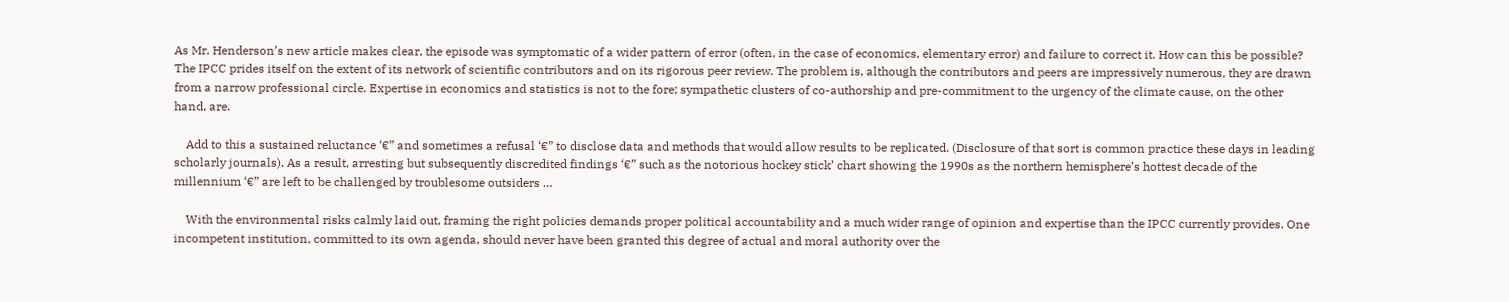As Mr. Henderson’s new article makes clear, the episode was symptomatic of a wider pattern of error (often, in the case of economics, elementary error) and failure to correct it. How can this be possible? The IPCC prides itself on the extent of its network of scientific contributors and on its rigorous peer review. The problem is, although the contributors and peers are impressively numerous, they are drawn from a narrow professional circle. Expertise in economics and statistics is not to the fore; sympathetic clusters of co-authorship and pre-commitment to the urgency of the climate cause, on the other hand, are.

    Add to this a sustained reluctance ‘€” and sometimes a refusal ‘€” to disclose data and methods that would allow results to be replicated. (Disclosure of that sort is common practice these days in leading scholarly journals). As a result, arresting but subsequently discredited findings ‘€” such as the notorious hockey stick’ chart showing the 1990s as the northern hemisphere’s hottest decade of the millennium ‘€” are left to be challenged by troublesome outsiders …

    With the environmental risks calmly laid out, framing the right policies demands proper political accountability and a much wider range of opinion and expertise than the IPCC currently provides. One incompetent institution, committed to its own agenda, should never have been granted this degree of actual and moral authority over the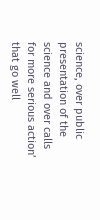science, over public presentation of the science and over calls for more serious action’ that go well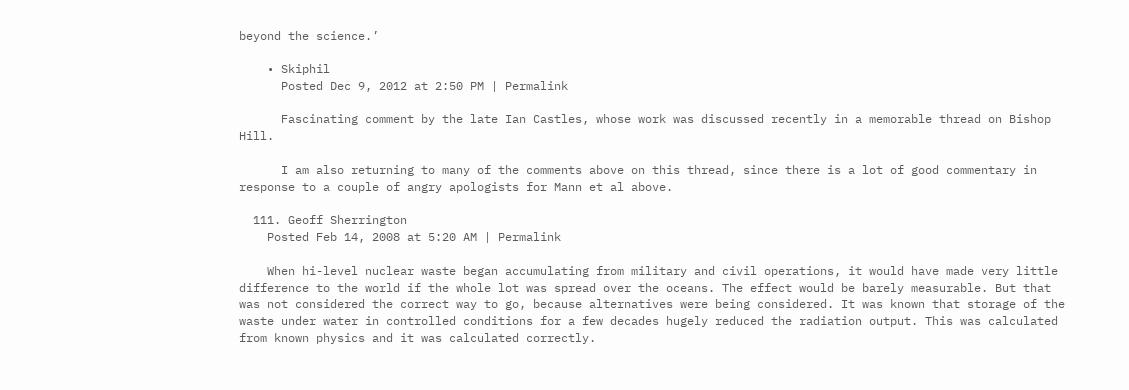beyond the science.’

    • Skiphil
      Posted Dec 9, 2012 at 2:50 PM | Permalink

      Fascinating comment by the late Ian Castles, whose work was discussed recently in a memorable thread on Bishop Hill.

      I am also returning to many of the comments above on this thread, since there is a lot of good commentary in response to a couple of angry apologists for Mann et al above.

  111. Geoff Sherrington
    Posted Feb 14, 2008 at 5:20 AM | Permalink

    When hi-level nuclear waste began accumulating from military and civil operations, it would have made very little difference to the world if the whole lot was spread over the oceans. The effect would be barely measurable. But that was not considered the correct way to go, because alternatives were being considered. It was known that storage of the waste under water in controlled conditions for a few decades hugely reduced the radiation output. This was calculated from known physics and it was calculated correctly.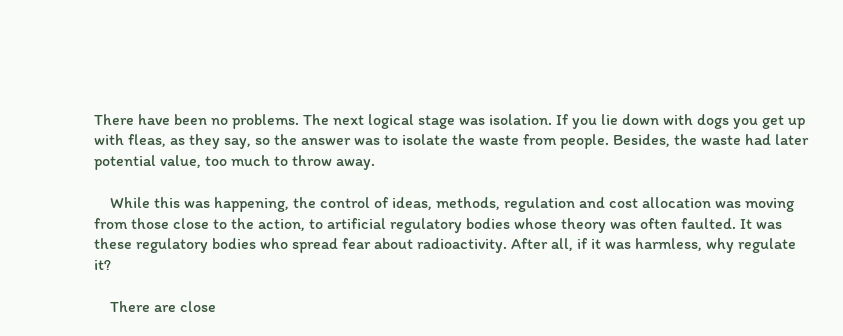There have been no problems. The next logical stage was isolation. If you lie down with dogs you get up with fleas, as they say, so the answer was to isolate the waste from people. Besides, the waste had later potential value, too much to throw away.

    While this was happening, the control of ideas, methods, regulation and cost allocation was moving from those close to the action, to artificial regulatory bodies whose theory was often faulted. It was these regulatory bodies who spread fear about radioactivity. After all, if it was harmless, why regulate it?

    There are close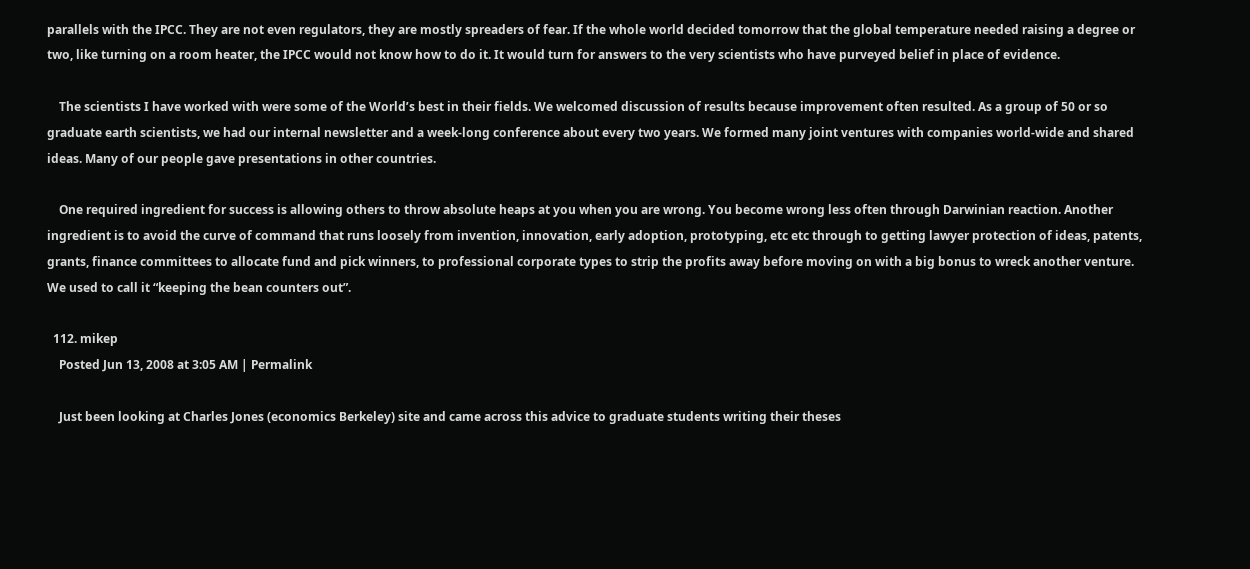parallels with the IPCC. They are not even regulators, they are mostly spreaders of fear. If the whole world decided tomorrow that the global temperature needed raising a degree or two, like turning on a room heater, the IPCC would not know how to do it. It would turn for answers to the very scientists who have purveyed belief in place of evidence.

    The scientists I have worked with were some of the World’s best in their fields. We welcomed discussion of results because improvement often resulted. As a group of 50 or so graduate earth scientists, we had our internal newsletter and a week-long conference about every two years. We formed many joint ventures with companies world-wide and shared ideas. Many of our people gave presentations in other countries.

    One required ingredient for success is allowing others to throw absolute heaps at you when you are wrong. You become wrong less often through Darwinian reaction. Another ingredient is to avoid the curve of command that runs loosely from invention, innovation, early adoption, prototyping, etc etc through to getting lawyer protection of ideas, patents, grants, finance committees to allocate fund and pick winners, to professional corporate types to strip the profits away before moving on with a big bonus to wreck another venture. We used to call it “keeping the bean counters out”.

  112. mikep
    Posted Jun 13, 2008 at 3:05 AM | Permalink

    Just been looking at Charles Jones (economics Berkeley) site and came across this advice to graduate students writing their theses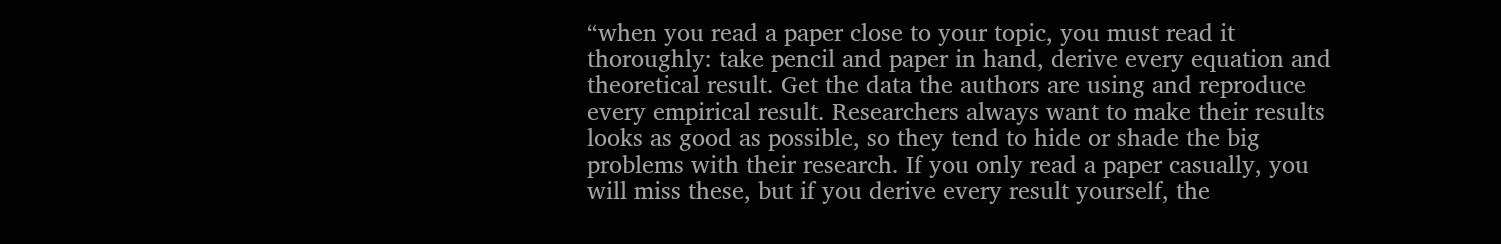“when you read a paper close to your topic, you must read it thoroughly: take pencil and paper in hand, derive every equation and theoretical result. Get the data the authors are using and reproduce every empirical result. Researchers always want to make their results looks as good as possible, so they tend to hide or shade the big problems with their research. If you only read a paper casually, you will miss these, but if you derive every result yourself, the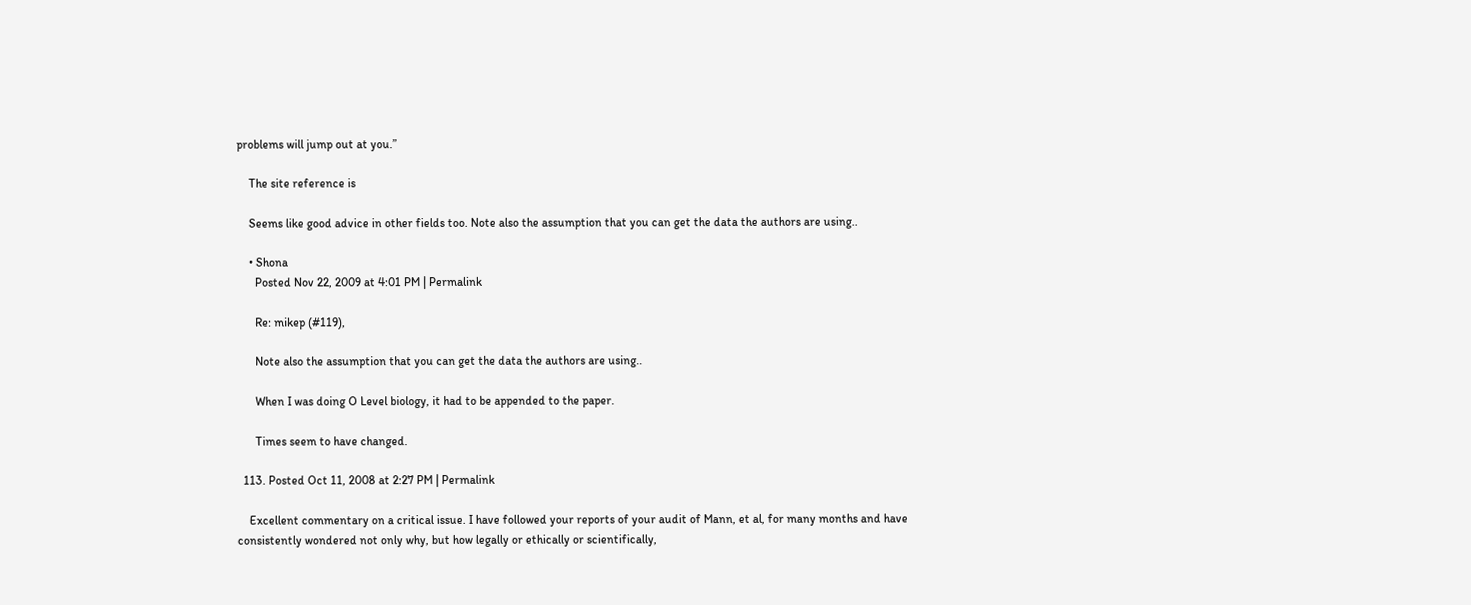problems will jump out at you.”

    The site reference is

    Seems like good advice in other fields too. Note also the assumption that you can get the data the authors are using..

    • Shona
      Posted Nov 22, 2009 at 4:01 PM | Permalink

      Re: mikep (#119),

      Note also the assumption that you can get the data the authors are using..

      When I was doing O Level biology, it had to be appended to the paper.

      Times seem to have changed.

  113. Posted Oct 11, 2008 at 2:27 PM | Permalink

    Excellent commentary on a critical issue. I have followed your reports of your audit of Mann, et al, for many months and have consistently wondered not only why, but how legally or ethically or scientifically,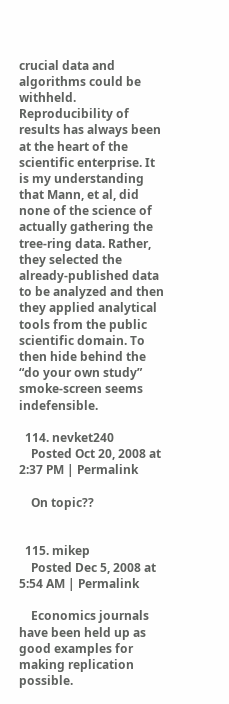crucial data and algorithms could be withheld. Reproducibility of results has always been at the heart of the scientific enterprise. It is my understanding that Mann, et al, did none of the science of actually gathering the tree-ring data. Rather, they selected the already-published data to be analyzed and then they applied analytical tools from the public scientific domain. To then hide behind the “do your own study” smoke-screen seems indefensible.

  114. nevket240
    Posted Oct 20, 2008 at 2:37 PM | Permalink

    On topic??


  115. mikep
    Posted Dec 5, 2008 at 5:54 AM | Permalink

    Economics journals have been held up as good examples for making replication possible.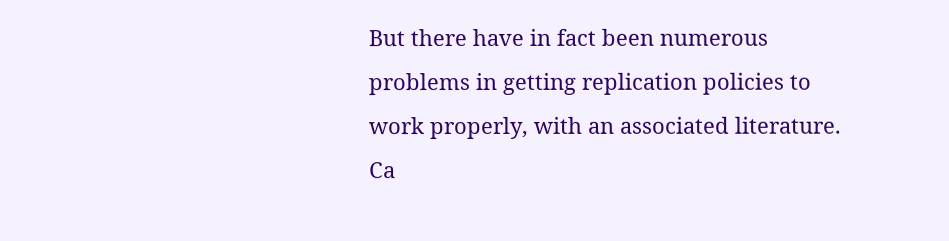But there have in fact been numerous problems in getting replication policies to work properly, with an associated literature. Ca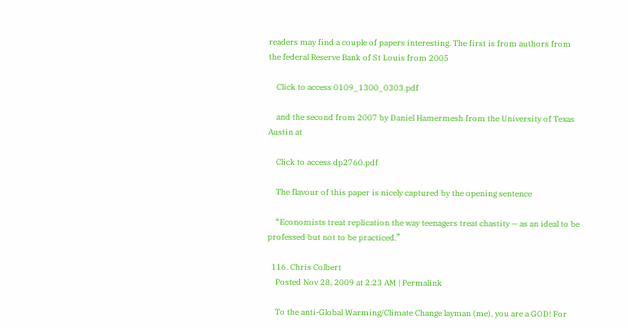readers may find a couple of papers interesting. The first is from authors from the federal Reserve Bank of St Louis from 2005

    Click to access 0109_1300_0303.pdf

    and the second from 2007 by Daniel Hamermesh from the University of Texas Austin at

    Click to access dp2760.pdf

    The flavour of this paper is nicely captured by the opening sentence

    “Economists treat replication the way teenagers treat chastity — as an ideal to be professed but not to be practiced.”

  116. Chris Colbert
    Posted Nov 28, 2009 at 2:23 AM | Permalink

    To the anti-Global Warming/Climate Change layman (me), you are a GOD! For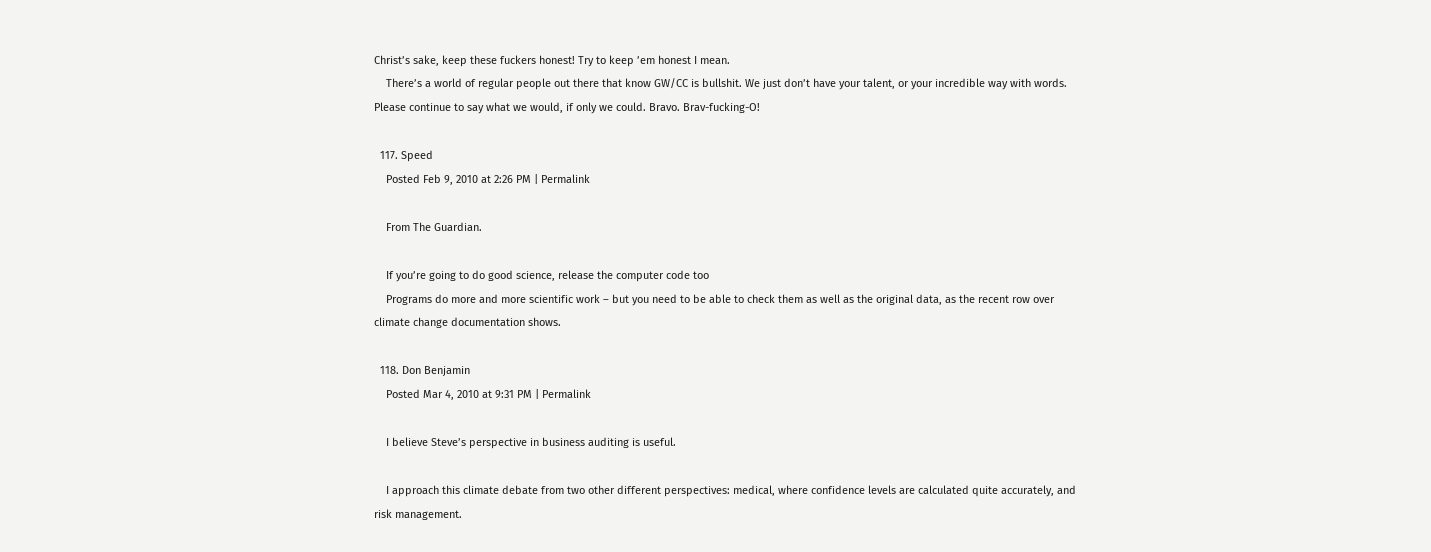Christ’s sake, keep these fuckers honest! Try to keep ’em honest I mean.
    There’s a world of regular people out there that know GW/CC is bullshit. We just don’t have your talent, or your incredible way with words. Please continue to say what we would, if only we could. Bravo. Brav-fucking-O!

  117. Speed
    Posted Feb 9, 2010 at 2:26 PM | Permalink

    From The Guardian.

    If you’re going to do good science, release the computer code too
    Programs do more and more scientific work – but you need to be able to check them as well as the original data, as the recent row over climate change documentation shows.

  118. Don Benjamin
    Posted Mar 4, 2010 at 9:31 PM | Permalink

    I believe Steve’s perspective in business auditing is useful.

    I approach this climate debate from two other different perspectives: medical, where confidence levels are calculated quite accurately, and risk management.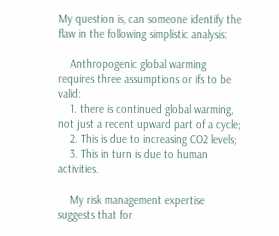My question is, can someone identify the flaw in the following simplistic analysis:

    Anthropogenic global warming requires three assumptions or ifs to be valid:
    1. there is continued global warming, not just a recent upward part of a cycle;
    2. This is due to increasing CO2 levels;
    3. This in turn is due to human activities.

    My risk management expertise suggests that for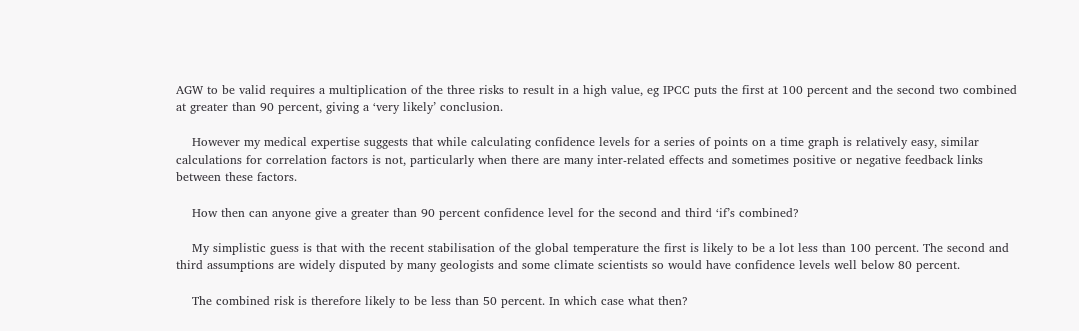AGW to be valid requires a multiplication of the three risks to result in a high value, eg IPCC puts the first at 100 percent and the second two combined at greater than 90 percent, giving a ‘very likely’ conclusion.

    However my medical expertise suggests that while calculating confidence levels for a series of points on a time graph is relatively easy, similar calculations for correlation factors is not, particularly when there are many inter-related effects and sometimes positive or negative feedback links between these factors.

    How then can anyone give a greater than 90 percent confidence level for the second and third ‘if’s combined?

    My simplistic guess is that with the recent stabilisation of the global temperature the first is likely to be a lot less than 100 percent. The second and third assumptions are widely disputed by many geologists and some climate scientists so would have confidence levels well below 80 percent.

    The combined risk is therefore likely to be less than 50 percent. In which case what then?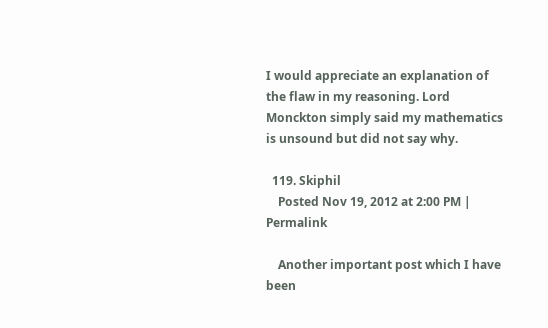I would appreciate an explanation of the flaw in my reasoning. Lord Monckton simply said my mathematics is unsound but did not say why.

  119. Skiphil
    Posted Nov 19, 2012 at 2:00 PM | Permalink

    Another important post which I have been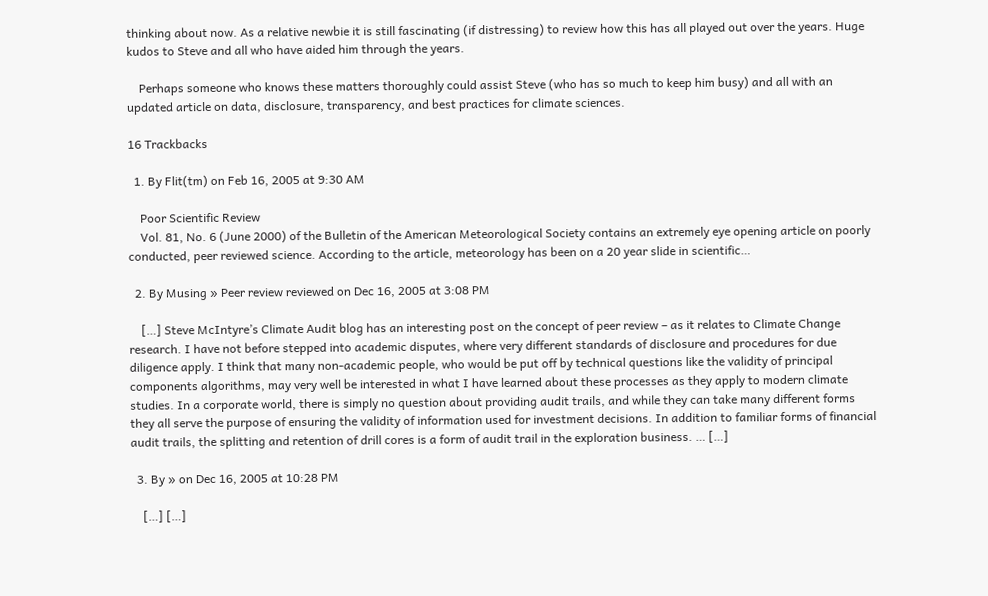thinking about now. As a relative newbie it is still fascinating (if distressing) to review how this has all played out over the years. Huge kudos to Steve and all who have aided him through the years.

    Perhaps someone who knows these matters thoroughly could assist Steve (who has so much to keep him busy) and all with an updated article on data, disclosure, transparency, and best practices for climate sciences.

16 Trackbacks

  1. By Flit(tm) on Feb 16, 2005 at 9:30 AM

    Poor Scientific Review
    Vol. 81, No. 6 (June 2000) of the Bulletin of the American Meteorological Society contains an extremely eye opening article on poorly conducted, peer reviewed science. According to the article, meteorology has been on a 20 year slide in scientific…

  2. By Musing » Peer review reviewed on Dec 16, 2005 at 3:08 PM

    […] Steve McIntyre’s Climate Audit blog has an interesting post on the concept of peer review – as it relates to Climate Change research. I have not before stepped into academic disputes, where very different standards of disclosure and procedures for due diligence apply. I think that many non-academic people, who would be put off by technical questions like the validity of principal components algorithms, may very well be interested in what I have learned about these processes as they apply to modern climate studies. In a corporate world, there is simply no question about providing audit trails, and while they can take many different forms they all serve the purpose of ensuring the validity of information used for investment decisions. In addition to familiar forms of financial audit trails, the splitting and retention of drill cores is a form of audit trail in the exploration business. … […]

  3. By » on Dec 16, 2005 at 10:28 PM

    […] […]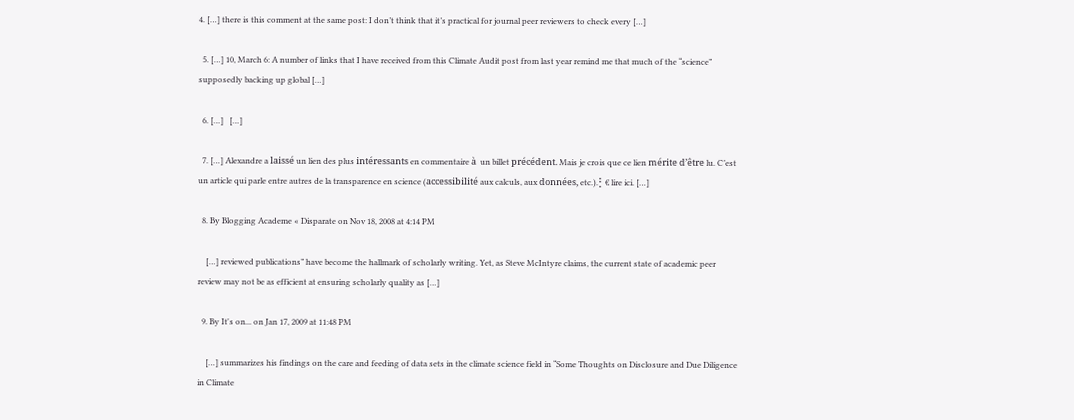4. […] there is this comment at the same post: I don’t think that it’s practical for journal peer reviewers to check every […]

  5. […] 10, March 6: A number of links that I have received from this Climate Audit post from last year remind me that much of the “science” supposedly backing up global […]

  6. […]   […]

  7. […] Alexandre a laissé un lien des plus intéressants en commentaire à  un billet précédent. Mais je crois que ce lien mérite d’être lu. C’est un article qui parle entre autres de la transparence en science (accessibilité aux calculs, aux données, etc.).⡃€ lire ici. […]

  8. By Blogging Academe « Disparate on Nov 18, 2008 at 4:14 PM

    […] reviewed publications” have become the hallmark of scholarly writing. Yet, as Steve McIntyre claims, the current state of academic peer review may not be as efficient at ensuring scholarly quality as […]

  9. By It's on... on Jan 17, 2009 at 11:48 PM

    […] summarizes his findings on the care and feeding of data sets in the climate science field in “Some Thoughts on Disclosure and Due Diligence in Climate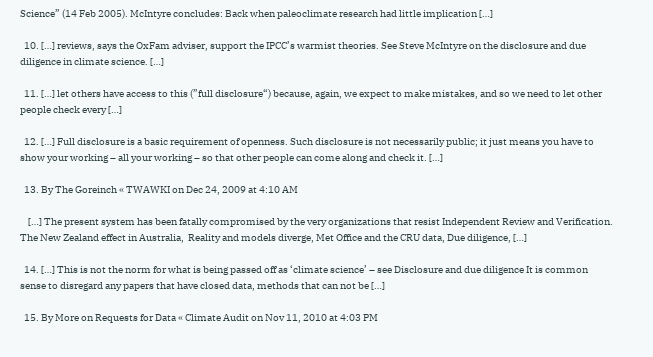Science” (14 Feb 2005). McIntyre concludes: Back when paleoclimate research had little implication […]

  10. […] reviews, says the OxFam adviser, support the IPCC’s warmist theories. See Steve McIntyre on the disclosure and due diligence in climate science. […]

  11. […] let others have access to this (”full disclosure“) because, again, we expect to make mistakes, and so we need to let other people check every […]

  12. […] Full disclosure is a basic requirement of openness. Such disclosure is not necessarily public; it just means you have to show your working – all your working – so that other people can come along and check it. […]

  13. By The Goreinch « TWAWKI on Dec 24, 2009 at 4:10 AM

    […] The present system has been fatally compromised by the very organizations that resist Independent Review and Verification. The New Zealand effect in Australia,  Reality and models diverge, Met Office and the CRU data, Due diligence, […]

  14. […] This is not the norm for what is being passed off as ‘climate science’ – see Disclosure and due diligence It is common sense to disregard any papers that have closed data, methods that can not be […]

  15. By More on Requests for Data « Climate Audit on Nov 11, 2010 at 4:03 PM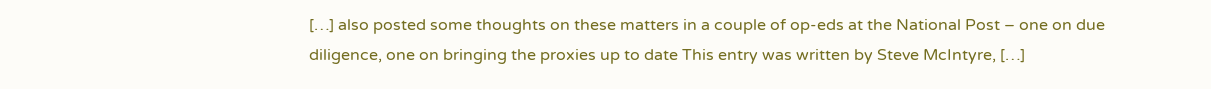[…] also posted some thoughts on these matters in a couple of op-eds at the National Post – one on due diligence, one on bringing the proxies up to date This entry was written by Steve McIntyre, […]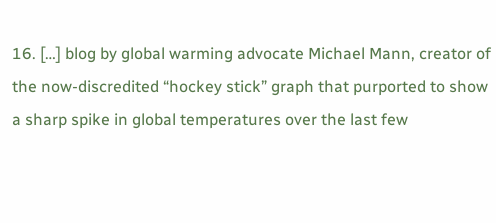16. […] blog by global warming advocate Michael Mann, creator of the now-discredited “hockey stick” graph that purported to show a sharp spike in global temperatures over the last few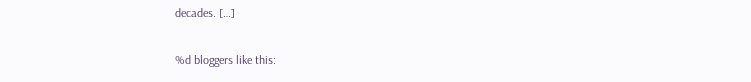decades. […]

%d bloggers like this: